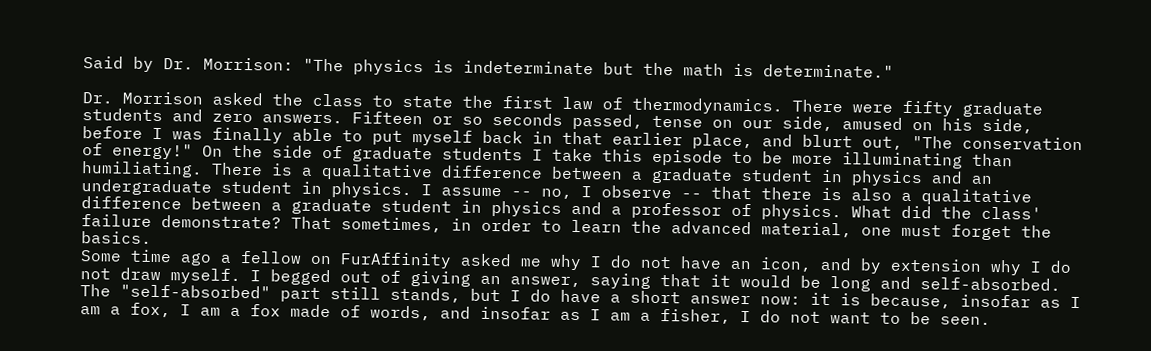Said by Dr. Morrison: "The physics is indeterminate but the math is determinate."

Dr. Morrison asked the class to state the first law of thermodynamics. There were fifty graduate students and zero answers. Fifteen or so seconds passed, tense on our side, amused on his side, before I was finally able to put myself back in that earlier place, and blurt out, "The conservation of energy!" On the side of graduate students I take this episode to be more illuminating than humiliating. There is a qualitative difference between a graduate student in physics and an undergraduate student in physics. I assume -- no, I observe -- that there is also a qualitative difference between a graduate student in physics and a professor of physics. What did the class' failure demonstrate? That sometimes, in order to learn the advanced material, one must forget the basics.
Some time ago a fellow on FurAffinity asked me why I do not have an icon, and by extension why I do not draw myself. I begged out of giving an answer, saying that it would be long and self-absorbed. The "self-absorbed" part still stands, but I do have a short answer now: it is because, insofar as I am a fox, I am a fox made of words, and insofar as I am a fisher, I do not want to be seen.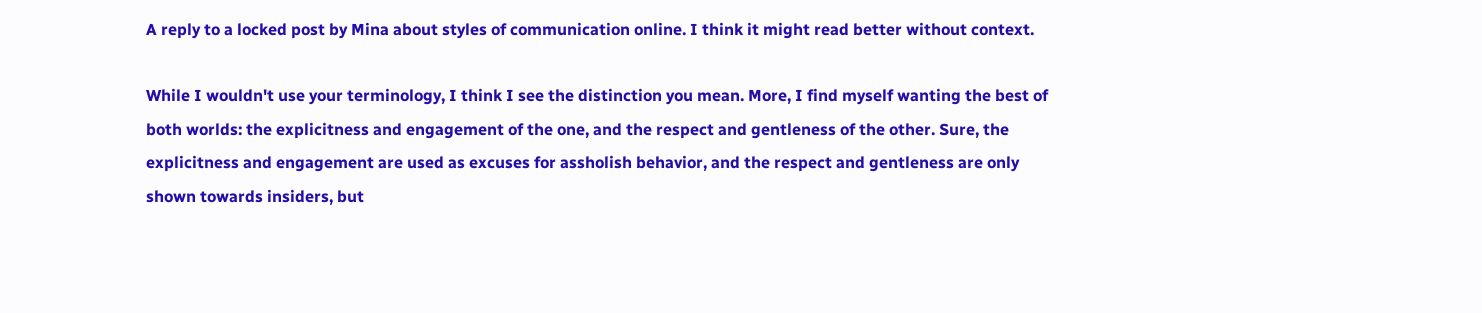A reply to a locked post by Mina about styles of communication online. I think it might read better without context.

While I wouldn't use your terminology, I think I see the distinction you mean. More, I find myself wanting the best of both worlds: the explicitness and engagement of the one, and the respect and gentleness of the other. Sure, the explicitness and engagement are used as excuses for assholish behavior, and the respect and gentleness are only shown towards insiders, but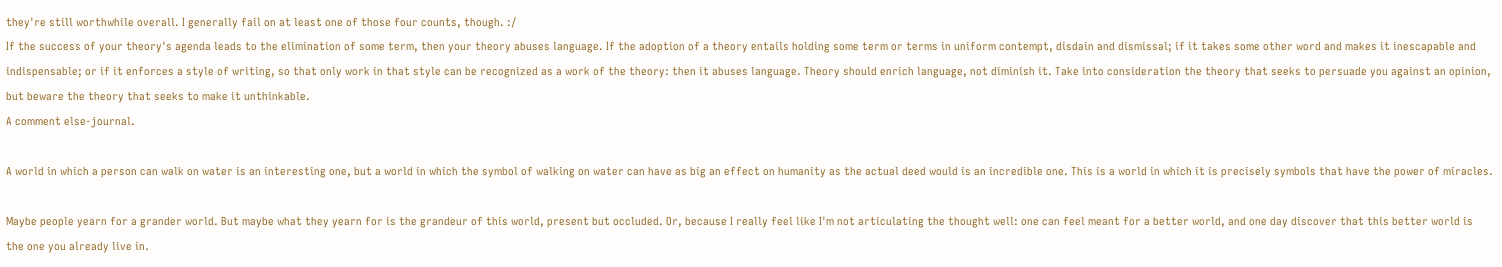they're still worthwhile overall. I generally fail on at least one of those four counts, though. :/
If the success of your theory's agenda leads to the elimination of some term, then your theory abuses language. If the adoption of a theory entails holding some term or terms in uniform contempt, disdain and dismissal; if it takes some other word and makes it inescapable and indispensable; or if it enforces a style of writing, so that only work in that style can be recognized as a work of the theory: then it abuses language. Theory should enrich language, not diminish it. Take into consideration the theory that seeks to persuade you against an opinion, but beware the theory that seeks to make it unthinkable.
A comment else-journal.

A world in which a person can walk on water is an interesting one, but a world in which the symbol of walking on water can have as big an effect on humanity as the actual deed would is an incredible one. This is a world in which it is precisely symbols that have the power of miracles.

Maybe people yearn for a grander world. But maybe what they yearn for is the grandeur of this world, present but occluded. Or, because I really feel like I'm not articulating the thought well: one can feel meant for a better world, and one day discover that this better world is the one you already live in.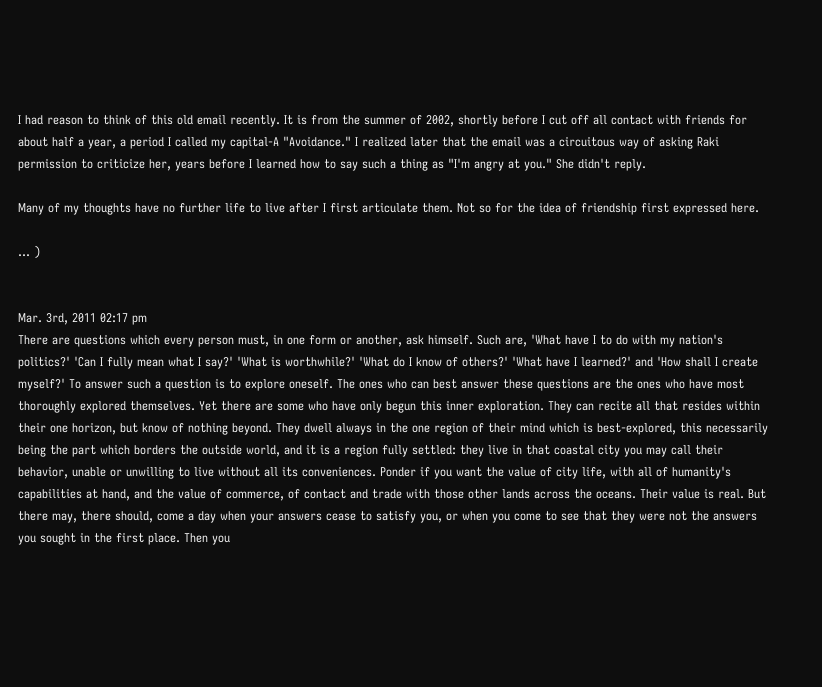I had reason to think of this old email recently. It is from the summer of 2002, shortly before I cut off all contact with friends for about half a year, a period I called my capital-A "Avoidance." I realized later that the email was a circuitous way of asking Raki permission to criticize her, years before I learned how to say such a thing as "I'm angry at you." She didn't reply.

Many of my thoughts have no further life to live after I first articulate them. Not so for the idea of friendship first expressed here.

... )


Mar. 3rd, 2011 02:17 pm
There are questions which every person must, in one form or another, ask himself. Such are, 'What have I to do with my nation's politics?' 'Can I fully mean what I say?' 'What is worthwhile?' 'What do I know of others?' 'What have I learned?' and 'How shall I create myself?' To answer such a question is to explore oneself. The ones who can best answer these questions are the ones who have most thoroughly explored themselves. Yet there are some who have only begun this inner exploration. They can recite all that resides within their one horizon, but know of nothing beyond. They dwell always in the one region of their mind which is best-explored, this necessarily being the part which borders the outside world, and it is a region fully settled: they live in that coastal city you may call their behavior, unable or unwilling to live without all its conveniences. Ponder if you want the value of city life, with all of humanity's capabilities at hand, and the value of commerce, of contact and trade with those other lands across the oceans. Their value is real. But there may, there should, come a day when your answers cease to satisfy you, or when you come to see that they were not the answers you sought in the first place. Then you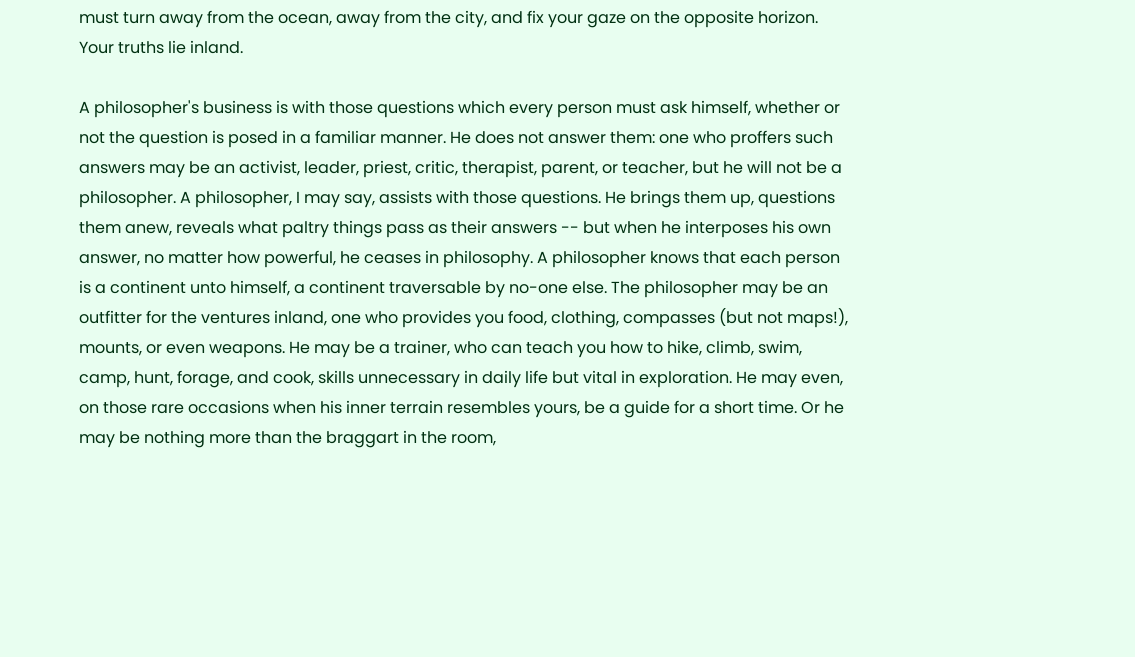must turn away from the ocean, away from the city, and fix your gaze on the opposite horizon. Your truths lie inland.

A philosopher's business is with those questions which every person must ask himself, whether or not the question is posed in a familiar manner. He does not answer them: one who proffers such answers may be an activist, leader, priest, critic, therapist, parent, or teacher, but he will not be a philosopher. A philosopher, I may say, assists with those questions. He brings them up, questions them anew, reveals what paltry things pass as their answers -- but when he interposes his own answer, no matter how powerful, he ceases in philosophy. A philosopher knows that each person is a continent unto himself, a continent traversable by no-one else. The philosopher may be an outfitter for the ventures inland, one who provides you food, clothing, compasses (but not maps!), mounts, or even weapons. He may be a trainer, who can teach you how to hike, climb, swim, camp, hunt, forage, and cook, skills unnecessary in daily life but vital in exploration. He may even, on those rare occasions when his inner terrain resembles yours, be a guide for a short time. Or he may be nothing more than the braggart in the room,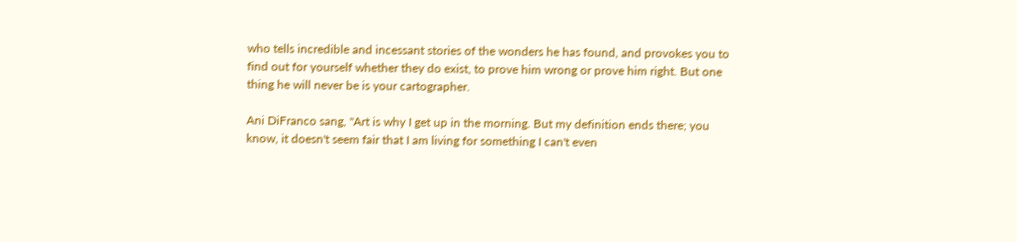who tells incredible and incessant stories of the wonders he has found, and provokes you to find out for yourself whether they do exist, to prove him wrong or prove him right. But one thing he will never be is your cartographer.

Ani DiFranco sang, "Art is why I get up in the morning. But my definition ends there; you know, it doesn't seem fair that I am living for something I can't even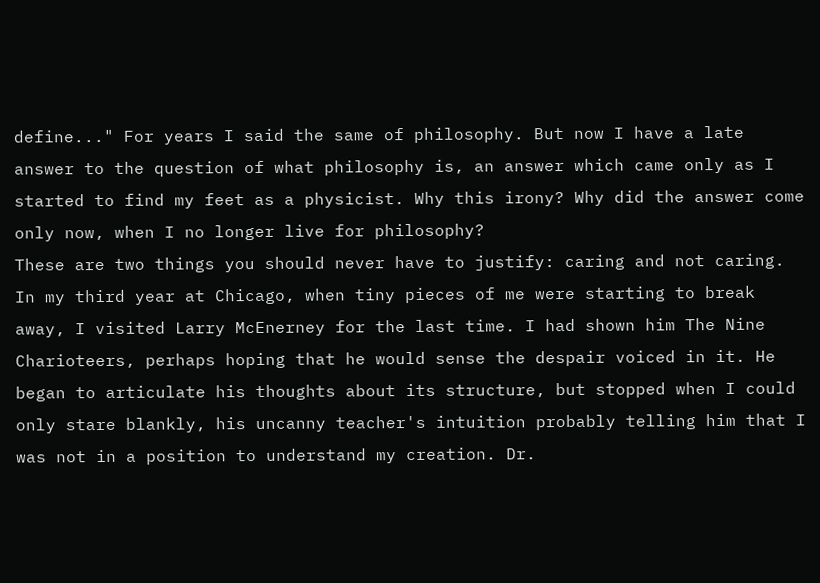define..." For years I said the same of philosophy. But now I have a late answer to the question of what philosophy is, an answer which came only as I started to find my feet as a physicist. Why this irony? Why did the answer come only now, when I no longer live for philosophy?
These are two things you should never have to justify: caring and not caring.
In my third year at Chicago, when tiny pieces of me were starting to break away, I visited Larry McEnerney for the last time. I had shown him The Nine Charioteers, perhaps hoping that he would sense the despair voiced in it. He began to articulate his thoughts about its structure, but stopped when I could only stare blankly, his uncanny teacher's intuition probably telling him that I was not in a position to understand my creation. Dr.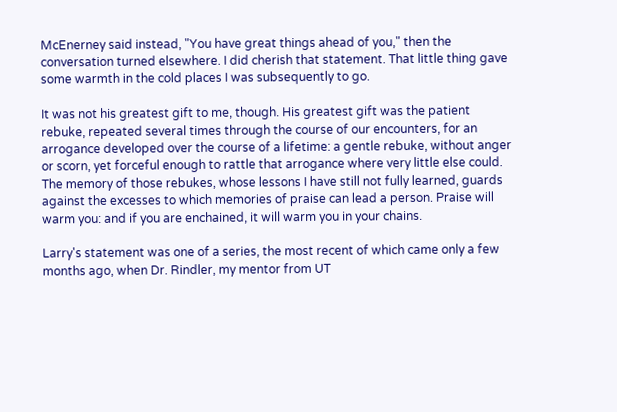McEnerney said instead, "You have great things ahead of you," then the conversation turned elsewhere. I did cherish that statement. That little thing gave some warmth in the cold places I was subsequently to go.

It was not his greatest gift to me, though. His greatest gift was the patient rebuke, repeated several times through the course of our encounters, for an arrogance developed over the course of a lifetime: a gentle rebuke, without anger or scorn, yet forceful enough to rattle that arrogance where very little else could. The memory of those rebukes, whose lessons I have still not fully learned, guards against the excesses to which memories of praise can lead a person. Praise will warm you: and if you are enchained, it will warm you in your chains.

Larry's statement was one of a series, the most recent of which came only a few months ago, when Dr. Rindler, my mentor from UT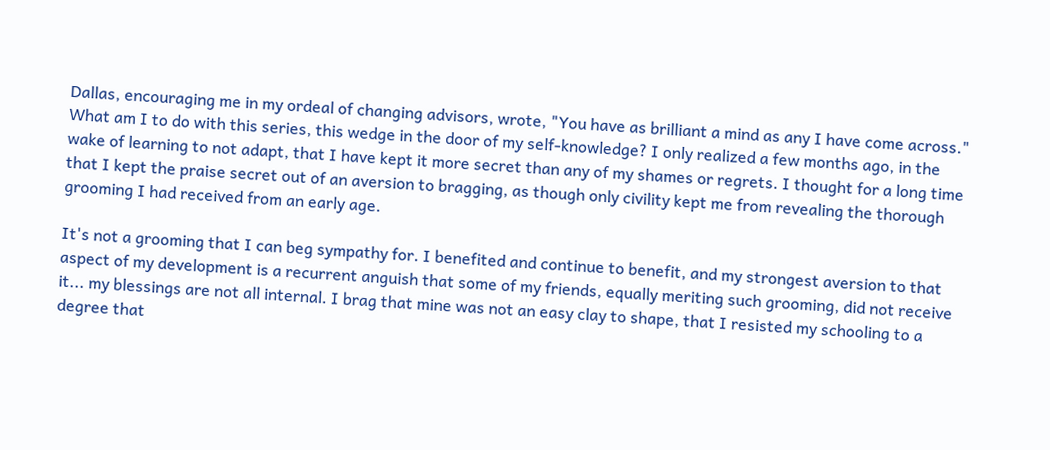Dallas, encouraging me in my ordeal of changing advisors, wrote, "You have as brilliant a mind as any I have come across." What am I to do with this series, this wedge in the door of my self-knowledge? I only realized a few months ago, in the wake of learning to not adapt, that I have kept it more secret than any of my shames or regrets. I thought for a long time that I kept the praise secret out of an aversion to bragging, as though only civility kept me from revealing the thorough grooming I had received from an early age.

It's not a grooming that I can beg sympathy for. I benefited and continue to benefit, and my strongest aversion to that aspect of my development is a recurrent anguish that some of my friends, equally meriting such grooming, did not receive it... my blessings are not all internal. I brag that mine was not an easy clay to shape, that I resisted my schooling to a degree that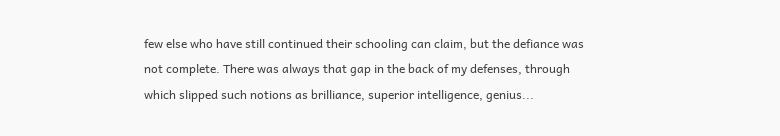few else who have still continued their schooling can claim, but the defiance was not complete. There was always that gap in the back of my defenses, through which slipped such notions as brilliance, superior intelligence, genius...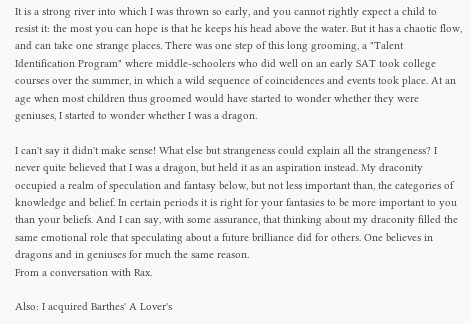It is a strong river into which I was thrown so early, and you cannot rightly expect a child to resist it: the most you can hope is that he keeps his head above the water. But it has a chaotic flow, and can take one strange places. There was one step of this long grooming, a "Talent Identification Program" where middle-schoolers who did well on an early SAT took college courses over the summer, in which a wild sequence of coincidences and events took place. At an age when most children thus groomed would have started to wonder whether they were geniuses, I started to wonder whether I was a dragon.

I can't say it didn't make sense! What else but strangeness could explain all the strangeness? I never quite believed that I was a dragon, but held it as an aspiration instead. My draconity occupied a realm of speculation and fantasy below, but not less important than, the categories of knowledge and belief. In certain periods it is right for your fantasies to be more important to you than your beliefs. And I can say, with some assurance, that thinking about my draconity filled the same emotional role that speculating about a future brilliance did for others. One believes in dragons and in geniuses for much the same reason.
From a conversation with Rax.

Also: I acquired Barthes' A Lover's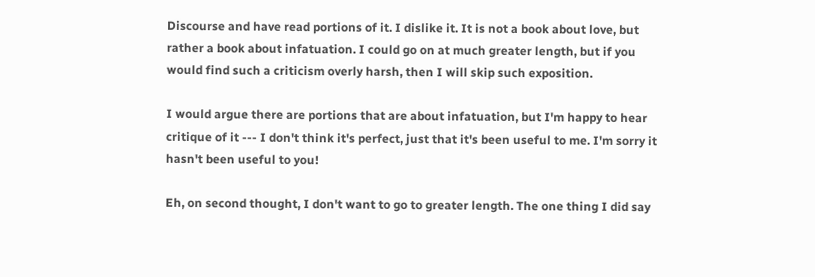Discourse and have read portions of it. I dislike it. It is not a book about love, but rather a book about infatuation. I could go on at much greater length, but if you would find such a criticism overly harsh, then I will skip such exposition.

I would argue there are portions that are about infatuation, but I'm happy to hear critique of it --- I don't think it's perfect, just that it's been useful to me. I'm sorry it hasn't been useful to you!

Eh, on second thought, I don't want to go to greater length. The one thing I did say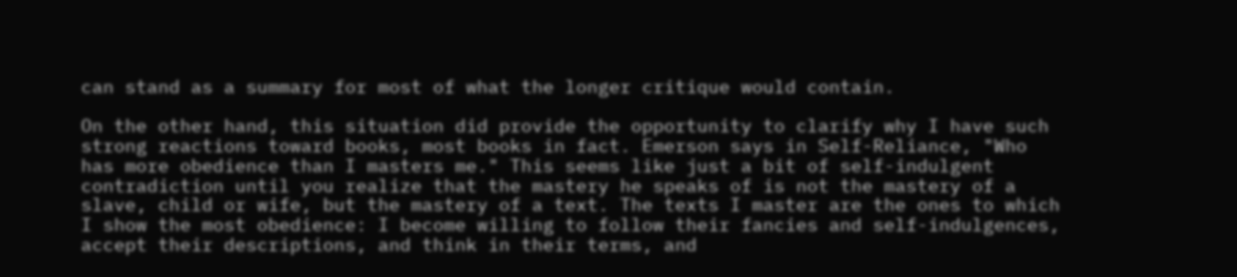can stand as a summary for most of what the longer critique would contain.

On the other hand, this situation did provide the opportunity to clarify why I have such strong reactions toward books, most books in fact. Emerson says in Self-Reliance, "Who has more obedience than I masters me." This seems like just a bit of self-indulgent contradiction until you realize that the mastery he speaks of is not the mastery of a slave, child or wife, but the mastery of a text. The texts I master are the ones to which I show the most obedience: I become willing to follow their fancies and self-indulgences, accept their descriptions, and think in their terms, and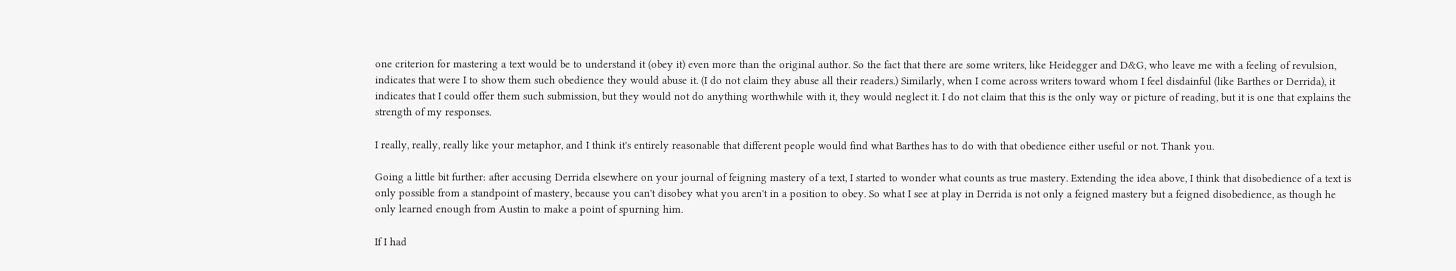one criterion for mastering a text would be to understand it (obey it) even more than the original author. So the fact that there are some writers, like Heidegger and D&G, who leave me with a feeling of revulsion, indicates that were I to show them such obedience they would abuse it. (I do not claim they abuse all their readers.) Similarly, when I come across writers toward whom I feel disdainful (like Barthes or Derrida), it indicates that I could offer them such submission, but they would not do anything worthwhile with it, they would neglect it. I do not claim that this is the only way or picture of reading, but it is one that explains the strength of my responses.

I really, really, really like your metaphor, and I think it's entirely reasonable that different people would find what Barthes has to do with that obedience either useful or not. Thank you.

Going a little bit further: after accusing Derrida elsewhere on your journal of feigning mastery of a text, I started to wonder what counts as true mastery. Extending the idea above, I think that disobedience of a text is only possible from a standpoint of mastery, because you can't disobey what you aren't in a position to obey. So what I see at play in Derrida is not only a feigned mastery but a feigned disobedience, as though he only learned enough from Austin to make a point of spurning him.

If I had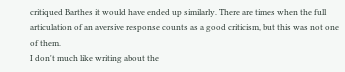critiqued Barthes it would have ended up similarly. There are times when the full articulation of an aversive response counts as a good criticism, but this was not one of them.
I don't much like writing about the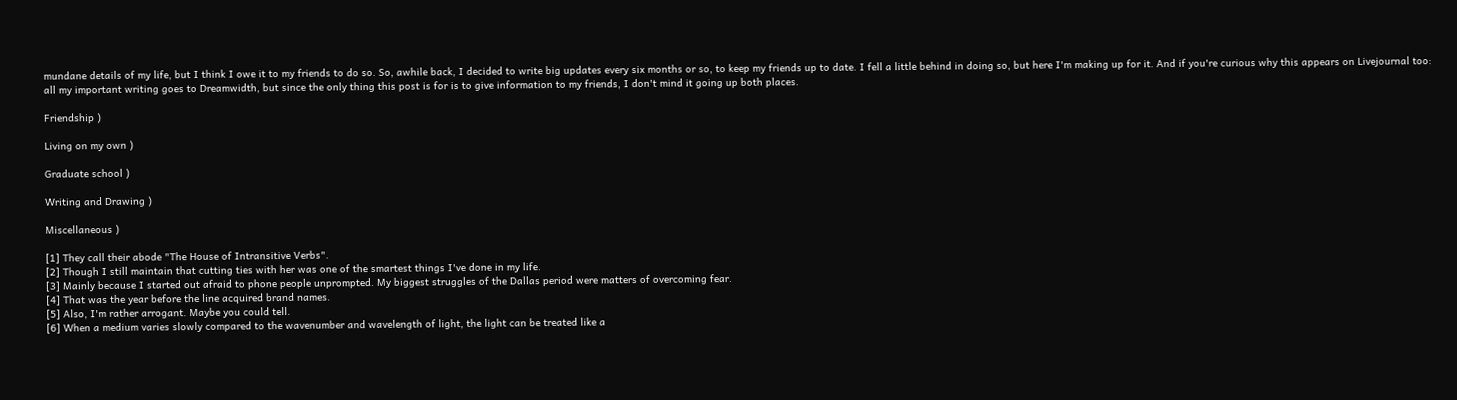mundane details of my life, but I think I owe it to my friends to do so. So, awhile back, I decided to write big updates every six months or so, to keep my friends up to date. I fell a little behind in doing so, but here I'm making up for it. And if you're curious why this appears on Livejournal too: all my important writing goes to Dreamwidth, but since the only thing this post is for is to give information to my friends, I don't mind it going up both places.

Friendship )

Living on my own )

Graduate school )

Writing and Drawing )

Miscellaneous )

[1] They call their abode "The House of Intransitive Verbs".
[2] Though I still maintain that cutting ties with her was one of the smartest things I've done in my life.
[3] Mainly because I started out afraid to phone people unprompted. My biggest struggles of the Dallas period were matters of overcoming fear.
[4] That was the year before the line acquired brand names.
[5] Also, I'm rather arrogant. Maybe you could tell.
[6] When a medium varies slowly compared to the wavenumber and wavelength of light, the light can be treated like a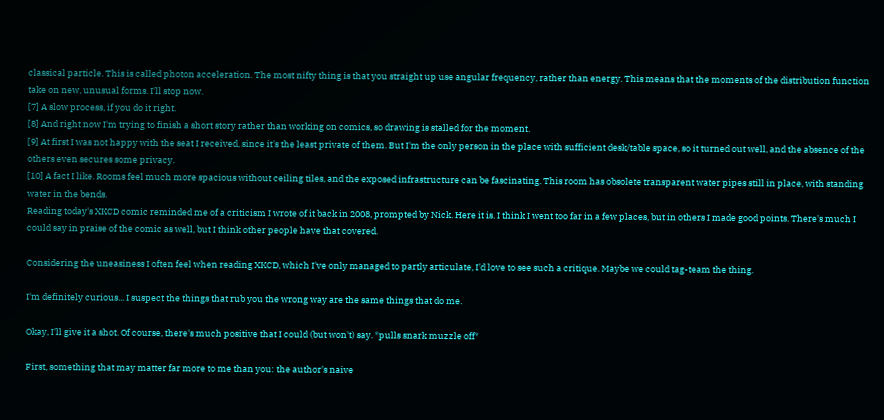classical particle. This is called photon acceleration. The most nifty thing is that you straight up use angular frequency, rather than energy. This means that the moments of the distribution function take on new, unusual forms. I'll stop now.
[7] A slow process, if you do it right.
[8] And right now I'm trying to finish a short story rather than working on comics, so drawing is stalled for the moment.
[9] At first I was not happy with the seat I received, since it's the least private of them. But I'm the only person in the place with sufficient desk/table space, so it turned out well, and the absence of the others even secures some privacy.
[10] A fact I like. Rooms feel much more spacious without ceiling tiles, and the exposed infrastructure can be fascinating. This room has obsolete transparent water pipes still in place, with standing water in the bends.
Reading today's XKCD comic reminded me of a criticism I wrote of it back in 2008, prompted by Nick. Here it is. I think I went too far in a few places, but in others I made good points. There's much I could say in praise of the comic as well, but I think other people have that covered.

Considering the uneasiness I often feel when reading XKCD, which I've only managed to partly articulate, I'd love to see such a critique. Maybe we could tag-team the thing.

I'm definitely curious... I suspect the things that rub you the wrong way are the same things that do me.

Okay, I'll give it a shot. Of course, there's much positive that I could (but won't) say. *pulls snark muzzle off*

First, something that may matter far more to me than you: the author's naive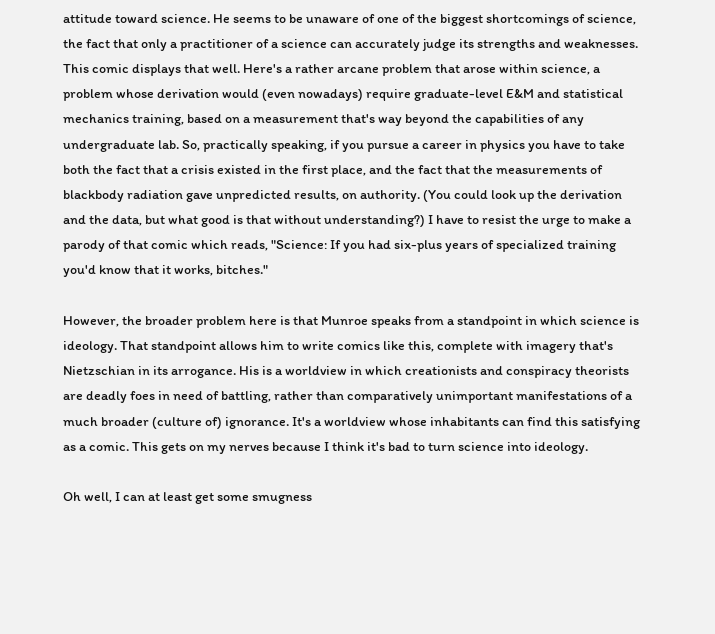attitude toward science. He seems to be unaware of one of the biggest shortcomings of science, the fact that only a practitioner of a science can accurately judge its strengths and weaknesses. This comic displays that well. Here's a rather arcane problem that arose within science, a problem whose derivation would (even nowadays) require graduate-level E&M and statistical mechanics training, based on a measurement that's way beyond the capabilities of any undergraduate lab. So, practically speaking, if you pursue a career in physics you have to take both the fact that a crisis existed in the first place, and the fact that the measurements of blackbody radiation gave unpredicted results, on authority. (You could look up the derivation and the data, but what good is that without understanding?) I have to resist the urge to make a parody of that comic which reads, "Science: If you had six-plus years of specialized training you'd know that it works, bitches."

However, the broader problem here is that Munroe speaks from a standpoint in which science is ideology. That standpoint allows him to write comics like this, complete with imagery that's Nietzschian in its arrogance. His is a worldview in which creationists and conspiracy theorists are deadly foes in need of battling, rather than comparatively unimportant manifestations of a much broader (culture of) ignorance. It's a worldview whose inhabitants can find this satisfying as a comic. This gets on my nerves because I think it's bad to turn science into ideology.

Oh well, I can at least get some smugness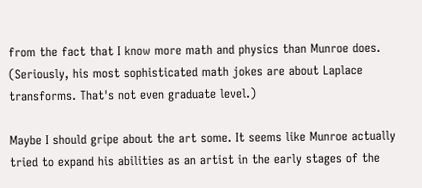from the fact that I know more math and physics than Munroe does. (Seriously, his most sophisticated math jokes are about Laplace transforms. That's not even graduate level.)

Maybe I should gripe about the art some. It seems like Munroe actually tried to expand his abilities as an artist in the early stages of the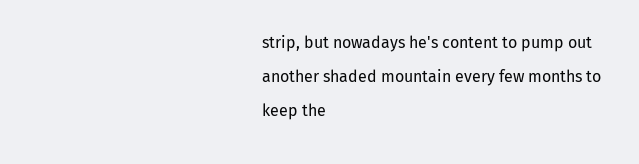strip, but nowadays he's content to pump out another shaded mountain every few months to keep the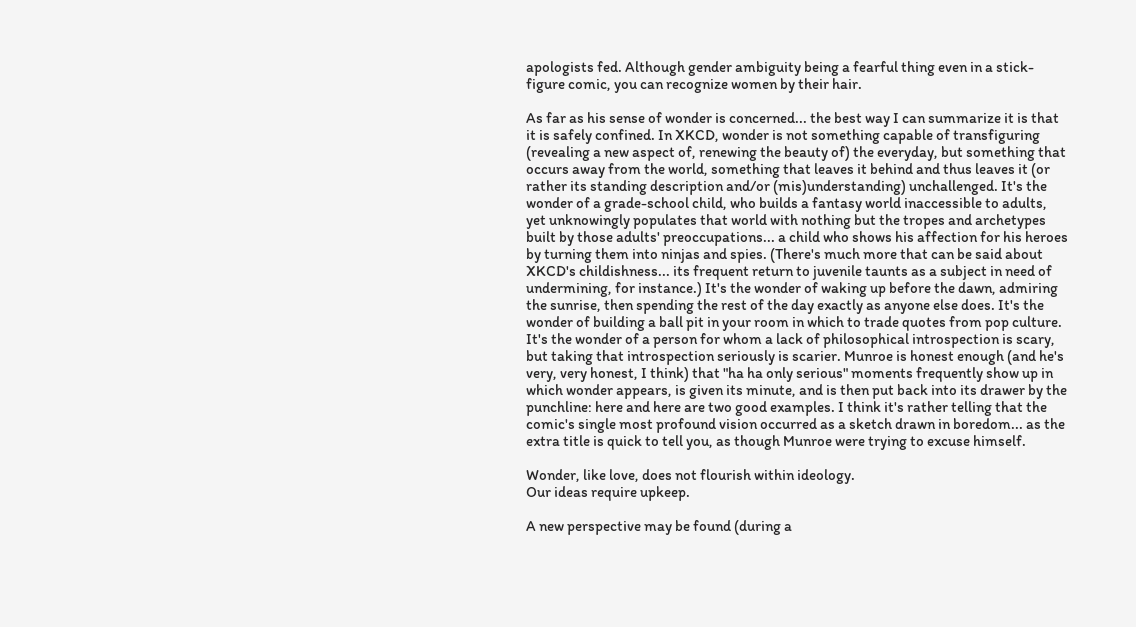apologists fed. Although gender ambiguity being a fearful thing even in a stick-figure comic, you can recognize women by their hair.

As far as his sense of wonder is concerned... the best way I can summarize it is that it is safely confined. In XKCD, wonder is not something capable of transfiguring (revealing a new aspect of, renewing the beauty of) the everyday, but something that occurs away from the world, something that leaves it behind and thus leaves it (or rather its standing description and/or (mis)understanding) unchallenged. It's the wonder of a grade-school child, who builds a fantasy world inaccessible to adults, yet unknowingly populates that world with nothing but the tropes and archetypes built by those adults' preoccupations... a child who shows his affection for his heroes by turning them into ninjas and spies. (There's much more that can be said about XKCD's childishness... its frequent return to juvenile taunts as a subject in need of undermining, for instance.) It's the wonder of waking up before the dawn, admiring the sunrise, then spending the rest of the day exactly as anyone else does. It's the wonder of building a ball pit in your room in which to trade quotes from pop culture. It's the wonder of a person for whom a lack of philosophical introspection is scary, but taking that introspection seriously is scarier. Munroe is honest enough (and he's very, very honest, I think) that "ha ha only serious" moments frequently show up in which wonder appears, is given its minute, and is then put back into its drawer by the punchline: here and here are two good examples. I think it's rather telling that the comic's single most profound vision occurred as a sketch drawn in boredom... as the extra title is quick to tell you, as though Munroe were trying to excuse himself.

Wonder, like love, does not flourish within ideology.
Our ideas require upkeep.

A new perspective may be found (during a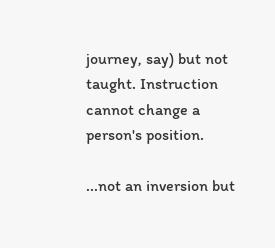journey, say) but not taught. Instruction cannot change a person's position.

...not an inversion but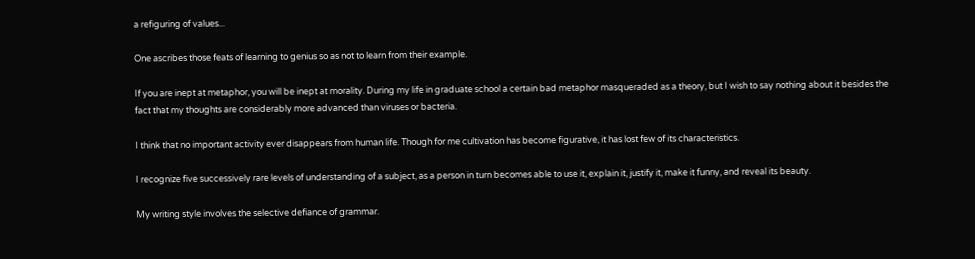a refiguring of values...

One ascribes those feats of learning to genius so as not to learn from their example.

If you are inept at metaphor, you will be inept at morality. During my life in graduate school a certain bad metaphor masqueraded as a theory, but I wish to say nothing about it besides the fact that my thoughts are considerably more advanced than viruses or bacteria.

I think that no important activity ever disappears from human life. Though for me cultivation has become figurative, it has lost few of its characteristics.

I recognize five successively rare levels of understanding of a subject, as a person in turn becomes able to use it, explain it, justify it, make it funny, and reveal its beauty.

My writing style involves the selective defiance of grammar.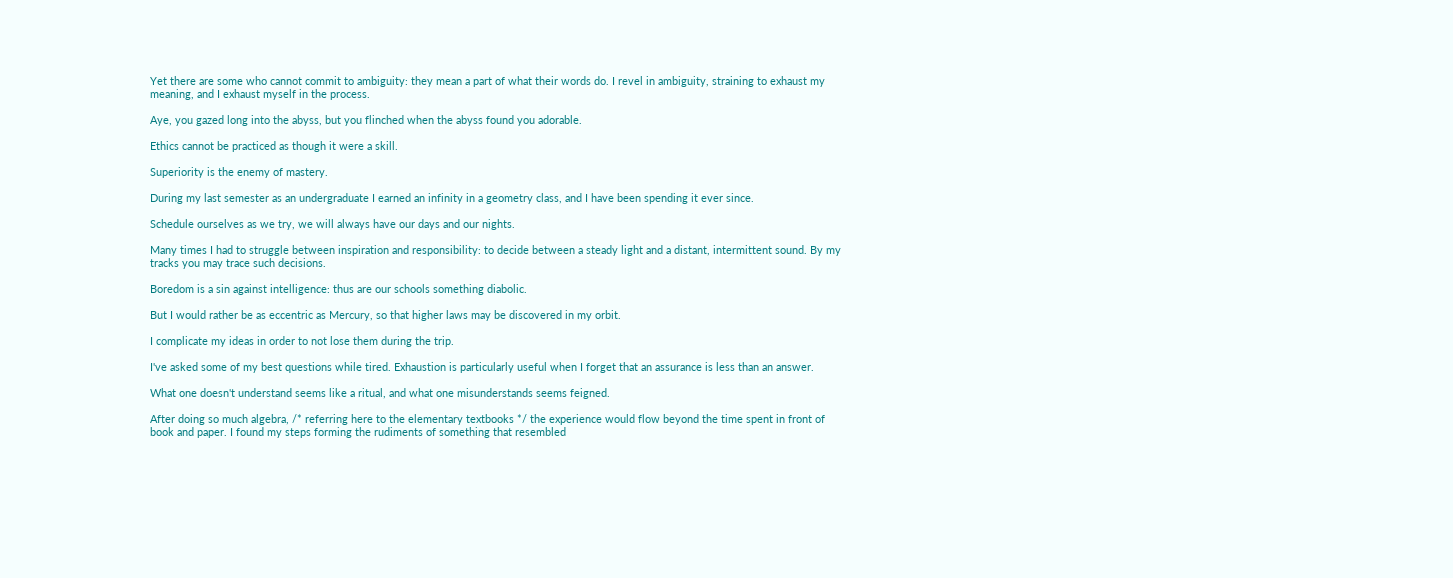Yet there are some who cannot commit to ambiguity: they mean a part of what their words do. I revel in ambiguity, straining to exhaust my meaning, and I exhaust myself in the process.

Aye, you gazed long into the abyss, but you flinched when the abyss found you adorable.

Ethics cannot be practiced as though it were a skill.

Superiority is the enemy of mastery.

During my last semester as an undergraduate I earned an infinity in a geometry class, and I have been spending it ever since.

Schedule ourselves as we try, we will always have our days and our nights.

Many times I had to struggle between inspiration and responsibility: to decide between a steady light and a distant, intermittent sound. By my tracks you may trace such decisions.

Boredom is a sin against intelligence: thus are our schools something diabolic.

But I would rather be as eccentric as Mercury, so that higher laws may be discovered in my orbit.

I complicate my ideas in order to not lose them during the trip.

I've asked some of my best questions while tired. Exhaustion is particularly useful when I forget that an assurance is less than an answer.

What one doesn't understand seems like a ritual, and what one misunderstands seems feigned.

After doing so much algebra, /* referring here to the elementary textbooks */ the experience would flow beyond the time spent in front of book and paper. I found my steps forming the rudiments of something that resembled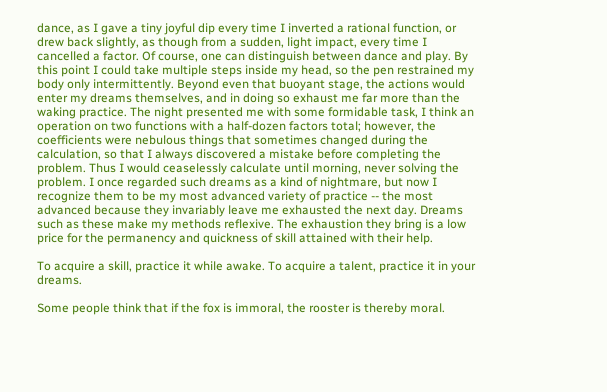dance, as I gave a tiny joyful dip every time I inverted a rational function, or drew back slightly, as though from a sudden, light impact, every time I cancelled a factor. Of course, one can distinguish between dance and play. By this point I could take multiple steps inside my head, so the pen restrained my body only intermittently. Beyond even that buoyant stage, the actions would enter my dreams themselves, and in doing so exhaust me far more than the waking practice. The night presented me with some formidable task, I think an operation on two functions with a half-dozen factors total; however, the coefficients were nebulous things that sometimes changed during the calculation, so that I always discovered a mistake before completing the problem. Thus I would ceaselessly calculate until morning, never solving the problem. I once regarded such dreams as a kind of nightmare, but now I recognize them to be my most advanced variety of practice -- the most advanced because they invariably leave me exhausted the next day. Dreams such as these make my methods reflexive. The exhaustion they bring is a low price for the permanency and quickness of skill attained with their help.

To acquire a skill, practice it while awake. To acquire a talent, practice it in your dreams.

Some people think that if the fox is immoral, the rooster is thereby moral.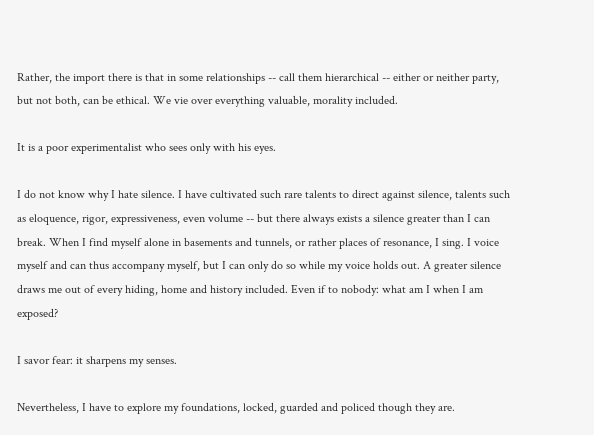Rather, the import there is that in some relationships -- call them hierarchical -- either or neither party, but not both, can be ethical. We vie over everything valuable, morality included.

It is a poor experimentalist who sees only with his eyes.

I do not know why I hate silence. I have cultivated such rare talents to direct against silence, talents such as eloquence, rigor, expressiveness, even volume -- but there always exists a silence greater than I can break. When I find myself alone in basements and tunnels, or rather places of resonance, I sing. I voice myself and can thus accompany myself, but I can only do so while my voice holds out. A greater silence draws me out of every hiding, home and history included. Even if to nobody: what am I when I am exposed?

I savor fear: it sharpens my senses.

Nevertheless, I have to explore my foundations, locked, guarded and policed though they are.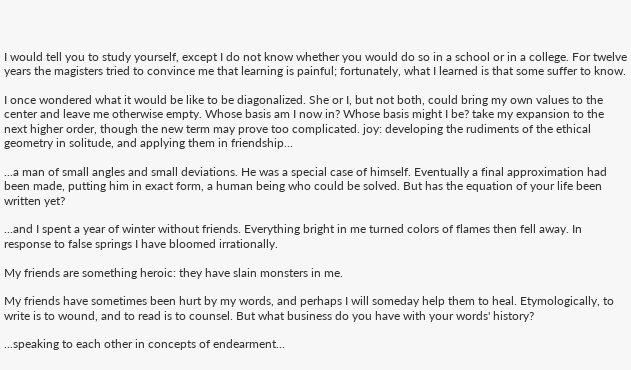I would tell you to study yourself, except I do not know whether you would do so in a school or in a college. For twelve years the magisters tried to convince me that learning is painful; fortunately, what I learned is that some suffer to know.

I once wondered what it would be like to be diagonalized. She or I, but not both, could bring my own values to the center and leave me otherwise empty. Whose basis am I now in? Whose basis might I be? take my expansion to the next higher order, though the new term may prove too complicated. joy: developing the rudiments of the ethical geometry in solitude, and applying them in friendship...

...a man of small angles and small deviations. He was a special case of himself. Eventually a final approximation had been made, putting him in exact form, a human being who could be solved. But has the equation of your life been written yet?

...and I spent a year of winter without friends. Everything bright in me turned colors of flames then fell away. In response to false springs I have bloomed irrationally.

My friends are something heroic: they have slain monsters in me.

My friends have sometimes been hurt by my words, and perhaps I will someday help them to heal. Etymologically, to write is to wound, and to read is to counsel. But what business do you have with your words' history?

...speaking to each other in concepts of endearment...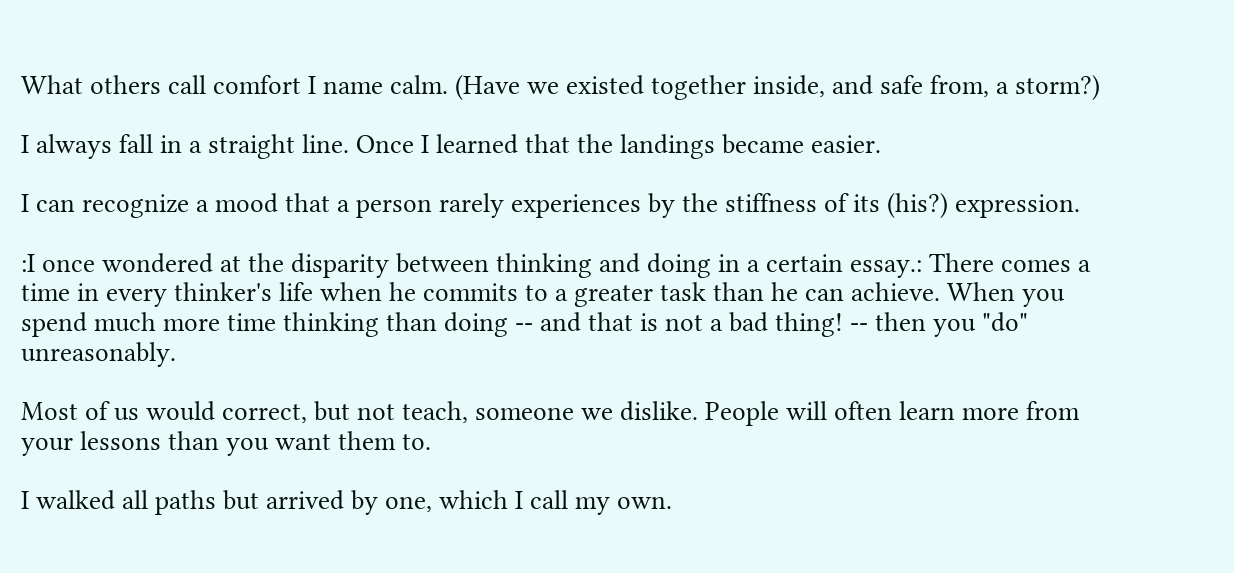What others call comfort I name calm. (Have we existed together inside, and safe from, a storm?)

I always fall in a straight line. Once I learned that the landings became easier.

I can recognize a mood that a person rarely experiences by the stiffness of its (his?) expression.

:I once wondered at the disparity between thinking and doing in a certain essay.: There comes a time in every thinker's life when he commits to a greater task than he can achieve. When you spend much more time thinking than doing -- and that is not a bad thing! -- then you "do" unreasonably.

Most of us would correct, but not teach, someone we dislike. People will often learn more from your lessons than you want them to.

I walked all paths but arrived by one, which I call my own.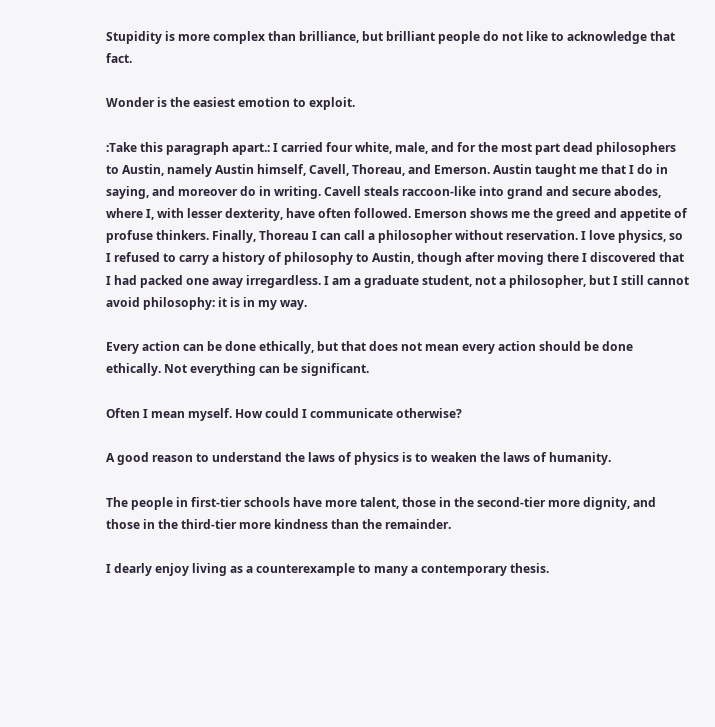Stupidity is more complex than brilliance, but brilliant people do not like to acknowledge that fact.

Wonder is the easiest emotion to exploit.

:Take this paragraph apart.: I carried four white, male, and for the most part dead philosophers to Austin, namely Austin himself, Cavell, Thoreau, and Emerson. Austin taught me that I do in saying, and moreover do in writing. Cavell steals raccoon-like into grand and secure abodes, where I, with lesser dexterity, have often followed. Emerson shows me the greed and appetite of profuse thinkers. Finally, Thoreau I can call a philosopher without reservation. I love physics, so I refused to carry a history of philosophy to Austin, though after moving there I discovered that I had packed one away irregardless. I am a graduate student, not a philosopher, but I still cannot avoid philosophy: it is in my way.

Every action can be done ethically, but that does not mean every action should be done ethically. Not everything can be significant.

Often I mean myself. How could I communicate otherwise?

A good reason to understand the laws of physics is to weaken the laws of humanity.

The people in first-tier schools have more talent, those in the second-tier more dignity, and those in the third-tier more kindness than the remainder.

I dearly enjoy living as a counterexample to many a contemporary thesis.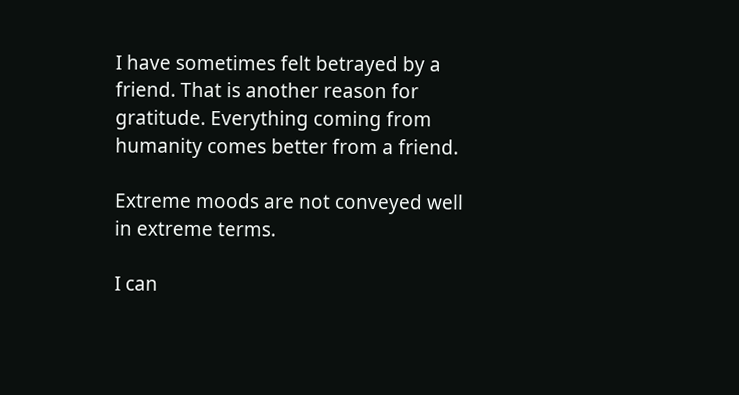I have sometimes felt betrayed by a friend. That is another reason for gratitude. Everything coming from humanity comes better from a friend.

Extreme moods are not conveyed well in extreme terms.

I can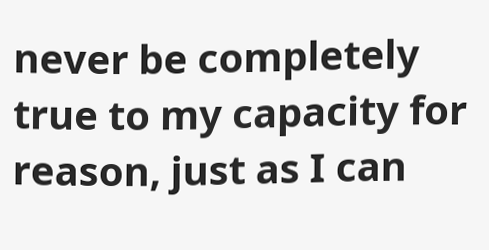never be completely true to my capacity for reason, just as I can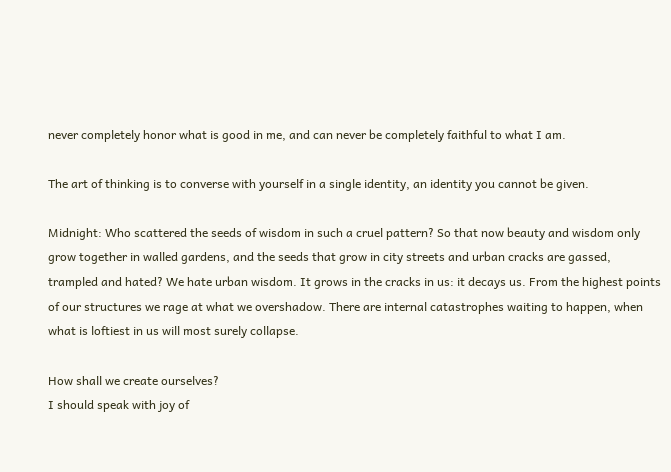never completely honor what is good in me, and can never be completely faithful to what I am.

The art of thinking is to converse with yourself in a single identity, an identity you cannot be given.

Midnight: Who scattered the seeds of wisdom in such a cruel pattern? So that now beauty and wisdom only grow together in walled gardens, and the seeds that grow in city streets and urban cracks are gassed, trampled and hated? We hate urban wisdom. It grows in the cracks in us: it decays us. From the highest points of our structures we rage at what we overshadow. There are internal catastrophes waiting to happen, when what is loftiest in us will most surely collapse.

How shall we create ourselves?
I should speak with joy of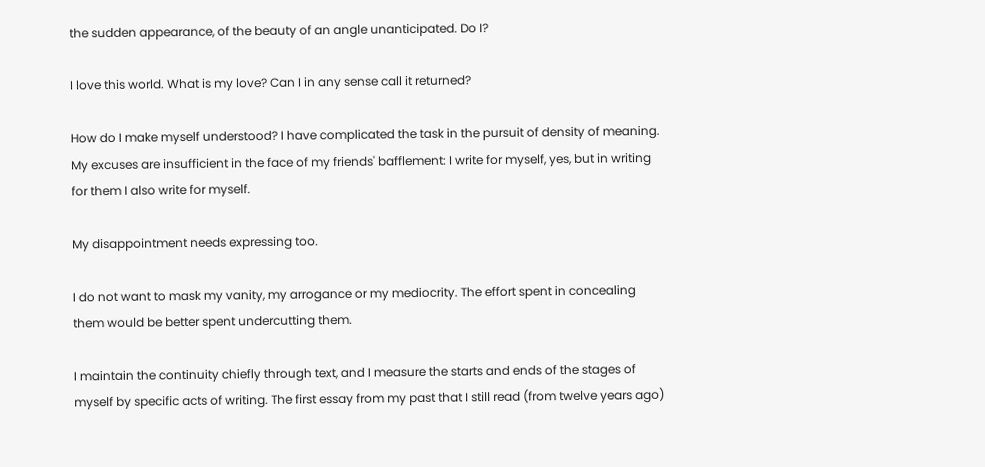the sudden appearance, of the beauty of an angle unanticipated. Do I?

I love this world. What is my love? Can I in any sense call it returned?

How do I make myself understood? I have complicated the task in the pursuit of density of meaning. My excuses are insufficient in the face of my friends' bafflement: I write for myself, yes, but in writing for them I also write for myself.

My disappointment needs expressing too.

I do not want to mask my vanity, my arrogance or my mediocrity. The effort spent in concealing them would be better spent undercutting them.

I maintain the continuity chiefly through text, and I measure the starts and ends of the stages of myself by specific acts of writing. The first essay from my past that I still read (from twelve years ago)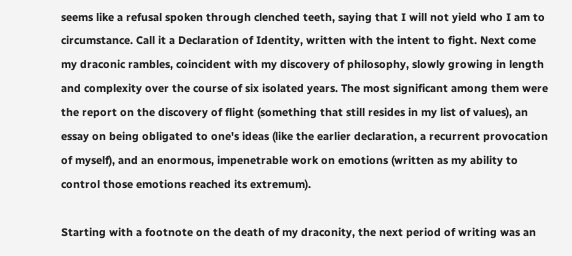seems like a refusal spoken through clenched teeth, saying that I will not yield who I am to circumstance. Call it a Declaration of Identity, written with the intent to fight. Next come my draconic rambles, coincident with my discovery of philosophy, slowly growing in length and complexity over the course of six isolated years. The most significant among them were the report on the discovery of flight (something that still resides in my list of values), an essay on being obligated to one's ideas (like the earlier declaration, a recurrent provocation of myself), and an enormous, impenetrable work on emotions (written as my ability to control those emotions reached its extremum).

Starting with a footnote on the death of my draconity, the next period of writing was an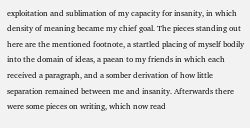exploitation and sublimation of my capacity for insanity, in which density of meaning became my chief goal. The pieces standing out here are the mentioned footnote, a startled placing of myself bodily into the domain of ideas, a paean to my friends in which each received a paragraph, and a somber derivation of how little separation remained between me and insanity. Afterwards there were some pieces on writing, which now read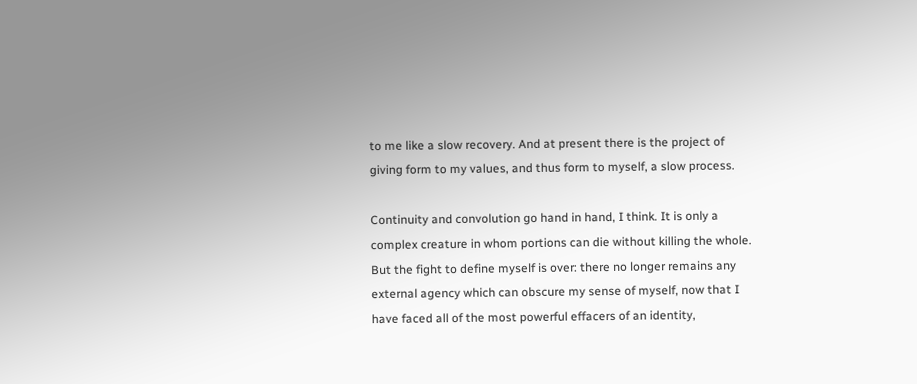to me like a slow recovery. And at present there is the project of giving form to my values, and thus form to myself, a slow process.

Continuity and convolution go hand in hand, I think. It is only a complex creature in whom portions can die without killing the whole. But the fight to define myself is over: there no longer remains any external agency which can obscure my sense of myself, now that I have faced all of the most powerful effacers of an identity,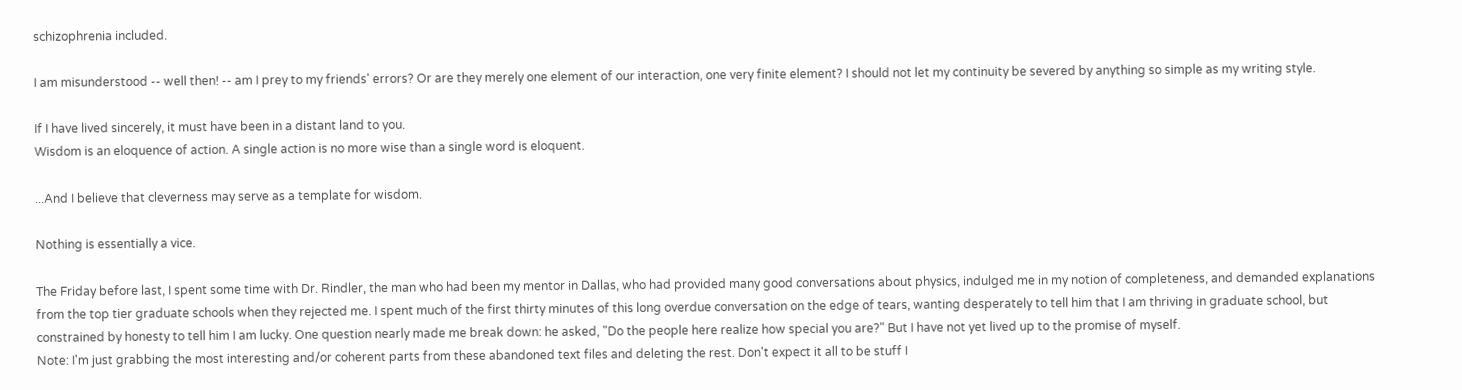schizophrenia included.

I am misunderstood -- well then! -- am I prey to my friends' errors? Or are they merely one element of our interaction, one very finite element? I should not let my continuity be severed by anything so simple as my writing style.

If I have lived sincerely, it must have been in a distant land to you.
Wisdom is an eloquence of action. A single action is no more wise than a single word is eloquent.

...And I believe that cleverness may serve as a template for wisdom.

Nothing is essentially a vice.

The Friday before last, I spent some time with Dr. Rindler, the man who had been my mentor in Dallas, who had provided many good conversations about physics, indulged me in my notion of completeness, and demanded explanations from the top tier graduate schools when they rejected me. I spent much of the first thirty minutes of this long overdue conversation on the edge of tears, wanting desperately to tell him that I am thriving in graduate school, but constrained by honesty to tell him I am lucky. One question nearly made me break down: he asked, "Do the people here realize how special you are?" But I have not yet lived up to the promise of myself.
Note: I'm just grabbing the most interesting and/or coherent parts from these abandoned text files and deleting the rest. Don't expect it all to be stuff I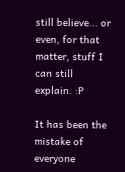still believe... or even, for that matter, stuff I can still explain. :P

It has been the mistake of everyone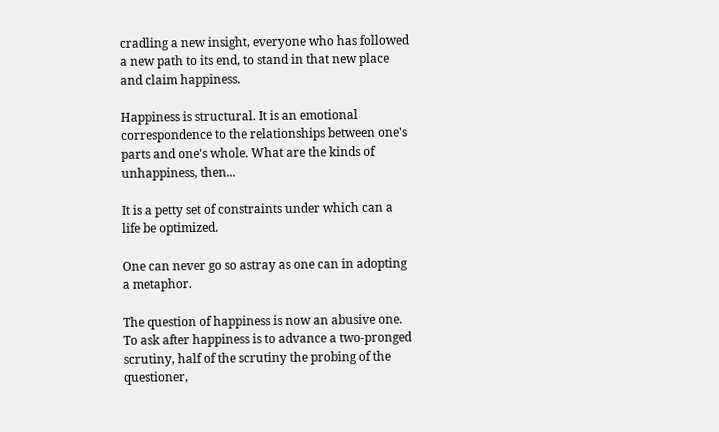cradling a new insight, everyone who has followed a new path to its end, to stand in that new place and claim happiness.

Happiness is structural. It is an emotional correspondence to the relationships between one's parts and one's whole. What are the kinds of unhappiness, then...

It is a petty set of constraints under which can a life be optimized.

One can never go so astray as one can in adopting a metaphor.

The question of happiness is now an abusive one. To ask after happiness is to advance a two-pronged scrutiny, half of the scrutiny the probing of the questioner,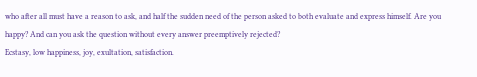who after all must have a reason to ask, and half the sudden need of the person asked to both evaluate and express himself. Are you happy? And can you ask the question without every answer preemptively rejected?
Ecstasy, low happiness, joy, exultation, satisfaction.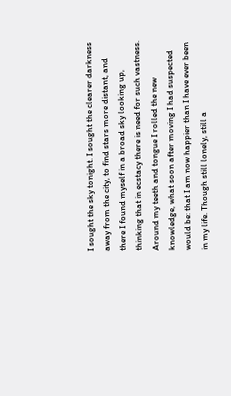I sought the sky tonight. I sought the clearer darkness away from the city, to find stars more distant, and there I found myself in a broad sky looking up, thinking that in ecstacy there is need for such vastness. Around my teeth and tongue I rolled the new knowledge, what soon after moving I had suspected would be: that I am now happier than I have ever been in my life. Though still lonely, still a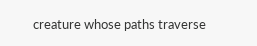creature whose paths traverse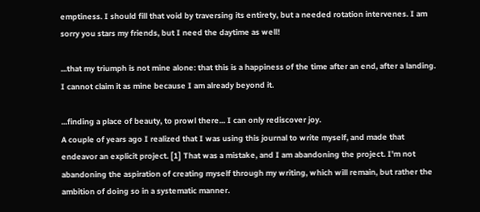emptiness. I should fill that void by traversing its entirety, but a needed rotation intervenes. I am sorry you stars my friends, but I need the daytime as well!

...that my triumph is not mine alone: that this is a happiness of the time after an end, after a landing. I cannot claim it as mine because I am already beyond it.

...finding a place of beauty, to prowl there... I can only rediscover joy.
A couple of years ago I realized that I was using this journal to write myself, and made that endeavor an explicit project. [1] That was a mistake, and I am abandoning the project. I'm not abandoning the aspiration of creating myself through my writing, which will remain, but rather the ambition of doing so in a systematic manner.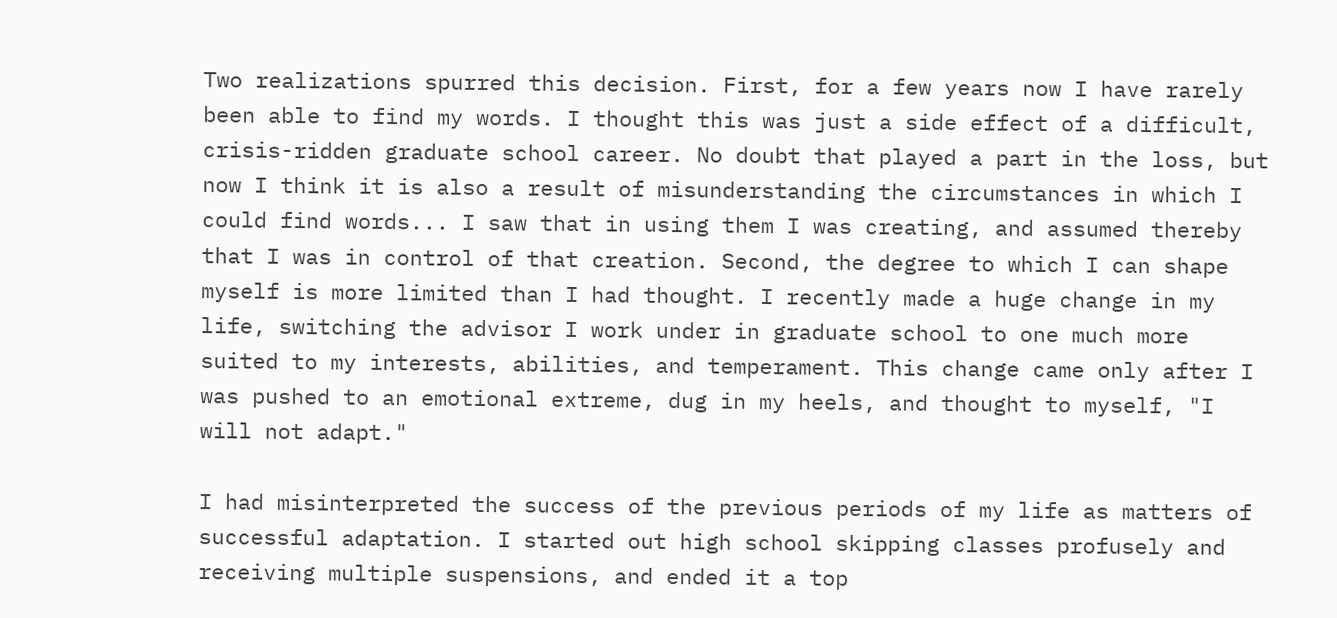Two realizations spurred this decision. First, for a few years now I have rarely been able to find my words. I thought this was just a side effect of a difficult, crisis-ridden graduate school career. No doubt that played a part in the loss, but now I think it is also a result of misunderstanding the circumstances in which I could find words... I saw that in using them I was creating, and assumed thereby that I was in control of that creation. Second, the degree to which I can shape myself is more limited than I had thought. I recently made a huge change in my life, switching the advisor I work under in graduate school to one much more suited to my interests, abilities, and temperament. This change came only after I was pushed to an emotional extreme, dug in my heels, and thought to myself, "I will not adapt."

I had misinterpreted the success of the previous periods of my life as matters of successful adaptation. I started out high school skipping classes profusely and receiving multiple suspensions, and ended it a top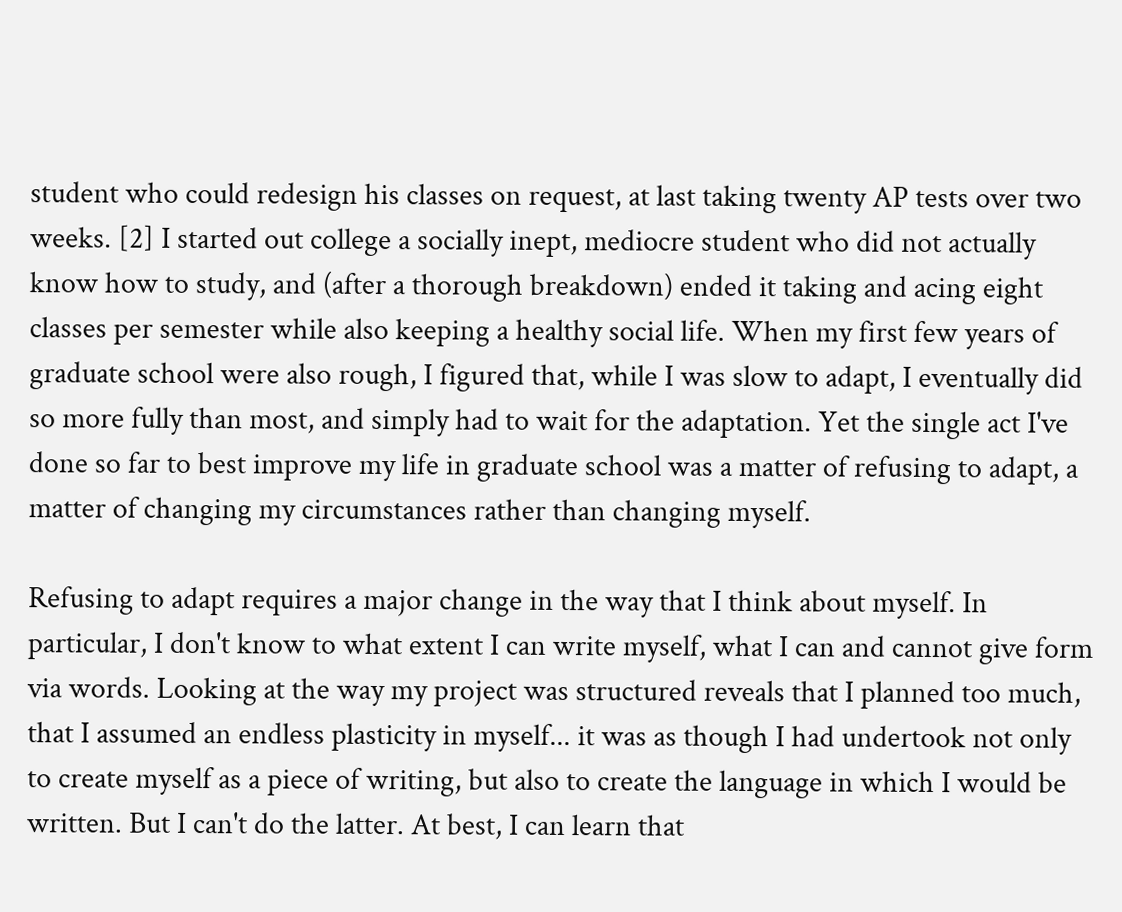student who could redesign his classes on request, at last taking twenty AP tests over two weeks. [2] I started out college a socially inept, mediocre student who did not actually know how to study, and (after a thorough breakdown) ended it taking and acing eight classes per semester while also keeping a healthy social life. When my first few years of graduate school were also rough, I figured that, while I was slow to adapt, I eventually did so more fully than most, and simply had to wait for the adaptation. Yet the single act I've done so far to best improve my life in graduate school was a matter of refusing to adapt, a matter of changing my circumstances rather than changing myself.

Refusing to adapt requires a major change in the way that I think about myself. In particular, I don't know to what extent I can write myself, what I can and cannot give form via words. Looking at the way my project was structured reveals that I planned too much, that I assumed an endless plasticity in myself... it was as though I had undertook not only to create myself as a piece of writing, but also to create the language in which I would be written. But I can't do the latter. At best, I can learn that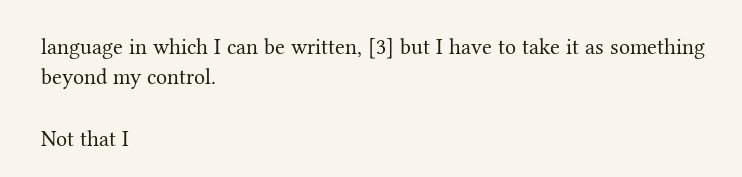language in which I can be written, [3] but I have to take it as something beyond my control.

Not that I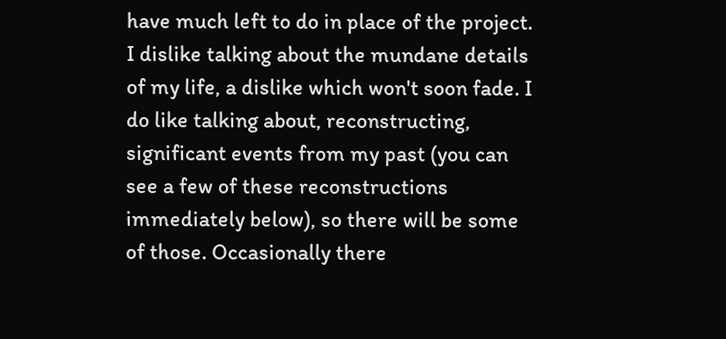have much left to do in place of the project. I dislike talking about the mundane details of my life, a dislike which won't soon fade. I do like talking about, reconstructing, significant events from my past (you can see a few of these reconstructions immediately below), so there will be some of those. Occasionally there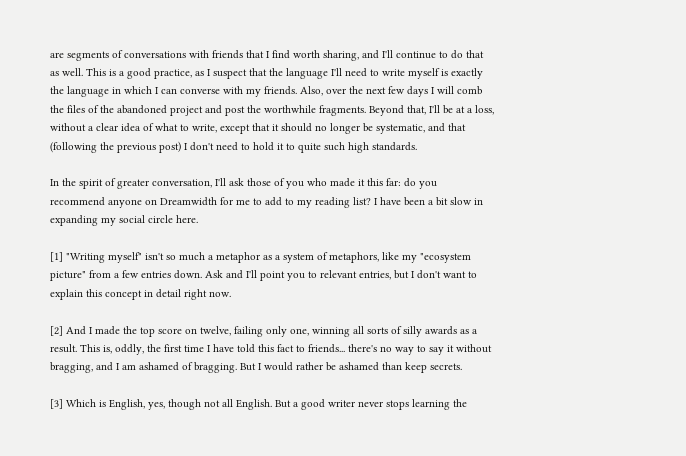are segments of conversations with friends that I find worth sharing, and I'll continue to do that as well. This is a good practice, as I suspect that the language I'll need to write myself is exactly the language in which I can converse with my friends. Also, over the next few days I will comb the files of the abandoned project and post the worthwhile fragments. Beyond that, I'll be at a loss, without a clear idea of what to write, except that it should no longer be systematic, and that (following the previous post) I don't need to hold it to quite such high standards.

In the spirit of greater conversation, I'll ask those of you who made it this far: do you recommend anyone on Dreamwidth for me to add to my reading list? I have been a bit slow in expanding my social circle here.

[1] "Writing myself" isn't so much a metaphor as a system of metaphors, like my "ecosystem picture" from a few entries down. Ask and I'll point you to relevant entries, but I don't want to explain this concept in detail right now.

[2] And I made the top score on twelve, failing only one, winning all sorts of silly awards as a result. This is, oddly, the first time I have told this fact to friends... there's no way to say it without bragging, and I am ashamed of bragging. But I would rather be ashamed than keep secrets.

[3] Which is English, yes, though not all English. But a good writer never stops learning the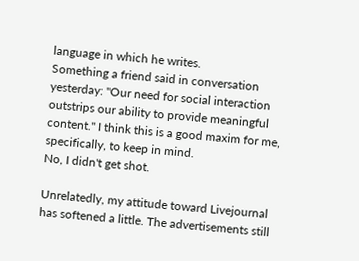language in which he writes.
Something a friend said in conversation yesterday: "Our need for social interaction outstrips our ability to provide meaningful content." I think this is a good maxim for me, specifically, to keep in mind.
No, I didn't get shot.

Unrelatedly, my attitude toward Livejournal has softened a little. The advertisements still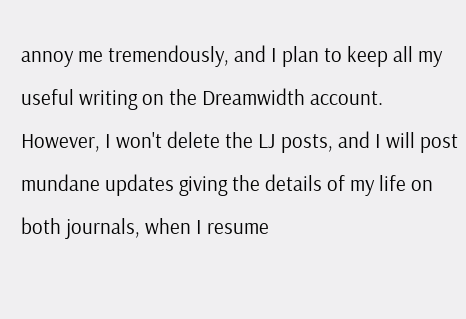annoy me tremendously, and I plan to keep all my useful writing on the Dreamwidth account. However, I won't delete the LJ posts, and I will post mundane updates giving the details of my life on both journals, when I resume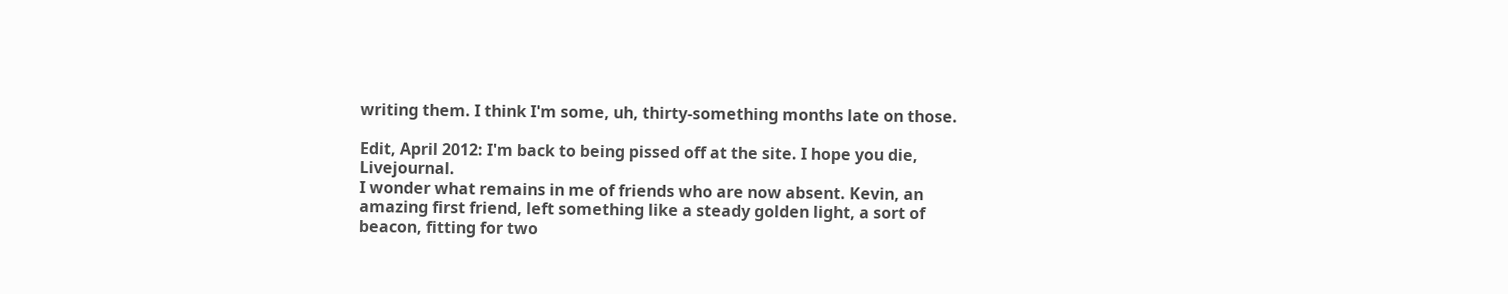writing them. I think I'm some, uh, thirty-something months late on those.

Edit, April 2012: I'm back to being pissed off at the site. I hope you die, Livejournal.
I wonder what remains in me of friends who are now absent. Kevin, an amazing first friend, left something like a steady golden light, a sort of beacon, fitting for two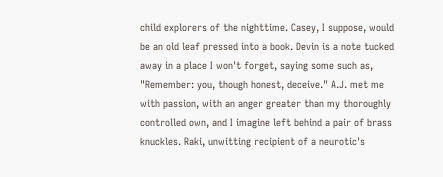child explorers of the nighttime. Casey, I suppose, would be an old leaf pressed into a book. Devin is a note tucked away in a place I won't forget, saying some such as, "Remember: you, though honest, deceive." A.J. met me with passion, with an anger greater than my thoroughly controlled own, and I imagine left behind a pair of brass knuckles. Raki, unwitting recipient of a neurotic's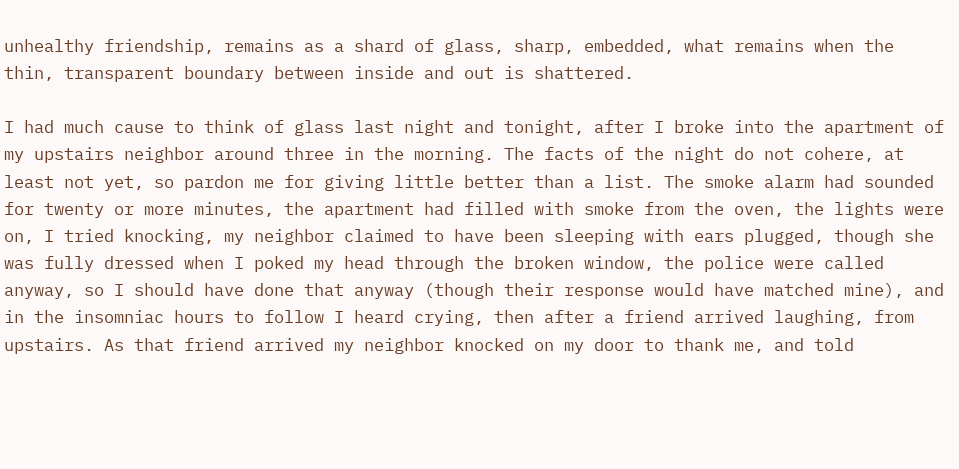unhealthy friendship, remains as a shard of glass, sharp, embedded, what remains when the thin, transparent boundary between inside and out is shattered.

I had much cause to think of glass last night and tonight, after I broke into the apartment of my upstairs neighbor around three in the morning. The facts of the night do not cohere, at least not yet, so pardon me for giving little better than a list. The smoke alarm had sounded for twenty or more minutes, the apartment had filled with smoke from the oven, the lights were on, I tried knocking, my neighbor claimed to have been sleeping with ears plugged, though she was fully dressed when I poked my head through the broken window, the police were called anyway, so I should have done that anyway (though their response would have matched mine), and in the insomniac hours to follow I heard crying, then after a friend arrived laughing, from upstairs. As that friend arrived my neighbor knocked on my door to thank me, and told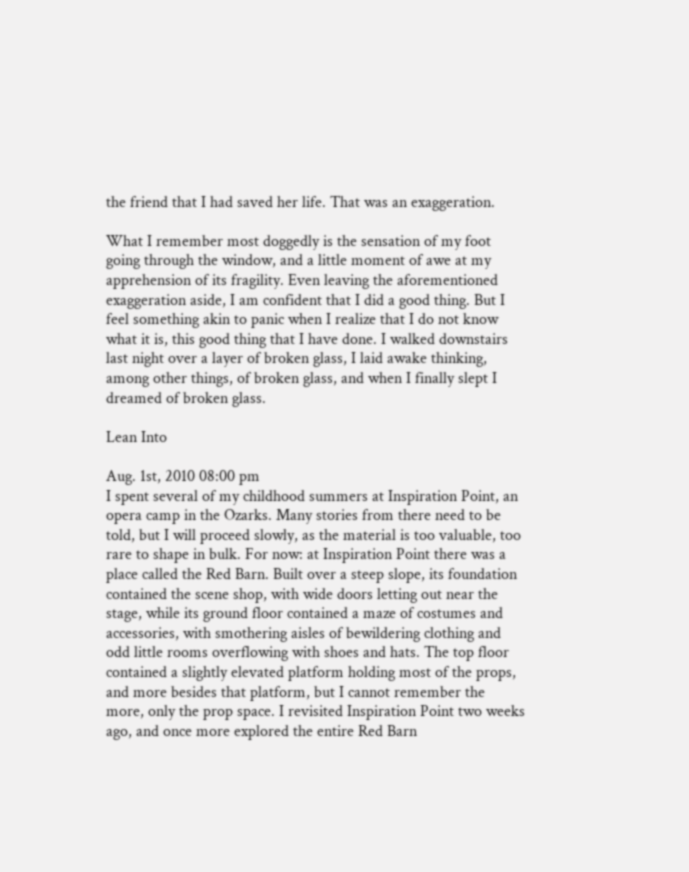the friend that I had saved her life. That was an exaggeration.

What I remember most doggedly is the sensation of my foot going through the window, and a little moment of awe at my apprehension of its fragility. Even leaving the aforementioned exaggeration aside, I am confident that I did a good thing. But I feel something akin to panic when I realize that I do not know what it is, this good thing that I have done. I walked downstairs last night over a layer of broken glass, I laid awake thinking, among other things, of broken glass, and when I finally slept I dreamed of broken glass.

Lean Into

Aug. 1st, 2010 08:00 pm
I spent several of my childhood summers at Inspiration Point, an opera camp in the Ozarks. Many stories from there need to be told, but I will proceed slowly, as the material is too valuable, too rare to shape in bulk. For now: at Inspiration Point there was a place called the Red Barn. Built over a steep slope, its foundation contained the scene shop, with wide doors letting out near the stage, while its ground floor contained a maze of costumes and accessories, with smothering aisles of bewildering clothing and odd little rooms overflowing with shoes and hats. The top floor contained a slightly elevated platform holding most of the props, and more besides that platform, but I cannot remember the more, only the prop space. I revisited Inspiration Point two weeks ago, and once more explored the entire Red Barn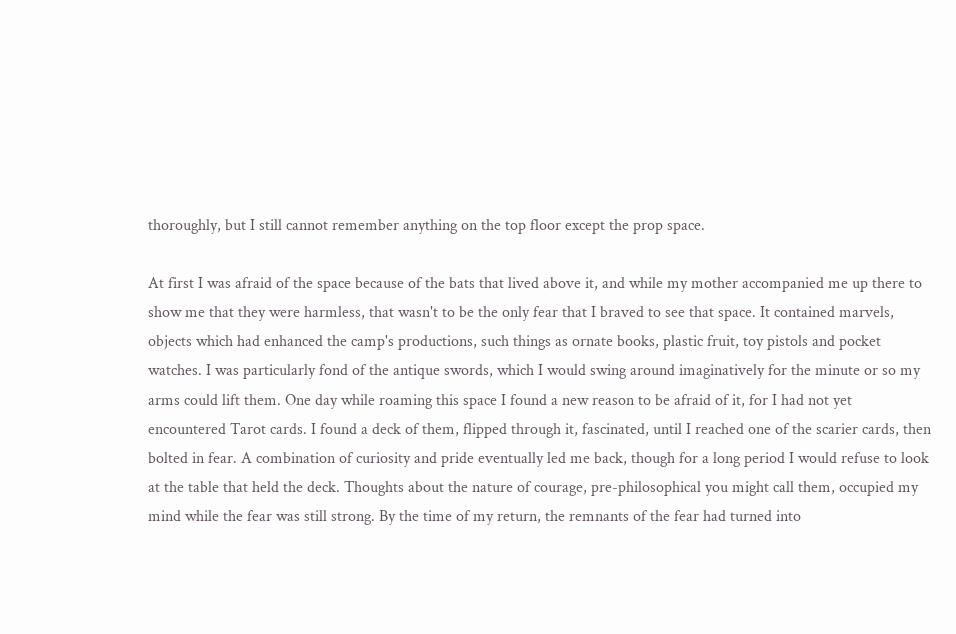thoroughly, but I still cannot remember anything on the top floor except the prop space.

At first I was afraid of the space because of the bats that lived above it, and while my mother accompanied me up there to show me that they were harmless, that wasn't to be the only fear that I braved to see that space. It contained marvels, objects which had enhanced the camp's productions, such things as ornate books, plastic fruit, toy pistols and pocket watches. I was particularly fond of the antique swords, which I would swing around imaginatively for the minute or so my arms could lift them. One day while roaming this space I found a new reason to be afraid of it, for I had not yet encountered Tarot cards. I found a deck of them, flipped through it, fascinated, until I reached one of the scarier cards, then bolted in fear. A combination of curiosity and pride eventually led me back, though for a long period I would refuse to look at the table that held the deck. Thoughts about the nature of courage, pre-philosophical you might call them, occupied my mind while the fear was still strong. By the time of my return, the remnants of the fear had turned into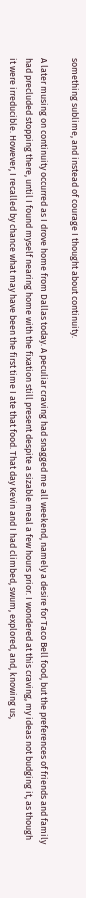something sublime, and instead of courage I thought about continuity.

A later musing on continuity occurred as I drove home from Dallas today. A peculiar craving had snagged me all weekend, namely a desire for Taco Bell food, but the preferences of friends and family had precluded stopping there, until I found myself nearing home with the fixation still present despite a sizable meal a few hours prior. I wondered at this craving, my ideas not budging it, as though it were irreducible. However, I recalled by chance what may have been the first time I ate that food. That day Kevin and I had climbed, swum, explored, and, knowing us,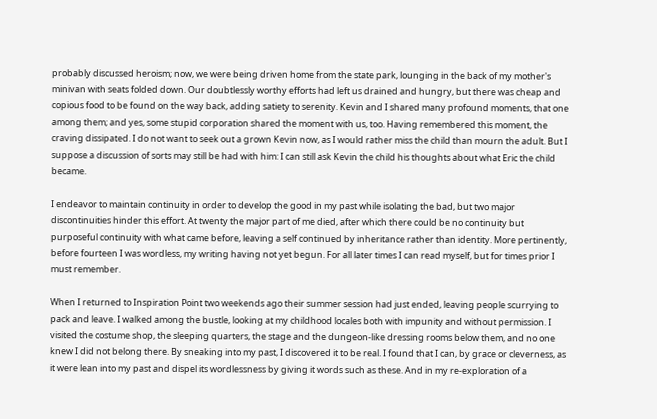probably discussed heroism; now, we were being driven home from the state park, lounging in the back of my mother's minivan with seats folded down. Our doubtlessly worthy efforts had left us drained and hungry, but there was cheap and copious food to be found on the way back, adding satiety to serenity. Kevin and I shared many profound moments, that one among them; and yes, some stupid corporation shared the moment with us, too. Having remembered this moment, the craving dissipated. I do not want to seek out a grown Kevin now, as I would rather miss the child than mourn the adult. But I suppose a discussion of sorts may still be had with him: I can still ask Kevin the child his thoughts about what Eric the child became.

I endeavor to maintain continuity in order to develop the good in my past while isolating the bad, but two major discontinuities hinder this effort. At twenty the major part of me died, after which there could be no continuity but purposeful continuity with what came before, leaving a self continued by inheritance rather than identity. More pertinently, before fourteen I was wordless, my writing having not yet begun. For all later times I can read myself, but for times prior I must remember.

When I returned to Inspiration Point two weekends ago their summer session had just ended, leaving people scurrying to pack and leave. I walked among the bustle, looking at my childhood locales both with impunity and without permission. I visited the costume shop, the sleeping quarters, the stage and the dungeon-like dressing rooms below them, and no one knew I did not belong there. By sneaking into my past, I discovered it to be real. I found that I can, by grace or cleverness, as it were lean into my past and dispel its wordlessness by giving it words such as these. And in my re-exploration of a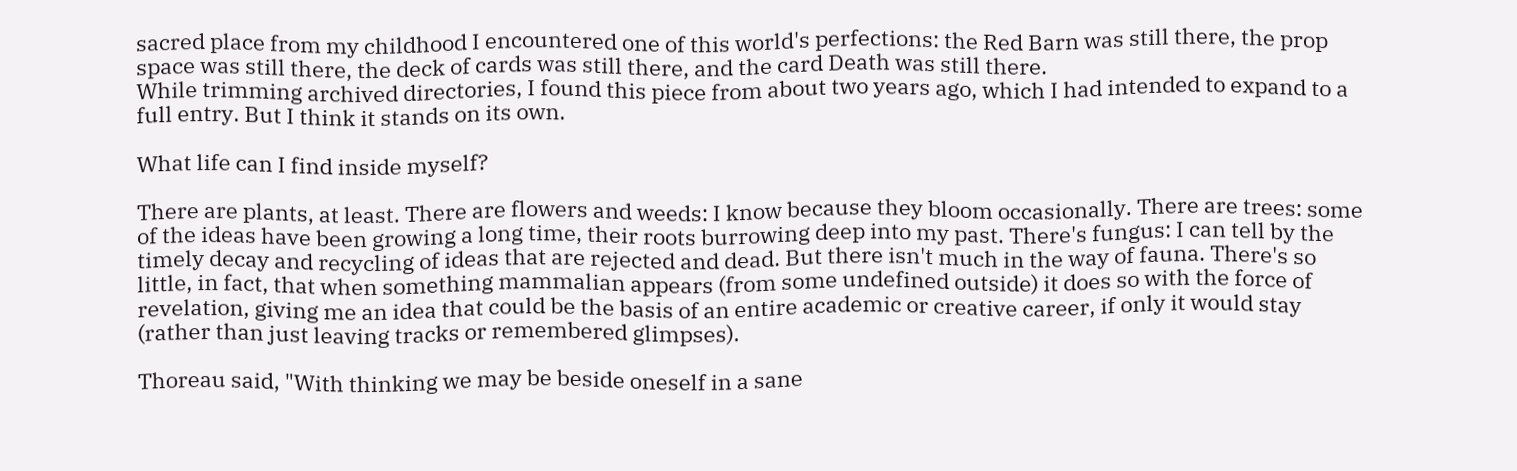sacred place from my childhood I encountered one of this world's perfections: the Red Barn was still there, the prop space was still there, the deck of cards was still there, and the card Death was still there.
While trimming archived directories, I found this piece from about two years ago, which I had intended to expand to a full entry. But I think it stands on its own.

What life can I find inside myself?

There are plants, at least. There are flowers and weeds: I know because they bloom occasionally. There are trees: some of the ideas have been growing a long time, their roots burrowing deep into my past. There's fungus: I can tell by the timely decay and recycling of ideas that are rejected and dead. But there isn't much in the way of fauna. There's so little, in fact, that when something mammalian appears (from some undefined outside) it does so with the force of revelation, giving me an idea that could be the basis of an entire academic or creative career, if only it would stay (rather than just leaving tracks or remembered glimpses).

Thoreau said, "With thinking we may be beside oneself in a sane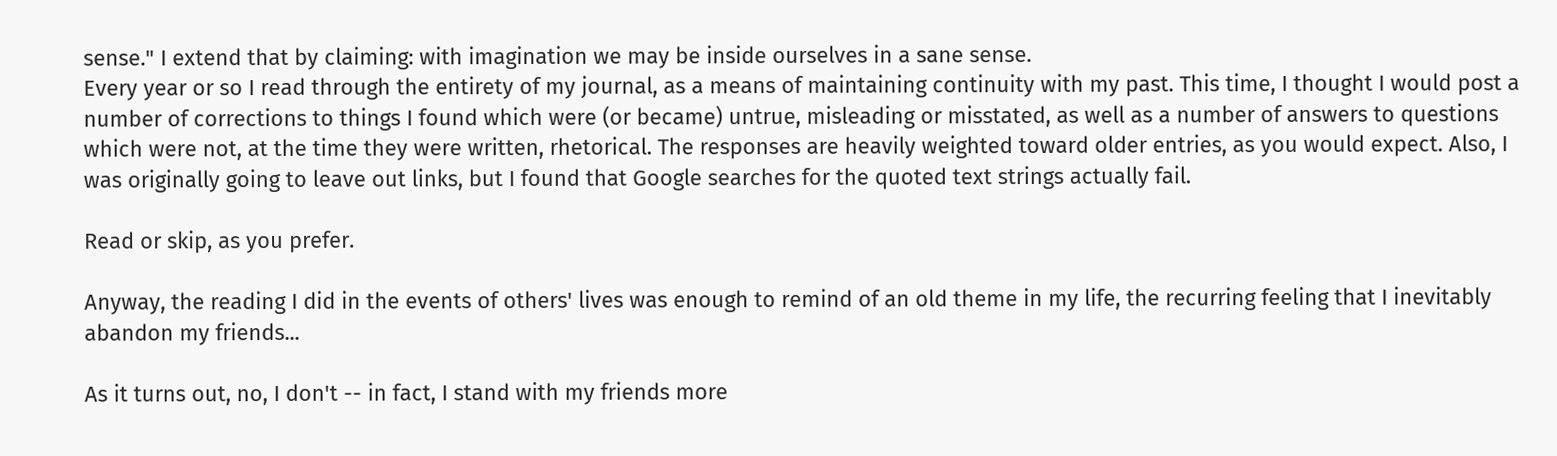sense." I extend that by claiming: with imagination we may be inside ourselves in a sane sense.
Every year or so I read through the entirety of my journal, as a means of maintaining continuity with my past. This time, I thought I would post a number of corrections to things I found which were (or became) untrue, misleading or misstated, as well as a number of answers to questions which were not, at the time they were written, rhetorical. The responses are heavily weighted toward older entries, as you would expect. Also, I was originally going to leave out links, but I found that Google searches for the quoted text strings actually fail.

Read or skip, as you prefer.

Anyway, the reading I did in the events of others' lives was enough to remind of an old theme in my life, the recurring feeling that I inevitably abandon my friends...

As it turns out, no, I don't -- in fact, I stand with my friends more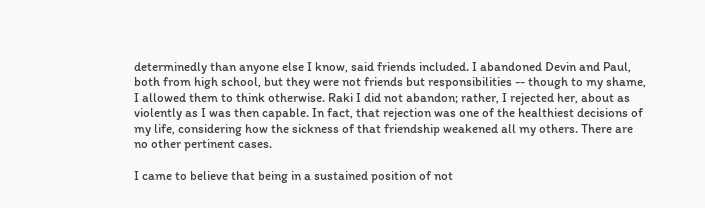determinedly than anyone else I know, said friends included. I abandoned Devin and Paul, both from high school, but they were not friends but responsibilities -- though to my shame, I allowed them to think otherwise. Raki I did not abandon; rather, I rejected her, about as violently as I was then capable. In fact, that rejection was one of the healthiest decisions of my life, considering how the sickness of that friendship weakened all my others. There are no other pertinent cases.

I came to believe that being in a sustained position of not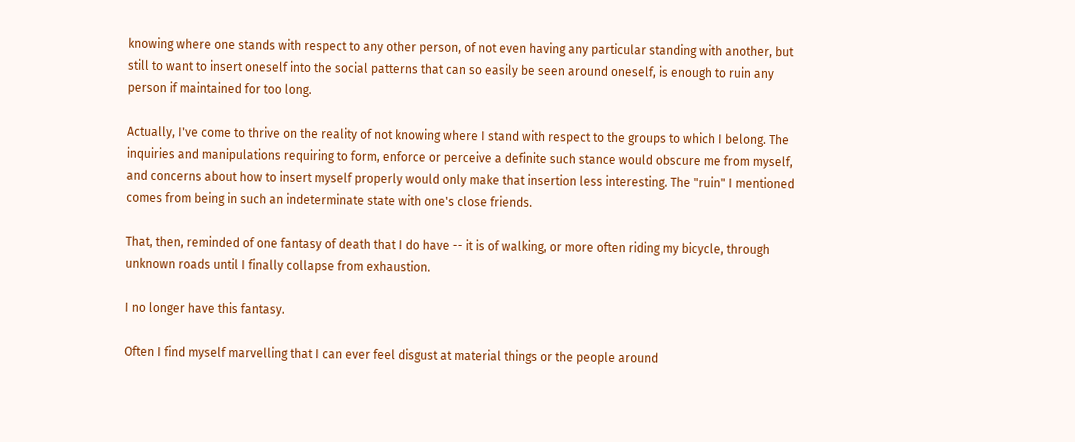knowing where one stands with respect to any other person, of not even having any particular standing with another, but still to want to insert oneself into the social patterns that can so easily be seen around oneself, is enough to ruin any person if maintained for too long.

Actually, I've come to thrive on the reality of not knowing where I stand with respect to the groups to which I belong. The inquiries and manipulations requiring to form, enforce or perceive a definite such stance would obscure me from myself, and concerns about how to insert myself properly would only make that insertion less interesting. The "ruin" I mentioned comes from being in such an indeterminate state with one's close friends.

That, then, reminded of one fantasy of death that I do have -- it is of walking, or more often riding my bicycle, through unknown roads until I finally collapse from exhaustion.

I no longer have this fantasy.

Often I find myself marvelling that I can ever feel disgust at material things or the people around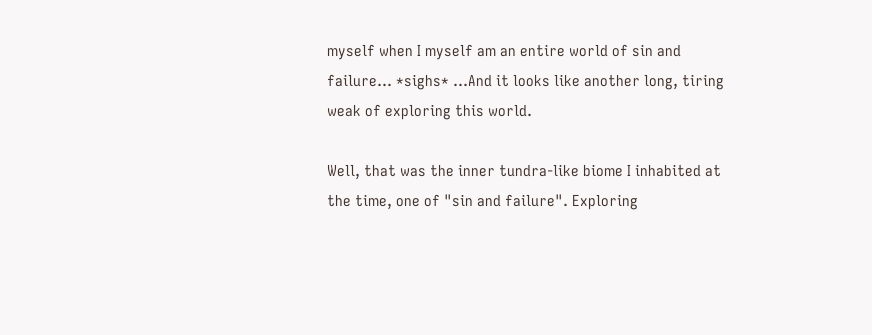myself when I myself am an entire world of sin and failure... *sighs* ...And it looks like another long, tiring weak of exploring this world.

Well, that was the inner tundra-like biome I inhabited at the time, one of "sin and failure". Exploring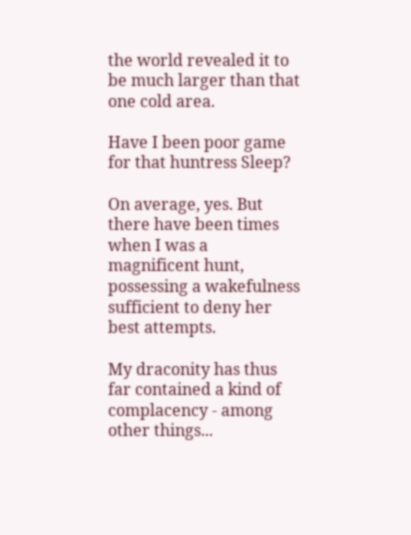the world revealed it to be much larger than that one cold area.

Have I been poor game for that huntress Sleep?

On average, yes. But there have been times when I was a magnificent hunt, possessing a wakefulness sufficient to deny her best attempts.

My draconity has thus far contained a kind of complacency - among other things...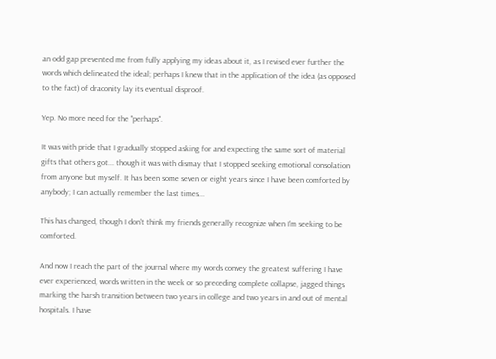an odd gap prevented me from fully applying my ideas about it, as I revised ever further the words which delineated the ideal; perhaps I knew that in the application of the idea (as opposed to the fact) of draconity lay its eventual disproof.

Yep. No more need for the "perhaps".

It was with pride that I gradually stopped asking for and expecting the same sort of material gifts that others got... though it was with dismay that I stopped seeking emotional consolation from anyone but myself. It has been some seven or eight years since I have been comforted by anybody; I can actually remember the last times...

This has changed, though I don't think my friends generally recognize when I'm seeking to be comforted.

And now I reach the part of the journal where my words convey the greatest suffering I have ever experienced, words written in the week or so preceding complete collapse, jagged things marking the harsh transition between two years in college and two years in and out of mental hospitals. I have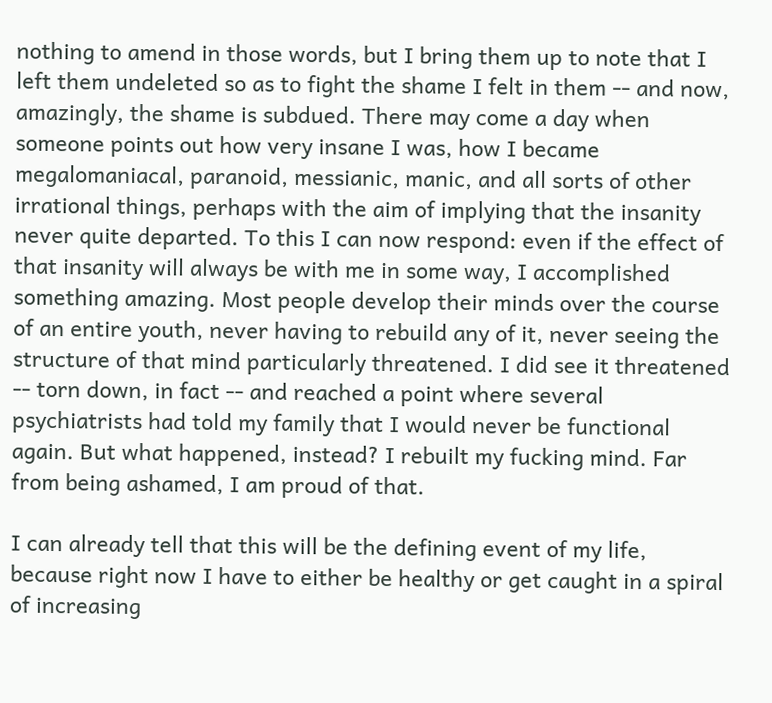nothing to amend in those words, but I bring them up to note that I left them undeleted so as to fight the shame I felt in them -- and now, amazingly, the shame is subdued. There may come a day when someone points out how very insane I was, how I became megalomaniacal, paranoid, messianic, manic, and all sorts of other irrational things, perhaps with the aim of implying that the insanity never quite departed. To this I can now respond: even if the effect of that insanity will always be with me in some way, I accomplished something amazing. Most people develop their minds over the course of an entire youth, never having to rebuild any of it, never seeing the structure of that mind particularly threatened. I did see it threatened -- torn down, in fact -- and reached a point where several psychiatrists had told my family that I would never be functional again. But what happened, instead? I rebuilt my fucking mind. Far from being ashamed, I am proud of that.

I can already tell that this will be the defining event of my life, because right now I have to either be healthy or get caught in a spiral of increasing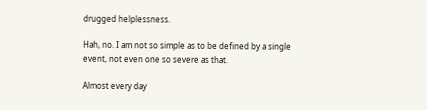drugged helplessness.

Hah, no. I am not so simple as to be defined by a single event, not even one so severe as that.

Almost every day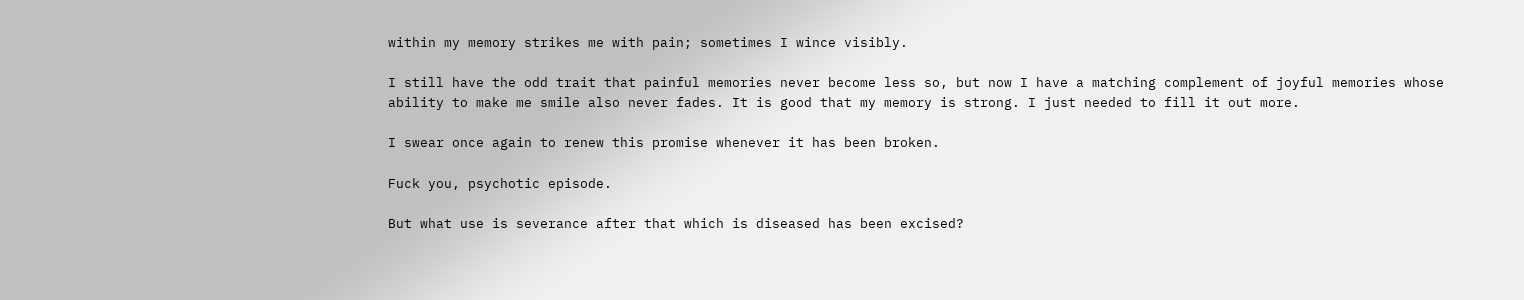within my memory strikes me with pain; sometimes I wince visibly.

I still have the odd trait that painful memories never become less so, but now I have a matching complement of joyful memories whose ability to make me smile also never fades. It is good that my memory is strong. I just needed to fill it out more.

I swear once again to renew this promise whenever it has been broken.

Fuck you, psychotic episode.

But what use is severance after that which is diseased has been excised?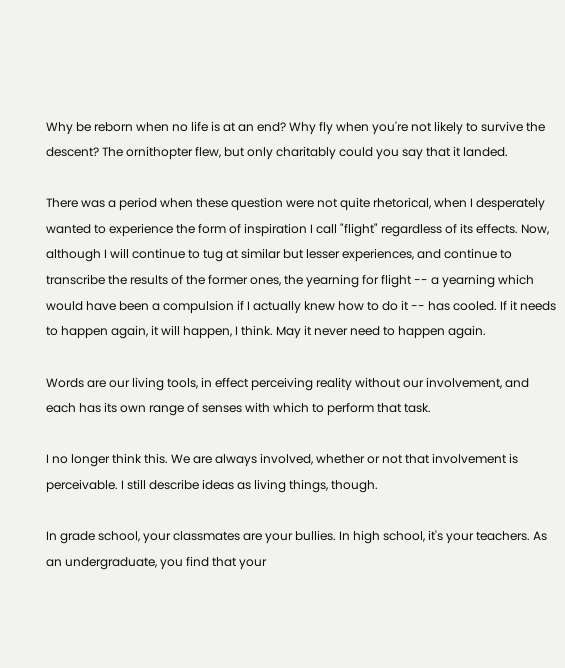Why be reborn when no life is at an end? Why fly when you're not likely to survive the descent? The ornithopter flew, but only charitably could you say that it landed.

There was a period when these question were not quite rhetorical, when I desperately wanted to experience the form of inspiration I call "flight" regardless of its effects. Now, although I will continue to tug at similar but lesser experiences, and continue to transcribe the results of the former ones, the yearning for flight -- a yearning which would have been a compulsion if I actually knew how to do it -- has cooled. If it needs to happen again, it will happen, I think. May it never need to happen again.

Words are our living tools, in effect perceiving reality without our involvement, and each has its own range of senses with which to perform that task.

I no longer think this. We are always involved, whether or not that involvement is perceivable. I still describe ideas as living things, though.

In grade school, your classmates are your bullies. In high school, it's your teachers. As an undergraduate, you find that your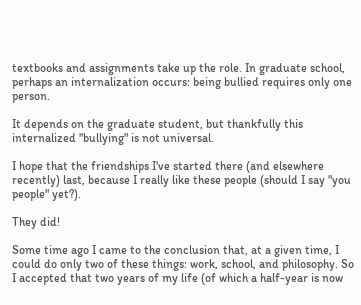textbooks and assignments take up the role. In graduate school, perhaps an internalization occurs: being bullied requires only one person.

It depends on the graduate student, but thankfully this internalized "bullying" is not universal.

I hope that the friendships I've started there (and elsewhere recently) last, because I really like these people (should I say "you people" yet?).

They did!

Some time ago I came to the conclusion that, at a given time, I could do only two of these things: work, school, and philosophy. So I accepted that two years of my life (of which a half-year is now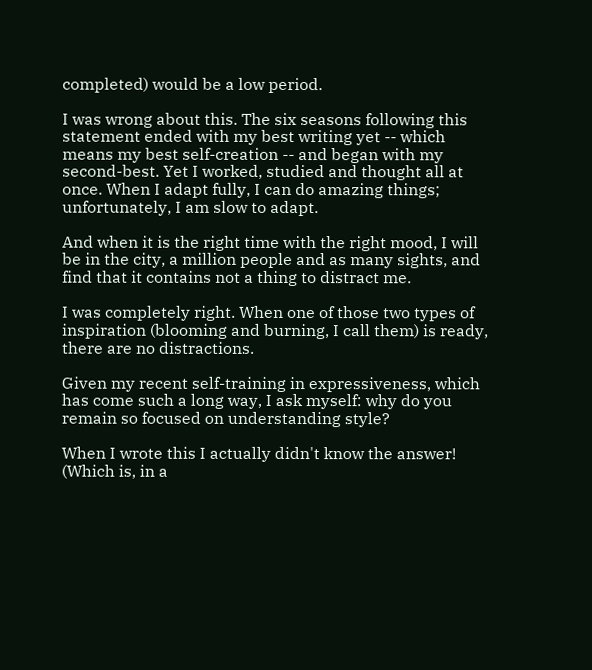completed) would be a low period.

I was wrong about this. The six seasons following this statement ended with my best writing yet -- which means my best self-creation -- and began with my second-best. Yet I worked, studied and thought all at once. When I adapt fully, I can do amazing things; unfortunately, I am slow to adapt.

And when it is the right time with the right mood, I will be in the city, a million people and as many sights, and find that it contains not a thing to distract me.

I was completely right. When one of those two types of inspiration (blooming and burning, I call them) is ready, there are no distractions.

Given my recent self-training in expressiveness, which has come such a long way, I ask myself: why do you remain so focused on understanding style?

When I wrote this I actually didn't know the answer! (Which is, in a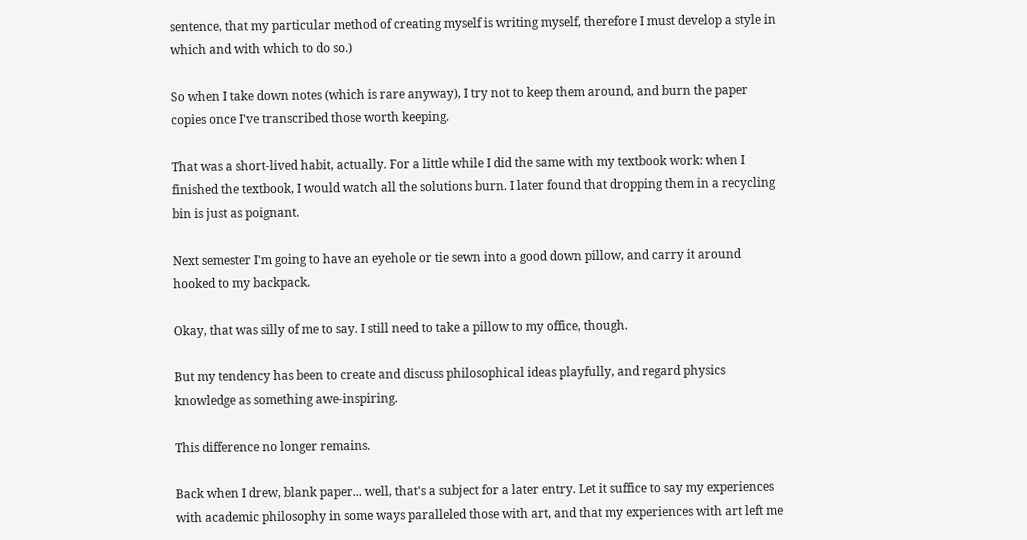sentence, that my particular method of creating myself is writing myself, therefore I must develop a style in which and with which to do so.)

So when I take down notes (which is rare anyway), I try not to keep them around, and burn the paper copies once I've transcribed those worth keeping.

That was a short-lived habit, actually. For a little while I did the same with my textbook work: when I finished the textbook, I would watch all the solutions burn. I later found that dropping them in a recycling bin is just as poignant.

Next semester I'm going to have an eyehole or tie sewn into a good down pillow, and carry it around hooked to my backpack.

Okay, that was silly of me to say. I still need to take a pillow to my office, though.

But my tendency has been to create and discuss philosophical ideas playfully, and regard physics knowledge as something awe-inspiring.

This difference no longer remains.

Back when I drew, blank paper... well, that's a subject for a later entry. Let it suffice to say my experiences with academic philosophy in some ways paralleled those with art, and that my experiences with art left me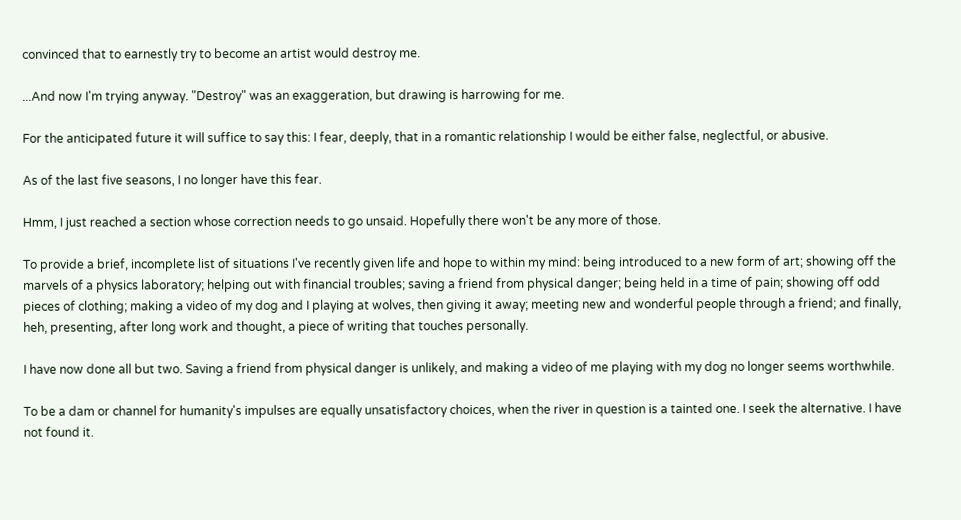convinced that to earnestly try to become an artist would destroy me.

...And now I'm trying anyway. "Destroy" was an exaggeration, but drawing is harrowing for me.

For the anticipated future it will suffice to say this: I fear, deeply, that in a romantic relationship I would be either false, neglectful, or abusive.

As of the last five seasons, I no longer have this fear.

Hmm, I just reached a section whose correction needs to go unsaid. Hopefully there won't be any more of those.

To provide a brief, incomplete list of situations I've recently given life and hope to within my mind: being introduced to a new form of art; showing off the marvels of a physics laboratory; helping out with financial troubles; saving a friend from physical danger; being held in a time of pain; showing off odd pieces of clothing; making a video of my dog and I playing at wolves, then giving it away; meeting new and wonderful people through a friend; and finally, heh, presenting, after long work and thought, a piece of writing that touches personally.

I have now done all but two. Saving a friend from physical danger is unlikely, and making a video of me playing with my dog no longer seems worthwhile.

To be a dam or channel for humanity's impulses are equally unsatisfactory choices, when the river in question is a tainted one. I seek the alternative. I have not found it.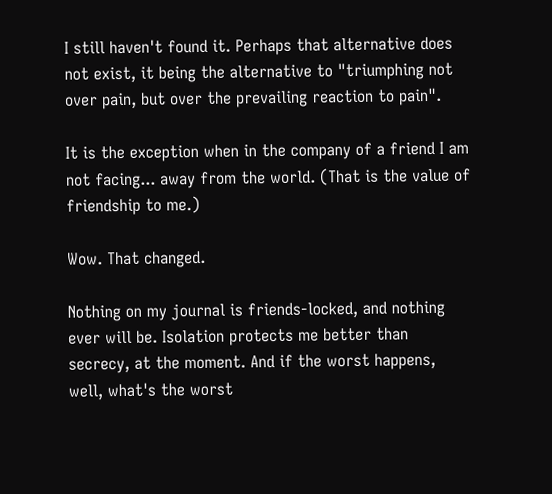I still haven't found it. Perhaps that alternative does not exist, it being the alternative to "triumphing not over pain, but over the prevailing reaction to pain".

It is the exception when in the company of a friend I am not facing... away from the world. (That is the value of friendship to me.)

Wow. That changed.

Nothing on my journal is friends-locked, and nothing ever will be. Isolation protects me better than secrecy, at the moment. And if the worst happens, well, what's the worst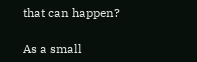that can happen?

As a small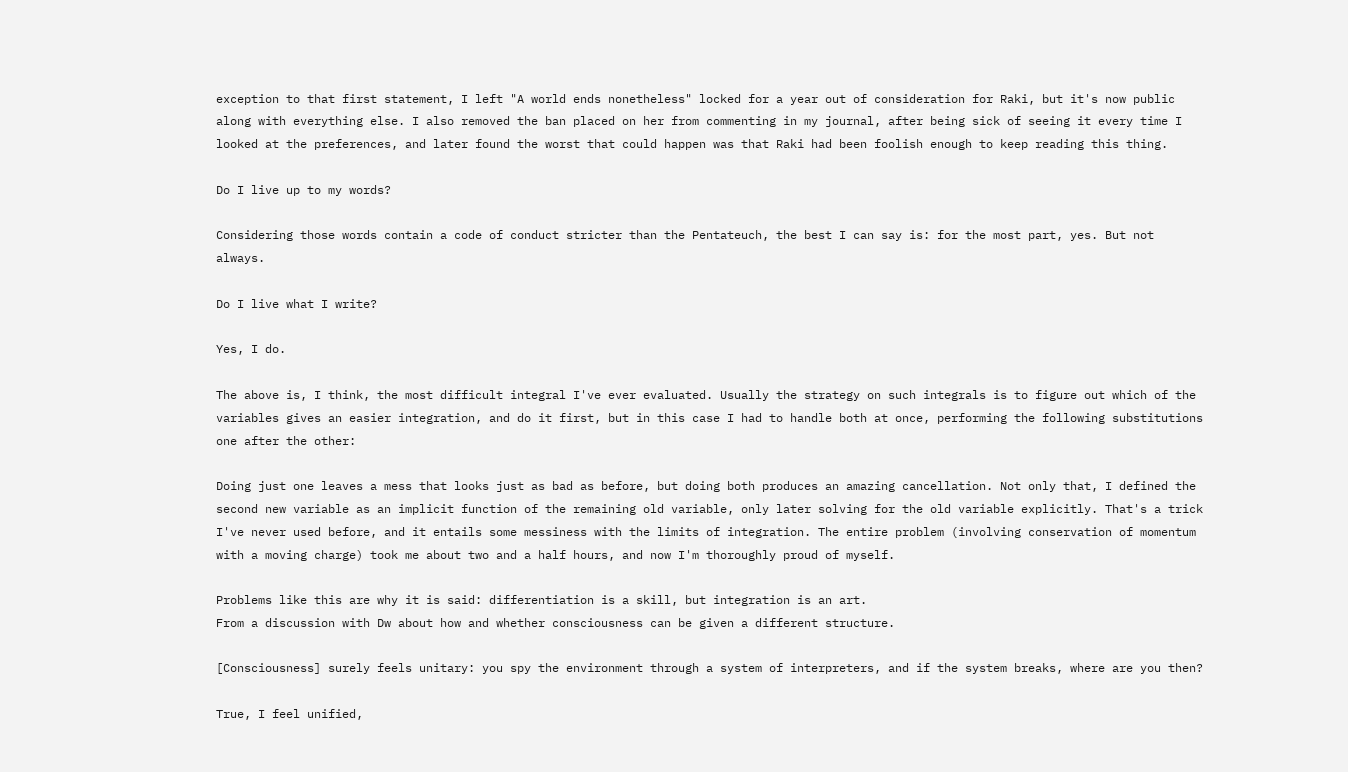exception to that first statement, I left "A world ends nonetheless" locked for a year out of consideration for Raki, but it's now public along with everything else. I also removed the ban placed on her from commenting in my journal, after being sick of seeing it every time I looked at the preferences, and later found the worst that could happen was that Raki had been foolish enough to keep reading this thing.

Do I live up to my words?

Considering those words contain a code of conduct stricter than the Pentateuch, the best I can say is: for the most part, yes. But not always.

Do I live what I write?

Yes, I do.

The above is, I think, the most difficult integral I've ever evaluated. Usually the strategy on such integrals is to figure out which of the variables gives an easier integration, and do it first, but in this case I had to handle both at once, performing the following substitutions one after the other:

Doing just one leaves a mess that looks just as bad as before, but doing both produces an amazing cancellation. Not only that, I defined the second new variable as an implicit function of the remaining old variable, only later solving for the old variable explicitly. That's a trick I've never used before, and it entails some messiness with the limits of integration. The entire problem (involving conservation of momentum with a moving charge) took me about two and a half hours, and now I'm thoroughly proud of myself.

Problems like this are why it is said: differentiation is a skill, but integration is an art.
From a discussion with Dw about how and whether consciousness can be given a different structure.

[Consciousness] surely feels unitary: you spy the environment through a system of interpreters, and if the system breaks, where are you then?

True, I feel unified,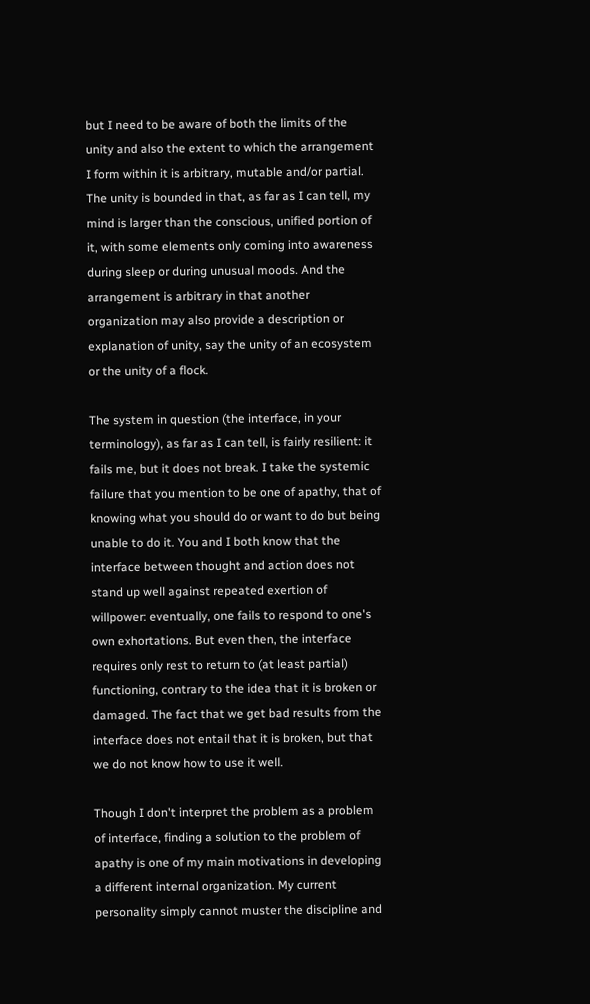but I need to be aware of both the limits of the unity and also the extent to which the arrangement I form within it is arbitrary, mutable and/or partial. The unity is bounded in that, as far as I can tell, my mind is larger than the conscious, unified portion of it, with some elements only coming into awareness during sleep or during unusual moods. And the arrangement is arbitrary in that another organization may also provide a description or explanation of unity, say the unity of an ecosystem or the unity of a flock.

The system in question (the interface, in your terminology), as far as I can tell, is fairly resilient: it fails me, but it does not break. I take the systemic failure that you mention to be one of apathy, that of knowing what you should do or want to do but being unable to do it. You and I both know that the interface between thought and action does not stand up well against repeated exertion of willpower: eventually, one fails to respond to one's own exhortations. But even then, the interface requires only rest to return to (at least partial) functioning, contrary to the idea that it is broken or damaged. The fact that we get bad results from the interface does not entail that it is broken, but that we do not know how to use it well.

Though I don't interpret the problem as a problem of interface, finding a solution to the problem of apathy is one of my main motivations in developing a different internal organization. My current personality simply cannot muster the discipline and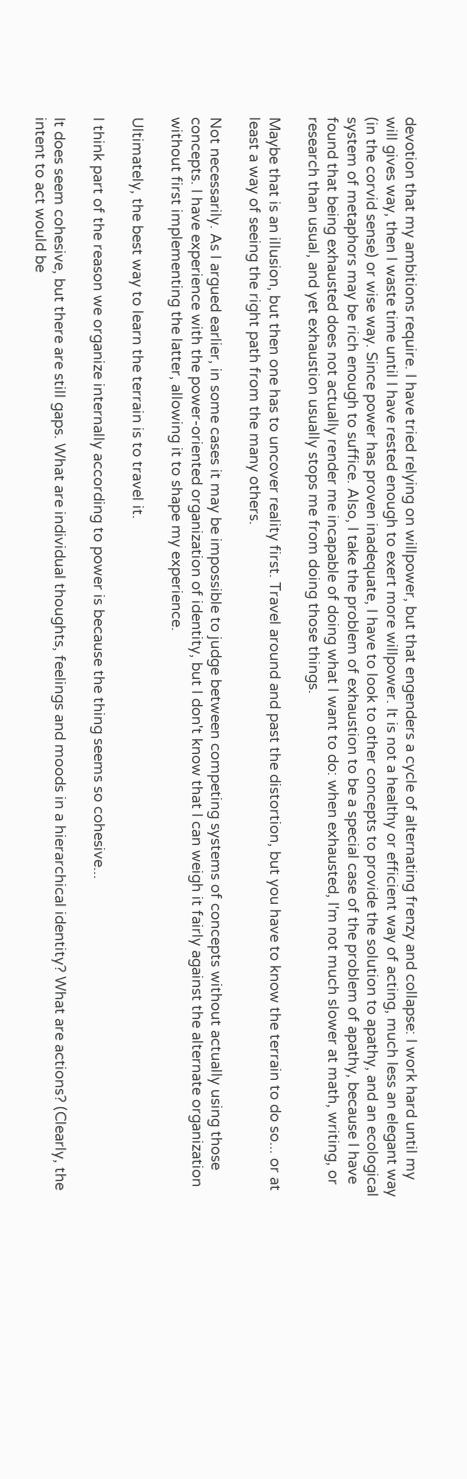devotion that my ambitions require. I have tried relying on willpower, but that engenders a cycle of alternating frenzy and collapse: I work hard until my will gives way, then I waste time until I have rested enough to exert more willpower. It is not a healthy or efficient way of acting, much less an elegant way (in the corvid sense) or wise way. Since power has proven inadequate, I have to look to other concepts to provide the solution to apathy, and an ecological system of metaphors may be rich enough to suffice. Also, I take the problem of exhaustion to be a special case of the problem of apathy, because I have found that being exhausted does not actually render me incapable of doing what I want to do: when exhausted, I'm not much slower at math, writing, or research than usual, and yet exhaustion usually stops me from doing those things.

Maybe that is an illusion, but then one has to uncover reality first. Travel around and past the distortion, but you have to know the terrain to do so... or at least a way of seeing the right path from the many others.

Not necessarily. As I argued earlier, in some cases it may be impossible to judge between competing systems of concepts without actually using those concepts. I have experience with the power-oriented organization of identity, but I don't know that I can weigh it fairly against the alternate organization without first implementing the latter, allowing it to shape my experience.

Ultimately, the best way to learn the terrain is to travel it.

I think part of the reason we organize internally according to power is because the thing seems so cohesive...

It does seem cohesive, but there are still gaps. What are individual thoughts, feelings and moods in a hierarchical identity? What are actions? (Clearly, the intent to act would be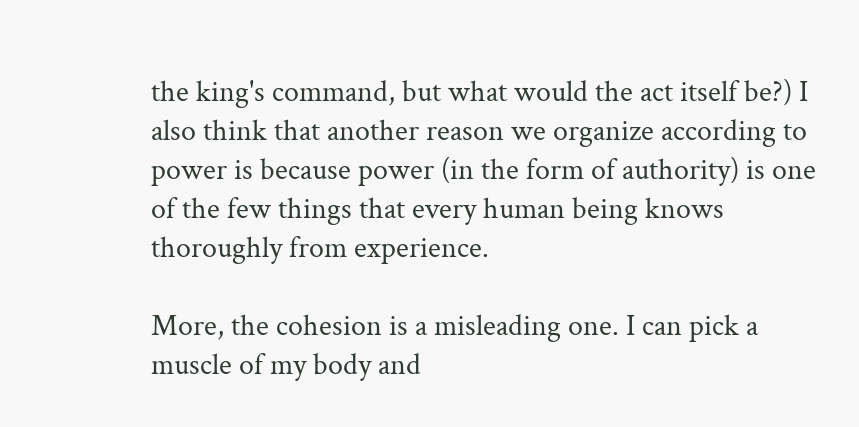the king's command, but what would the act itself be?) I also think that another reason we organize according to power is because power (in the form of authority) is one of the few things that every human being knows thoroughly from experience.

More, the cohesion is a misleading one. I can pick a muscle of my body and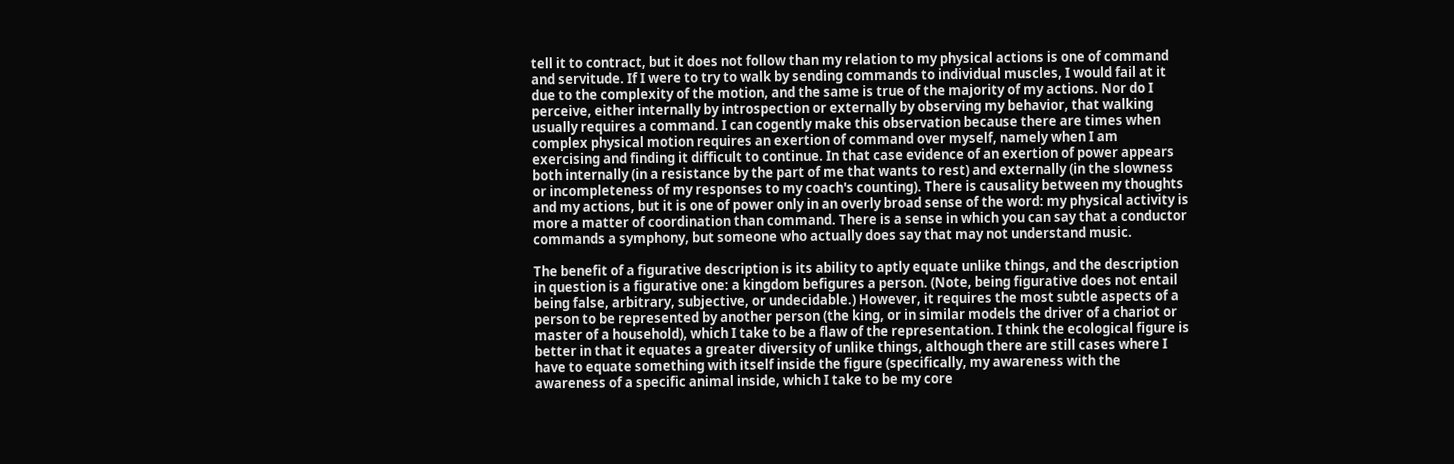tell it to contract, but it does not follow than my relation to my physical actions is one of command and servitude. If I were to try to walk by sending commands to individual muscles, I would fail at it due to the complexity of the motion, and the same is true of the majority of my actions. Nor do I perceive, either internally by introspection or externally by observing my behavior, that walking usually requires a command. I can cogently make this observation because there are times when complex physical motion requires an exertion of command over myself, namely when I am exercising and finding it difficult to continue. In that case evidence of an exertion of power appears both internally (in a resistance by the part of me that wants to rest) and externally (in the slowness or incompleteness of my responses to my coach's counting). There is causality between my thoughts and my actions, but it is one of power only in an overly broad sense of the word: my physical activity is more a matter of coordination than command. There is a sense in which you can say that a conductor commands a symphony, but someone who actually does say that may not understand music.

The benefit of a figurative description is its ability to aptly equate unlike things, and the description in question is a figurative one: a kingdom befigures a person. (Note, being figurative does not entail being false, arbitrary, subjective, or undecidable.) However, it requires the most subtle aspects of a person to be represented by another person (the king, or in similar models the driver of a chariot or master of a household), which I take to be a flaw of the representation. I think the ecological figure is better in that it equates a greater diversity of unlike things, although there are still cases where I have to equate something with itself inside the figure (specifically, my awareness with the awareness of a specific animal inside, which I take to be my core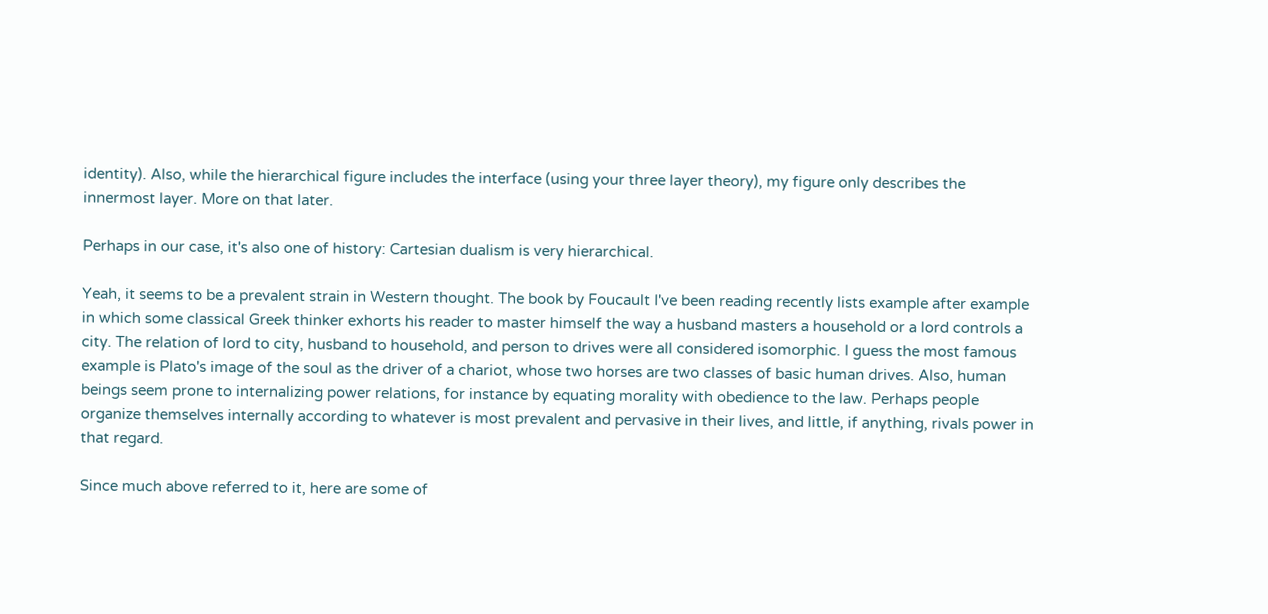identity). Also, while the hierarchical figure includes the interface (using your three layer theory), my figure only describes the innermost layer. More on that later.

Perhaps in our case, it's also one of history: Cartesian dualism is very hierarchical.

Yeah, it seems to be a prevalent strain in Western thought. The book by Foucault I've been reading recently lists example after example in which some classical Greek thinker exhorts his reader to master himself the way a husband masters a household or a lord controls a city. The relation of lord to city, husband to household, and person to drives were all considered isomorphic. I guess the most famous example is Plato's image of the soul as the driver of a chariot, whose two horses are two classes of basic human drives. Also, human beings seem prone to internalizing power relations, for instance by equating morality with obedience to the law. Perhaps people organize themselves internally according to whatever is most prevalent and pervasive in their lives, and little, if anything, rivals power in that regard.

Since much above referred to it, here are some of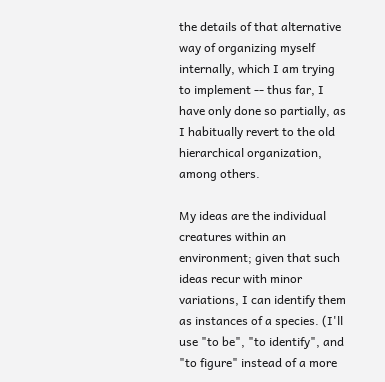the details of that alternative way of organizing myself internally, which I am trying to implement -- thus far, I have only done so partially, as I habitually revert to the old hierarchical organization, among others.

My ideas are the individual creatures within an environment; given that such ideas recur with minor variations, I can identify them as instances of a species. (I'll use "to be", "to identify", and "to figure" instead of a more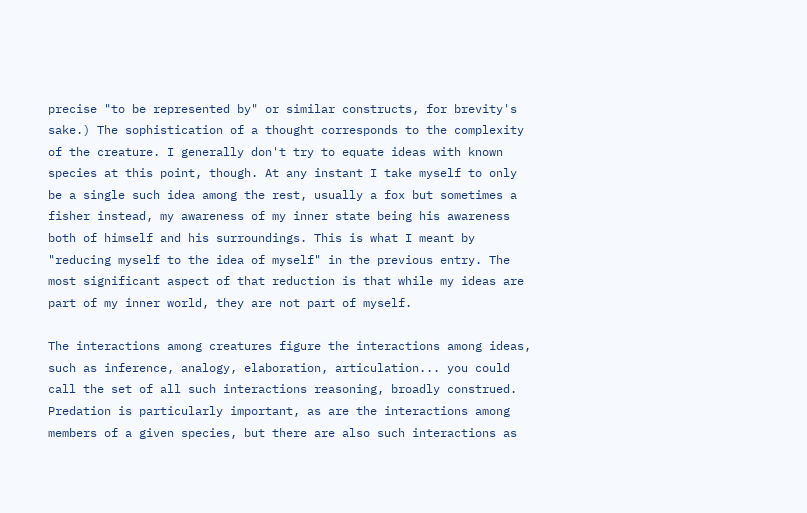precise "to be represented by" or similar constructs, for brevity's sake.) The sophistication of a thought corresponds to the complexity of the creature. I generally don't try to equate ideas with known species at this point, though. At any instant I take myself to only be a single such idea among the rest, usually a fox but sometimes a fisher instead, my awareness of my inner state being his awareness both of himself and his surroundings. This is what I meant by "reducing myself to the idea of myself" in the previous entry. The most significant aspect of that reduction is that while my ideas are part of my inner world, they are not part of myself.

The interactions among creatures figure the interactions among ideas, such as inference, analogy, elaboration, articulation... you could call the set of all such interactions reasoning, broadly construed. Predation is particularly important, as are the interactions among members of a given species, but there are also such interactions as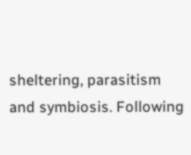sheltering, parasitism and symbiosis. Following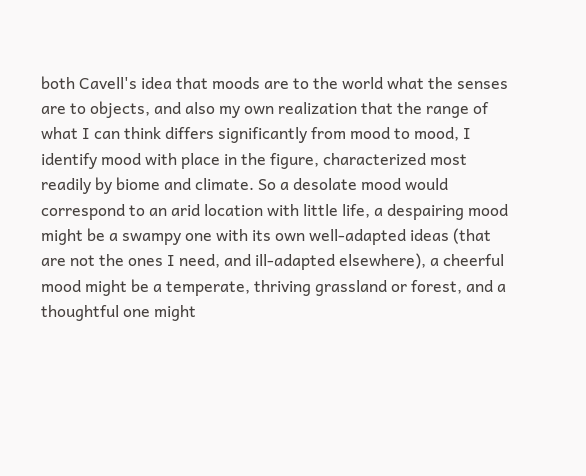both Cavell's idea that moods are to the world what the senses are to objects, and also my own realization that the range of what I can think differs significantly from mood to mood, I identify mood with place in the figure, characterized most readily by biome and climate. So a desolate mood would correspond to an arid location with little life, a despairing mood might be a swampy one with its own well-adapted ideas (that are not the ones I need, and ill-adapted elsewhere), a cheerful mood might be a temperate, thriving grassland or forest, and a thoughtful one might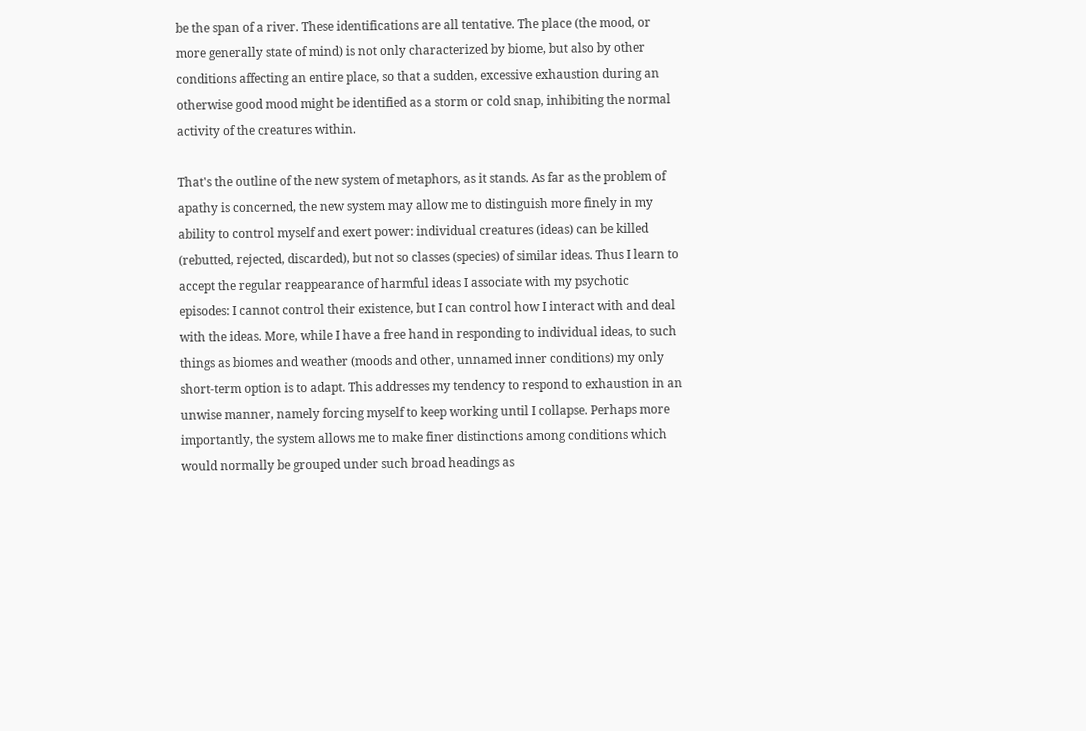be the span of a river. These identifications are all tentative. The place (the mood, or more generally state of mind) is not only characterized by biome, but also by other conditions affecting an entire place, so that a sudden, excessive exhaustion during an otherwise good mood might be identified as a storm or cold snap, inhibiting the normal activity of the creatures within.

That's the outline of the new system of metaphors, as it stands. As far as the problem of apathy is concerned, the new system may allow me to distinguish more finely in my ability to control myself and exert power: individual creatures (ideas) can be killed (rebutted, rejected, discarded), but not so classes (species) of similar ideas. Thus I learn to accept the regular reappearance of harmful ideas I associate with my psychotic episodes: I cannot control their existence, but I can control how I interact with and deal with the ideas. More, while I have a free hand in responding to individual ideas, to such things as biomes and weather (moods and other, unnamed inner conditions) my only short-term option is to adapt. This addresses my tendency to respond to exhaustion in an unwise manner, namely forcing myself to keep working until I collapse. Perhaps more importantly, the system allows me to make finer distinctions among conditions which would normally be grouped under such broad headings as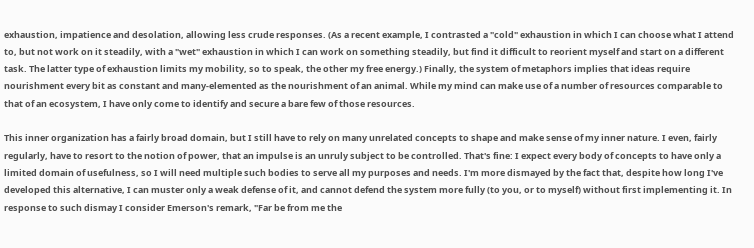exhaustion, impatience and desolation, allowing less crude responses. (As a recent example, I contrasted a "cold" exhaustion in which I can choose what I attend to, but not work on it steadily, with a "wet" exhaustion in which I can work on something steadily, but find it difficult to reorient myself and start on a different task. The latter type of exhaustion limits my mobility, so to speak, the other my free energy.) Finally, the system of metaphors implies that ideas require nourishment every bit as constant and many-elemented as the nourishment of an animal. While my mind can make use of a number of resources comparable to that of an ecosystem, I have only come to identify and secure a bare few of those resources.

This inner organization has a fairly broad domain, but I still have to rely on many unrelated concepts to shape and make sense of my inner nature. I even, fairly regularly, have to resort to the notion of power, that an impulse is an unruly subject to be controlled. That's fine: I expect every body of concepts to have only a limited domain of usefulness, so I will need multiple such bodies to serve all my purposes and needs. I'm more dismayed by the fact that, despite how long I've developed this alternative, I can muster only a weak defense of it, and cannot defend the system more fully (to you, or to myself) without first implementing it. In response to such dismay I consider Emerson's remark, "Far be from me the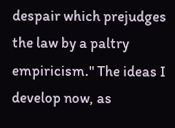despair which prejudges the law by a paltry empiricism." The ideas I develop now, as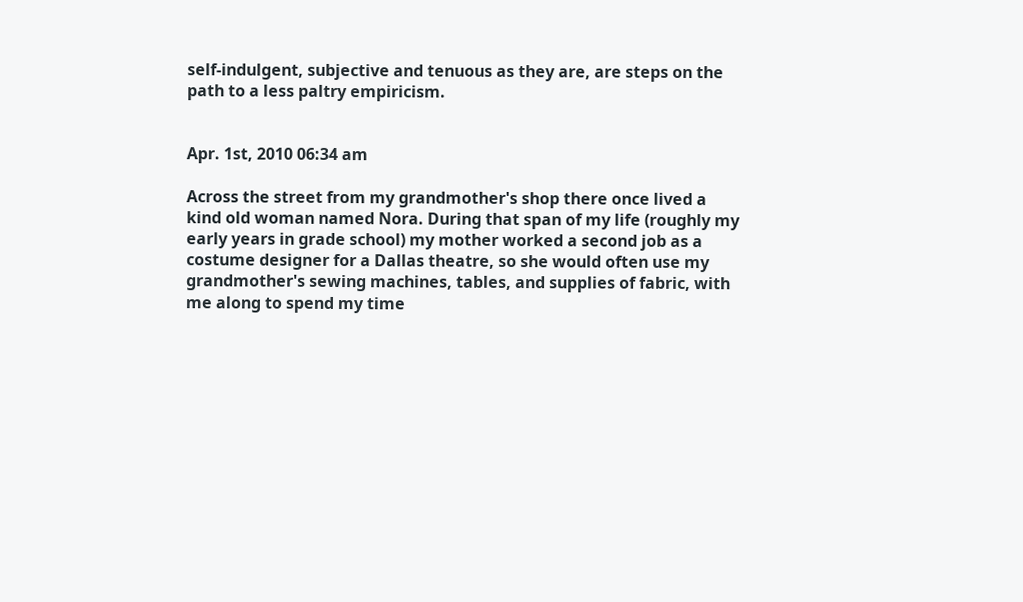self-indulgent, subjective and tenuous as they are, are steps on the path to a less paltry empiricism.


Apr. 1st, 2010 06:34 am

Across the street from my grandmother's shop there once lived a kind old woman named Nora. During that span of my life (roughly my early years in grade school) my mother worked a second job as a costume designer for a Dallas theatre, so she would often use my grandmother's sewing machines, tables, and supplies of fabric, with me along to spend my time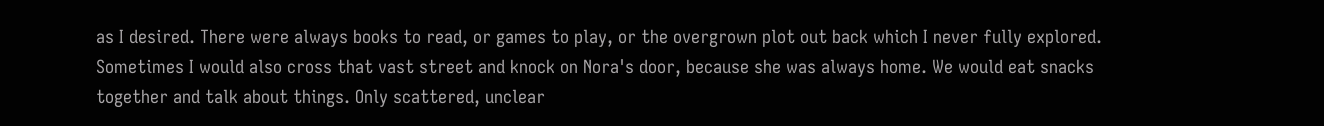as I desired. There were always books to read, or games to play, or the overgrown plot out back which I never fully explored. Sometimes I would also cross that vast street and knock on Nora's door, because she was always home. We would eat snacks together and talk about things. Only scattered, unclear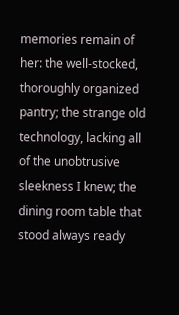memories remain of her: the well-stocked, thoroughly organized pantry; the strange old technology, lacking all of the unobtrusive sleekness I knew; the dining room table that stood always ready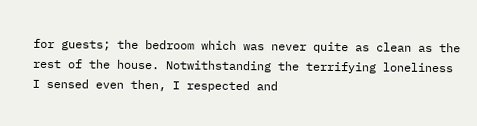for guests; the bedroom which was never quite as clean as the rest of the house. Notwithstanding the terrifying loneliness I sensed even then, I respected and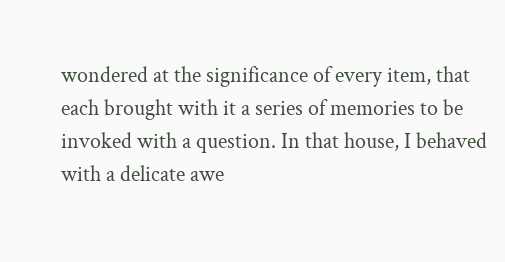wondered at the significance of every item, that each brought with it a series of memories to be invoked with a question. In that house, I behaved with a delicate awe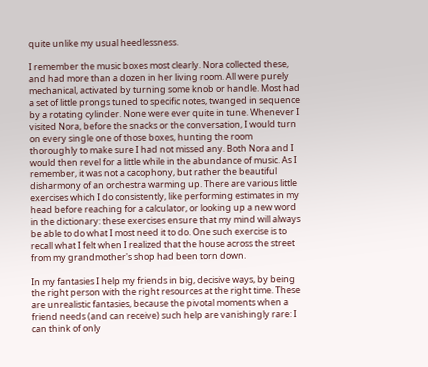quite unlike my usual heedlessness.

I remember the music boxes most clearly. Nora collected these, and had more than a dozen in her living room. All were purely mechanical, activated by turning some knob or handle. Most had a set of little prongs tuned to specific notes, twanged in sequence by a rotating cylinder. None were ever quite in tune. Whenever I visited Nora, before the snacks or the conversation, I would turn on every single one of those boxes, hunting the room thoroughly to make sure I had not missed any. Both Nora and I would then revel for a little while in the abundance of music. As I remember, it was not a cacophony, but rather the beautiful disharmony of an orchestra warming up. There are various little exercises which I do consistently, like performing estimates in my head before reaching for a calculator, or looking up a new word in the dictionary: these exercises ensure that my mind will always be able to do what I most need it to do. One such exercise is to recall what I felt when I realized that the house across the street from my grandmother's shop had been torn down.

In my fantasies I help my friends in big, decisive ways, by being the right person with the right resources at the right time. These are unrealistic fantasies, because the pivotal moments when a friend needs (and can receive) such help are vanishingly rare: I can think of only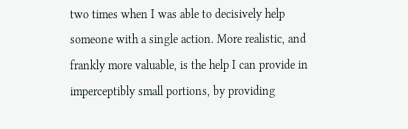two times when I was able to decisively help someone with a single action. More realistic, and frankly more valuable, is the help I can provide in imperceptibly small portions, by providing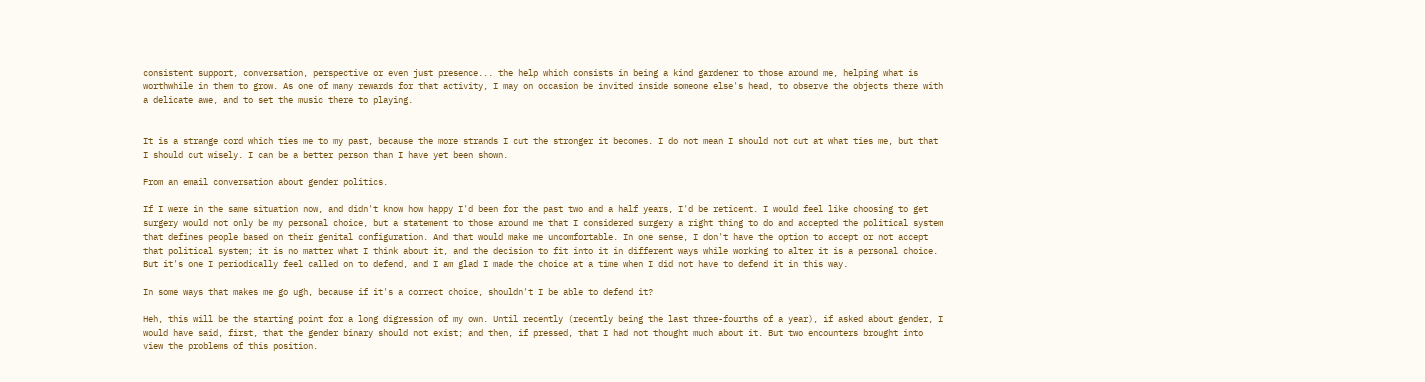consistent support, conversation, perspective or even just presence... the help which consists in being a kind gardener to those around me, helping what is worthwhile in them to grow. As one of many rewards for that activity, I may on occasion be invited inside someone else's head, to observe the objects there with a delicate awe, and to set the music there to playing.


It is a strange cord which ties me to my past, because the more strands I cut the stronger it becomes. I do not mean I should not cut at what ties me, but that I should cut wisely. I can be a better person than I have yet been shown.

From an email conversation about gender politics.

If I were in the same situation now, and didn't know how happy I'd been for the past two and a half years, I'd be reticent. I would feel like choosing to get surgery would not only be my personal choice, but a statement to those around me that I considered surgery a right thing to do and accepted the political system that defines people based on their genital configuration. And that would make me uncomfortable. In one sense, I don't have the option to accept or not accept that political system; it is no matter what I think about it, and the decision to fit into it in different ways while working to alter it is a personal choice. But it's one I periodically feel called on to defend, and I am glad I made the choice at a time when I did not have to defend it in this way.

In some ways that makes me go ugh, because if it's a correct choice, shouldn't I be able to defend it?

Heh, this will be the starting point for a long digression of my own. Until recently (recently being the last three-fourths of a year), if asked about gender, I would have said, first, that the gender binary should not exist; and then, if pressed, that I had not thought much about it. But two encounters brought into view the problems of this position.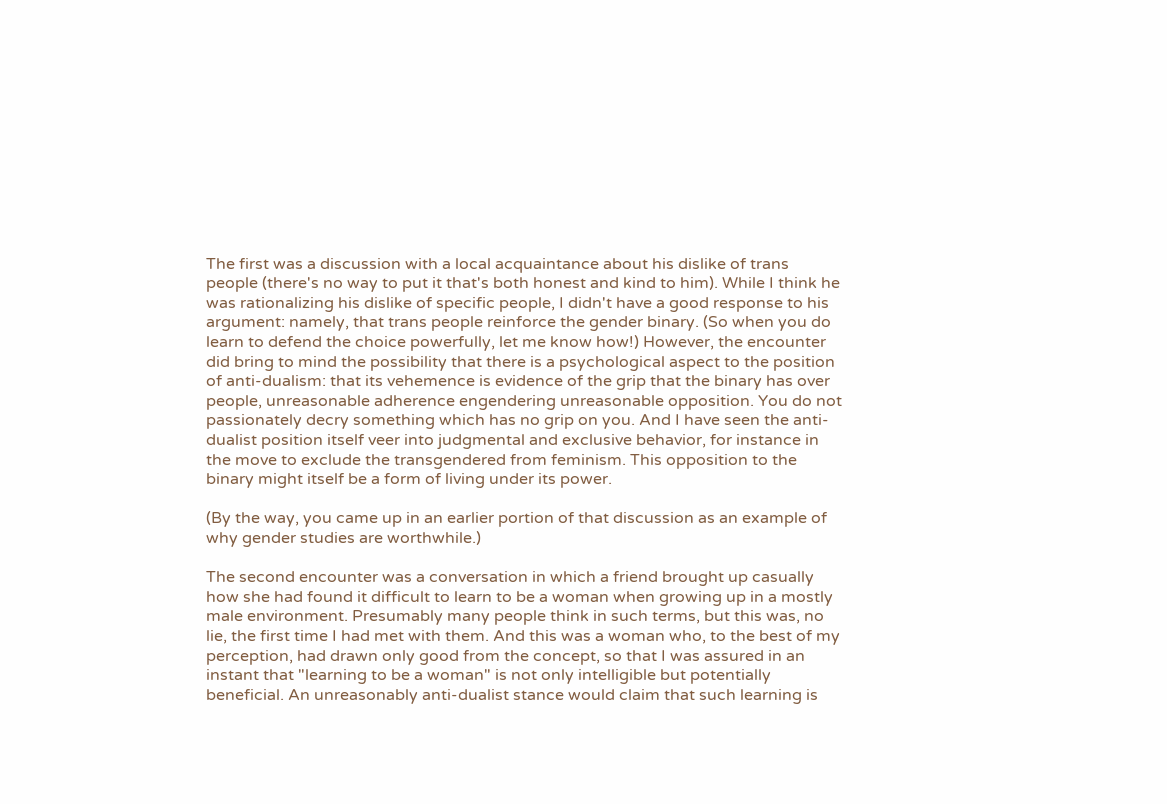The first was a discussion with a local acquaintance about his dislike of trans people (there's no way to put it that's both honest and kind to him). While I think he was rationalizing his dislike of specific people, I didn't have a good response to his argument: namely, that trans people reinforce the gender binary. (So when you do learn to defend the choice powerfully, let me know how!) However, the encounter did bring to mind the possibility that there is a psychological aspect to the position of anti-dualism: that its vehemence is evidence of the grip that the binary has over people, unreasonable adherence engendering unreasonable opposition. You do not passionately decry something which has no grip on you. And I have seen the anti-dualist position itself veer into judgmental and exclusive behavior, for instance in the move to exclude the transgendered from feminism. This opposition to the binary might itself be a form of living under its power.

(By the way, you came up in an earlier portion of that discussion as an example of why gender studies are worthwhile.)

The second encounter was a conversation in which a friend brought up casually how she had found it difficult to learn to be a woman when growing up in a mostly male environment. Presumably many people think in such terms, but this was, no lie, the first time I had met with them. And this was a woman who, to the best of my perception, had drawn only good from the concept, so that I was assured in an instant that "learning to be a woman" is not only intelligible but potentially beneficial. An unreasonably anti-dualist stance would claim that such learning is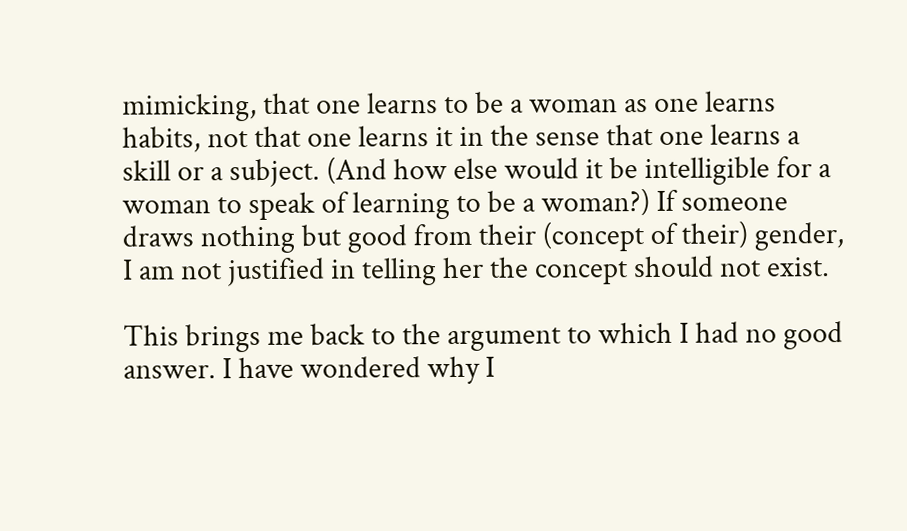mimicking, that one learns to be a woman as one learns habits, not that one learns it in the sense that one learns a skill or a subject. (And how else would it be intelligible for a woman to speak of learning to be a woman?) If someone draws nothing but good from their (concept of their) gender, I am not justified in telling her the concept should not exist.

This brings me back to the argument to which I had no good answer. I have wondered why I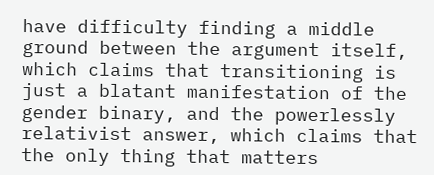have difficulty finding a middle ground between the argument itself, which claims that transitioning is just a blatant manifestation of the gender binary, and the powerlessly relativist answer, which claims that the only thing that matters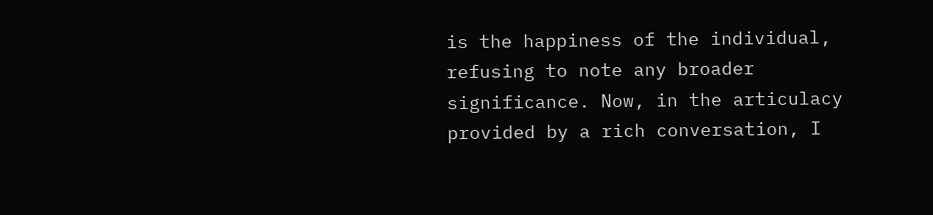is the happiness of the individual, refusing to note any broader significance. Now, in the articulacy provided by a rich conversation, I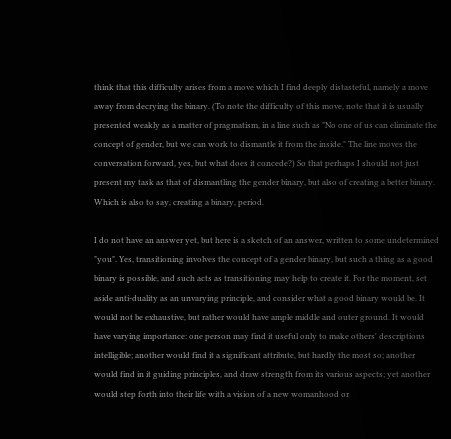think that this difficulty arises from a move which I find deeply distasteful, namely a move away from decrying the binary. (To note the difficulty of this move, note that it is usually presented weakly as a matter of pragmatism, in a line such as "No one of us can eliminate the concept of gender, but we can work to dismantle it from the inside." The line moves the conversation forward, yes, but what does it concede?) So that perhaps I should not just present my task as that of dismantling the gender binary, but also of creating a better binary. Which is also to say, creating a binary, period.

I do not have an answer yet, but here is a sketch of an answer, written to some undetermined "you". Yes, transitioning involves the concept of a gender binary, but such a thing as a good binary is possible, and such acts as transitioning may help to create it. For the moment, set aside anti-duality as an unvarying principle, and consider what a good binary would be. It would not be exhaustive, but rather would have ample middle and outer ground. It would have varying importance: one person may find it useful only to make others' descriptions intelligible; another would find it a significant attribute, but hardly the most so; another would find in it guiding principles, and draw strength from its various aspects; yet another would step forth into their life with a vision of a new womanhood or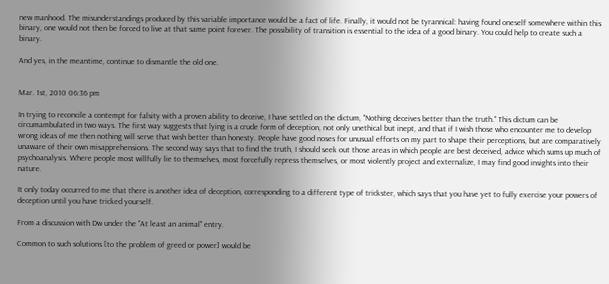new manhood. The misunderstandings produced by this variable importance would be a fact of life. Finally, it would not be tyrannical: having found oneself somewhere within this binary, one would not then be forced to live at that same point forever. The possibility of transition is essential to the idea of a good binary. You could help to create such a binary.

And yes, in the meantime, continue to dismantle the old one.


Mar. 1st, 2010 06:36 pm

In trying to reconcile a contempt for falsity with a proven ability to deceive, I have settled on the dictum, "Nothing deceives better than the truth." This dictum can be circumambulated in two ways. The first way suggests that lying is a crude form of deception, not only unethical but inept, and that if I wish those who encounter me to develop wrong ideas of me then nothing will serve that wish better than honesty. People have good noses for unusual efforts on my part to shape their perceptions, but are comparatively unaware of their own misapprehensions. The second way says that to find the truth, I should seek out those areas in which people are best deceived, advice which sums up much of psychoanalysis. Where people most willfully lie to themselves, most forcefully repress themselves, or most violently project and externalize, I may find good insights into their nature.

It only today occurred to me that there is another idea of deception, corresponding to a different type of trickster, which says that you have yet to fully exercise your powers of deception until you have tricked yourself.

From a discussion with Dw under the "At least an animal" entry.

Common to such solutions [to the problem of greed or power] would be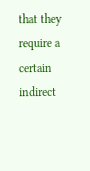that they require a certain indirect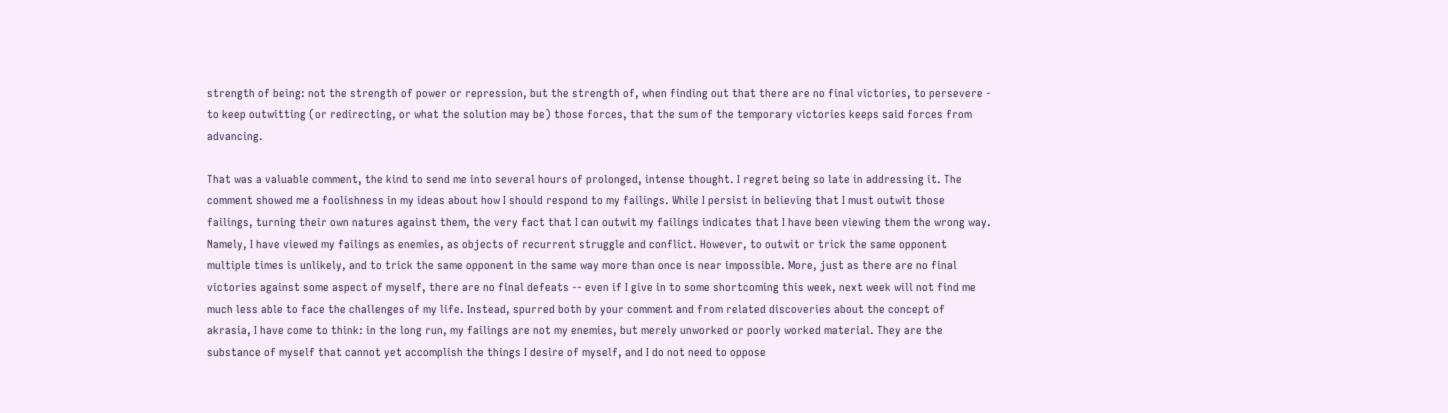strength of being: not the strength of power or repression, but the strength of, when finding out that there are no final victories, to persevere - to keep outwitting (or redirecting, or what the solution may be) those forces, that the sum of the temporary victories keeps said forces from advancing.

That was a valuable comment, the kind to send me into several hours of prolonged, intense thought. I regret being so late in addressing it. The comment showed me a foolishness in my ideas about how I should respond to my failings. While I persist in believing that I must outwit those failings, turning their own natures against them, the very fact that I can outwit my failings indicates that I have been viewing them the wrong way. Namely, I have viewed my failings as enemies, as objects of recurrent struggle and conflict. However, to outwit or trick the same opponent multiple times is unlikely, and to trick the same opponent in the same way more than once is near impossible. More, just as there are no final victories against some aspect of myself, there are no final defeats -- even if I give in to some shortcoming this week, next week will not find me much less able to face the challenges of my life. Instead, spurred both by your comment and from related discoveries about the concept of akrasia, I have come to think: in the long run, my failings are not my enemies, but merely unworked or poorly worked material. They are the substance of myself that cannot yet accomplish the things I desire of myself, and I do not need to oppose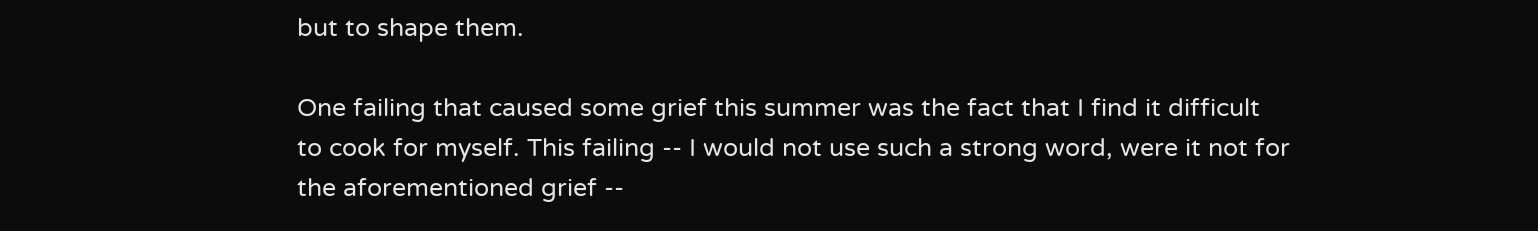but to shape them.

One failing that caused some grief this summer was the fact that I find it difficult to cook for myself. This failing -- I would not use such a strong word, were it not for the aforementioned grief --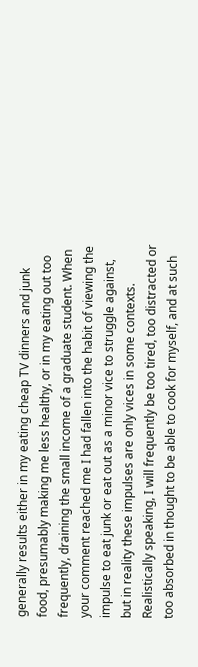generally results either in my eating cheap TV dinners and junk food, presumably making me less healthy, or in my eating out too frequently, draining the small income of a graduate student. When your comment reached me I had fallen into the habit of viewing the impulse to eat junk or eat out as a minor vice to struggle against, but in reality these impulses are only vices in some contexts. Realistically speaking, I will frequently be too tired, too distracted or too absorbed in thought to be able to cook for myself, and at such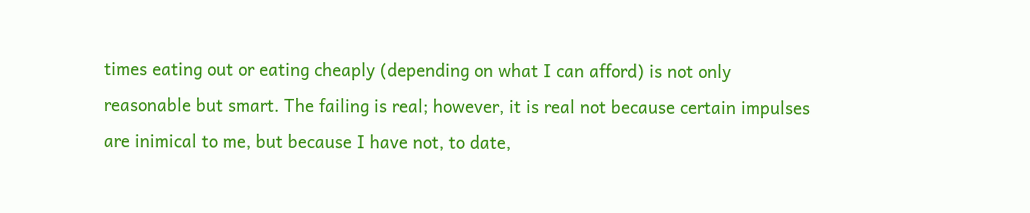times eating out or eating cheaply (depending on what I can afford) is not only reasonable but smart. The failing is real; however, it is real not because certain impulses are inimical to me, but because I have not, to date,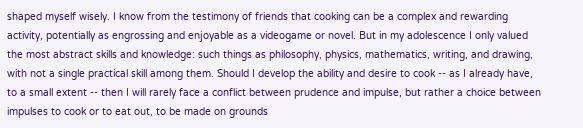shaped myself wisely. I know from the testimony of friends that cooking can be a complex and rewarding activity, potentially as engrossing and enjoyable as a videogame or novel. But in my adolescence I only valued the most abstract skills and knowledge: such things as philosophy, physics, mathematics, writing, and drawing, with not a single practical skill among them. Should I develop the ability and desire to cook -- as I already have, to a small extent -- then I will rarely face a conflict between prudence and impulse, but rather a choice between impulses to cook or to eat out, to be made on grounds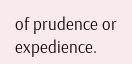of prudence or expedience.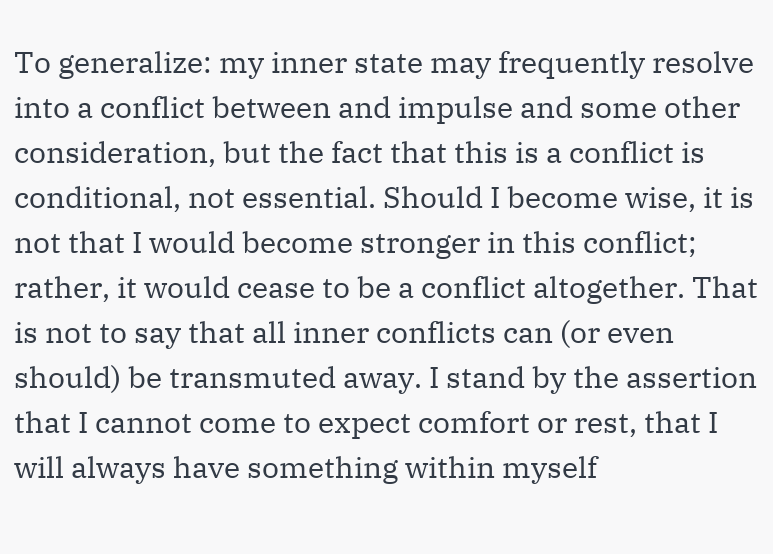To generalize: my inner state may frequently resolve into a conflict between and impulse and some other consideration, but the fact that this is a conflict is conditional, not essential. Should I become wise, it is not that I would become stronger in this conflict; rather, it would cease to be a conflict altogether. That is not to say that all inner conflicts can (or even should) be transmuted away. I stand by the assertion that I cannot come to expect comfort or rest, that I will always have something within myself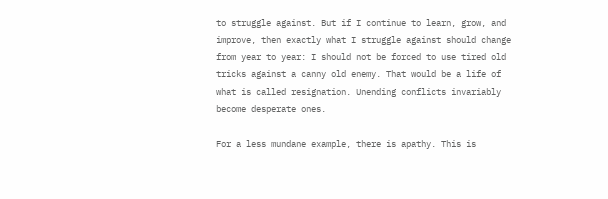to struggle against. But if I continue to learn, grow, and improve, then exactly what I struggle against should change from year to year: I should not be forced to use tired old tricks against a canny old enemy. That would be a life of what is called resignation. Unending conflicts invariably become desperate ones.

For a less mundane example, there is apathy. This is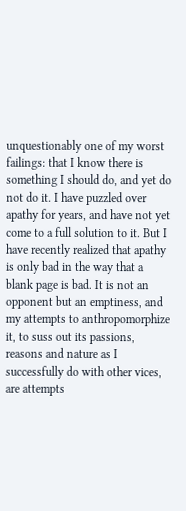unquestionably one of my worst failings: that I know there is something I should do, and yet do not do it. I have puzzled over apathy for years, and have not yet come to a full solution to it. But I have recently realized that apathy is only bad in the way that a blank page is bad. It is not an opponent but an emptiness, and my attempts to anthropomorphize it, to suss out its passions, reasons and nature as I successfully do with other vices, are attempts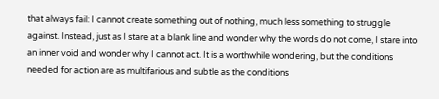that always fail: I cannot create something out of nothing, much less something to struggle against. Instead, just as I stare at a blank line and wonder why the words do not come, I stare into an inner void and wonder why I cannot act. It is a worthwhile wondering, but the conditions needed for action are as multifarious and subtle as the conditions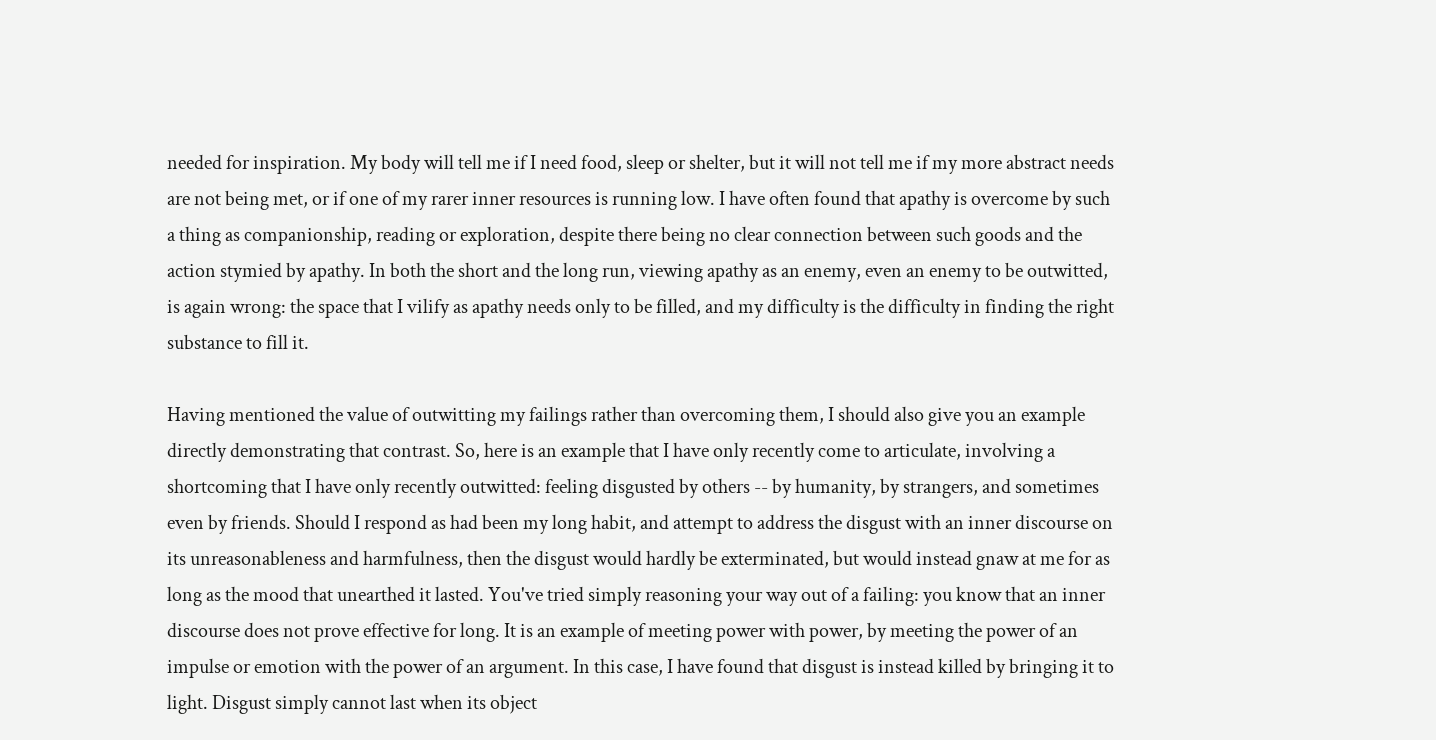needed for inspiration. My body will tell me if I need food, sleep or shelter, but it will not tell me if my more abstract needs are not being met, or if one of my rarer inner resources is running low. I have often found that apathy is overcome by such a thing as companionship, reading or exploration, despite there being no clear connection between such goods and the action stymied by apathy. In both the short and the long run, viewing apathy as an enemy, even an enemy to be outwitted, is again wrong: the space that I vilify as apathy needs only to be filled, and my difficulty is the difficulty in finding the right substance to fill it.

Having mentioned the value of outwitting my failings rather than overcoming them, I should also give you an example directly demonstrating that contrast. So, here is an example that I have only recently come to articulate, involving a shortcoming that I have only recently outwitted: feeling disgusted by others -- by humanity, by strangers, and sometimes even by friends. Should I respond as had been my long habit, and attempt to address the disgust with an inner discourse on its unreasonableness and harmfulness, then the disgust would hardly be exterminated, but would instead gnaw at me for as long as the mood that unearthed it lasted. You've tried simply reasoning your way out of a failing: you know that an inner discourse does not prove effective for long. It is an example of meeting power with power, by meeting the power of an impulse or emotion with the power of an argument. In this case, I have found that disgust is instead killed by bringing it to light. Disgust simply cannot last when its object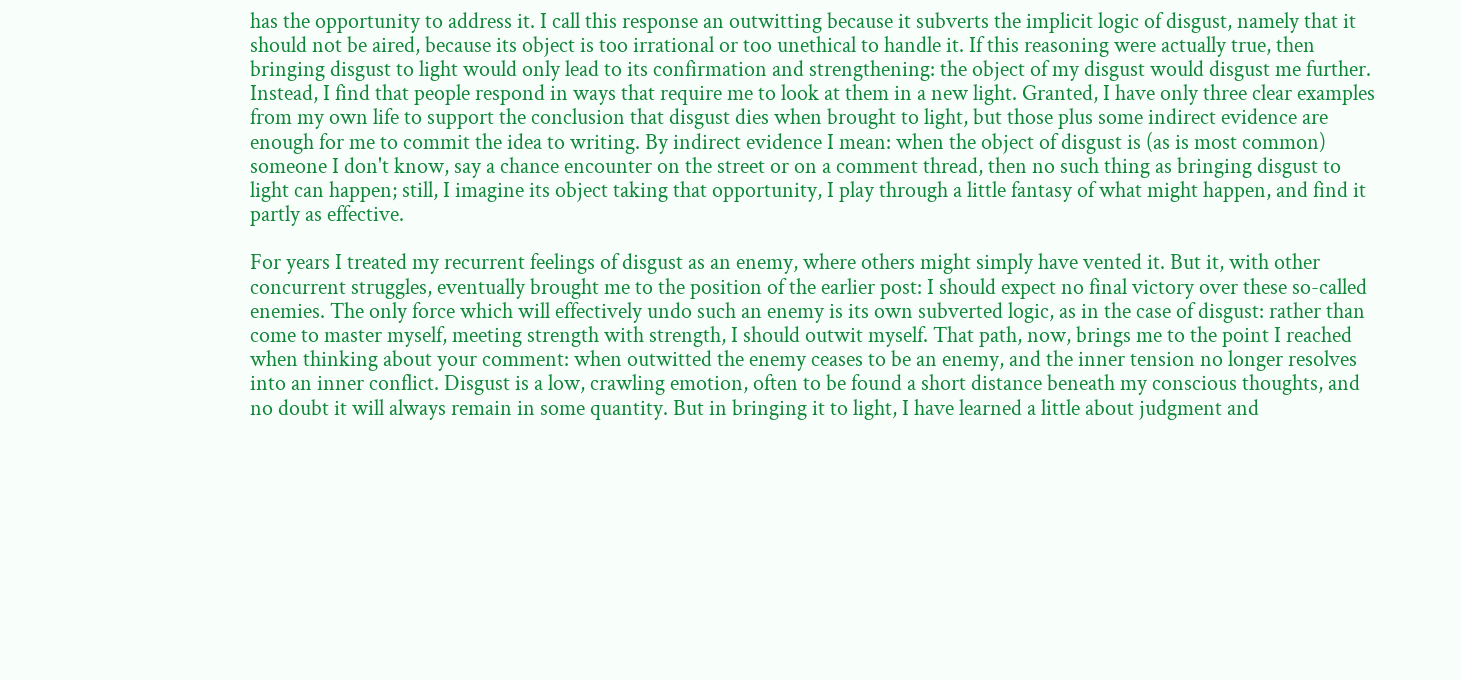has the opportunity to address it. I call this response an outwitting because it subverts the implicit logic of disgust, namely that it should not be aired, because its object is too irrational or too unethical to handle it. If this reasoning were actually true, then bringing disgust to light would only lead to its confirmation and strengthening: the object of my disgust would disgust me further. Instead, I find that people respond in ways that require me to look at them in a new light. Granted, I have only three clear examples from my own life to support the conclusion that disgust dies when brought to light, but those plus some indirect evidence are enough for me to commit the idea to writing. By indirect evidence I mean: when the object of disgust is (as is most common) someone I don't know, say a chance encounter on the street or on a comment thread, then no such thing as bringing disgust to light can happen; still, I imagine its object taking that opportunity, I play through a little fantasy of what might happen, and find it partly as effective.

For years I treated my recurrent feelings of disgust as an enemy, where others might simply have vented it. But it, with other concurrent struggles, eventually brought me to the position of the earlier post: I should expect no final victory over these so-called enemies. The only force which will effectively undo such an enemy is its own subverted logic, as in the case of disgust: rather than come to master myself, meeting strength with strength, I should outwit myself. That path, now, brings me to the point I reached when thinking about your comment: when outwitted the enemy ceases to be an enemy, and the inner tension no longer resolves into an inner conflict. Disgust is a low, crawling emotion, often to be found a short distance beneath my conscious thoughts, and no doubt it will always remain in some quantity. But in bringing it to light, I have learned a little about judgment and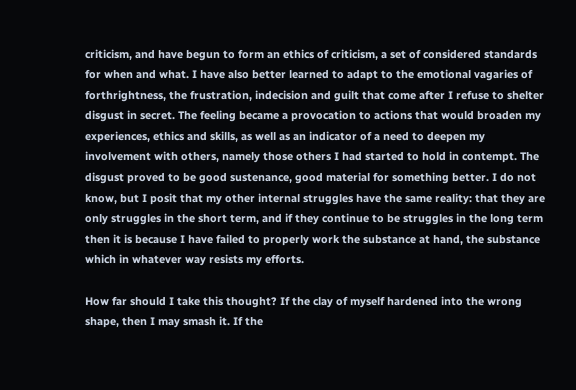criticism, and have begun to form an ethics of criticism, a set of considered standards for when and what. I have also better learned to adapt to the emotional vagaries of forthrightness, the frustration, indecision and guilt that come after I refuse to shelter disgust in secret. The feeling became a provocation to actions that would broaden my experiences, ethics and skills, as well as an indicator of a need to deepen my involvement with others, namely those others I had started to hold in contempt. The disgust proved to be good sustenance, good material for something better. I do not know, but I posit that my other internal struggles have the same reality: that they are only struggles in the short term, and if they continue to be struggles in the long term then it is because I have failed to properly work the substance at hand, the substance which in whatever way resists my efforts.

How far should I take this thought? If the clay of myself hardened into the wrong shape, then I may smash it. If the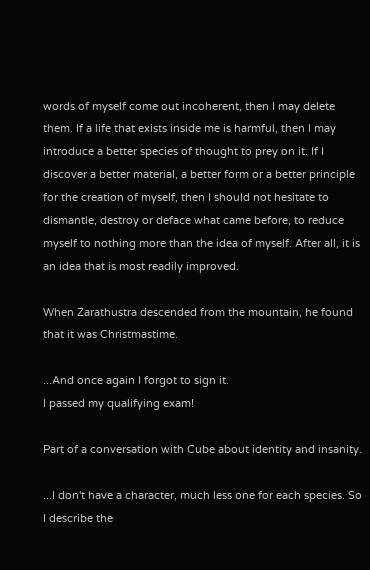words of myself come out incoherent, then I may delete them. If a life that exists inside me is harmful, then I may introduce a better species of thought to prey on it. If I discover a better material, a better form or a better principle for the creation of myself, then I should not hesitate to dismantle, destroy or deface what came before, to reduce myself to nothing more than the idea of myself. After all, it is an idea that is most readily improved.

When Zarathustra descended from the mountain, he found that it was Christmastime.

...And once again I forgot to sign it.
I passed my qualifying exam!

Part of a conversation with Cube about identity and insanity.

...I don't have a character, much less one for each species. So I describe the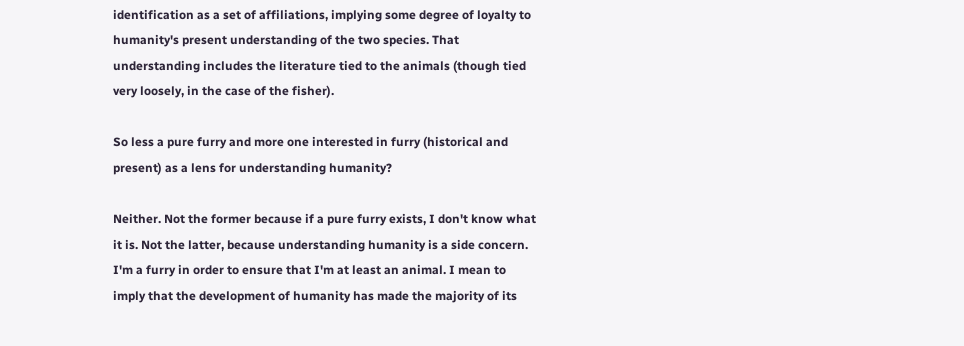identification as a set of affiliations, implying some degree of loyalty to humanity's present understanding of the two species. That understanding includes the literature tied to the animals (though tied very loosely, in the case of the fisher).

So less a pure furry and more one interested in furry (historical and present) as a lens for understanding humanity?

Neither. Not the former because if a pure furry exists, I don't know what it is. Not the latter, because understanding humanity is a side concern. I'm a furry in order to ensure that I'm at least an animal. I mean to imply that the development of humanity has made the majority of its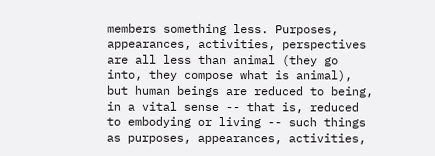members something less. Purposes, appearances, activities, perspectives are all less than animal (they go into, they compose what is animal), but human beings are reduced to being, in a vital sense -- that is, reduced to embodying or living -- such things as purposes, appearances, activities,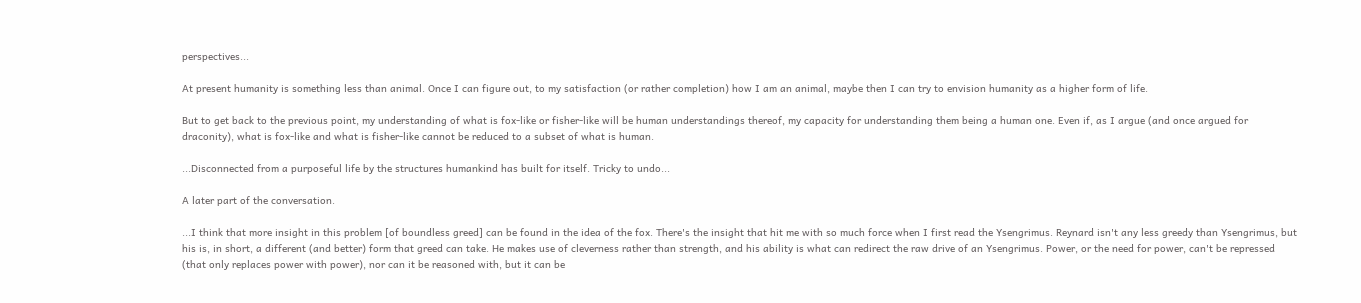perspectives...

At present humanity is something less than animal. Once I can figure out, to my satisfaction (or rather completion) how I am an animal, maybe then I can try to envision humanity as a higher form of life.

But to get back to the previous point, my understanding of what is fox-like or fisher-like will be human understandings thereof, my capacity for understanding them being a human one. Even if, as I argue (and once argued for draconity), what is fox-like and what is fisher-like cannot be reduced to a subset of what is human.

...Disconnected from a purposeful life by the structures humankind has built for itself. Tricky to undo...

A later part of the conversation.

...I think that more insight in this problem [of boundless greed] can be found in the idea of the fox. There's the insight that hit me with so much force when I first read the Ysengrimus. Reynard isn't any less greedy than Ysengrimus, but his is, in short, a different (and better) form that greed can take. He makes use of cleverness rather than strength, and his ability is what can redirect the raw drive of an Ysengrimus. Power, or the need for power, can't be repressed (that only replaces power with power), nor can it be reasoned with, but it can be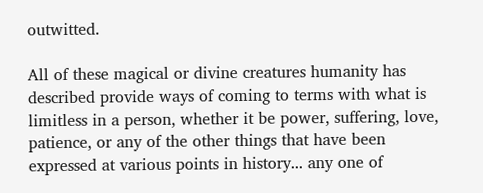outwitted.

All of these magical or divine creatures humanity has described provide ways of coming to terms with what is limitless in a person, whether it be power, suffering, love, patience, or any of the other things that have been expressed at various points in history... any one of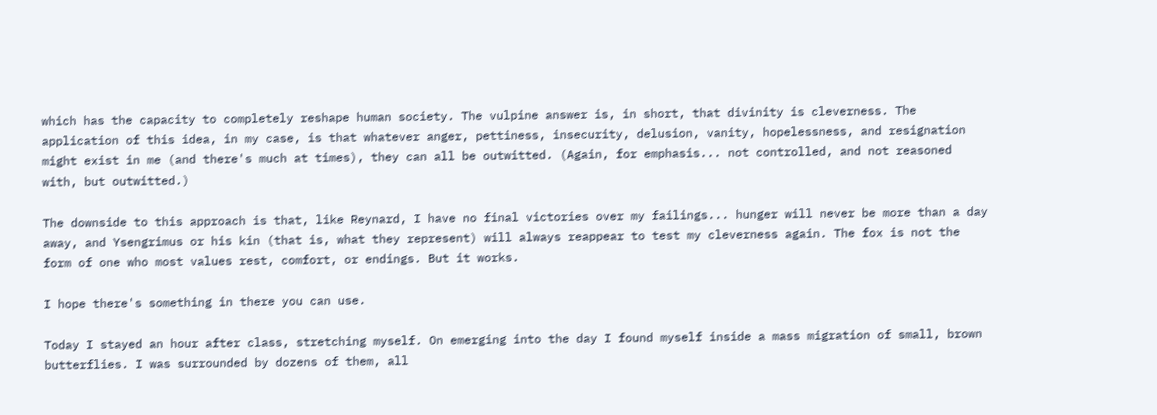which has the capacity to completely reshape human society. The vulpine answer is, in short, that divinity is cleverness. The application of this idea, in my case, is that whatever anger, pettiness, insecurity, delusion, vanity, hopelessness, and resignation might exist in me (and there's much at times), they can all be outwitted. (Again, for emphasis... not controlled, and not reasoned with, but outwitted.)

The downside to this approach is that, like Reynard, I have no final victories over my failings... hunger will never be more than a day away, and Ysengrimus or his kin (that is, what they represent) will always reappear to test my cleverness again. The fox is not the form of one who most values rest, comfort, or endings. But it works.

I hope there's something in there you can use.

Today I stayed an hour after class, stretching myself. On emerging into the day I found myself inside a mass migration of small, brown butterflies. I was surrounded by dozens of them, all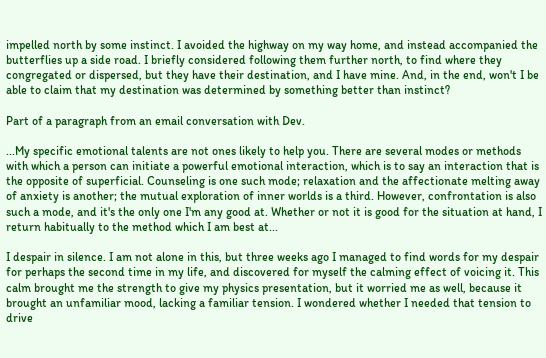impelled north by some instinct. I avoided the highway on my way home, and instead accompanied the butterflies up a side road. I briefly considered following them further north, to find where they congregated or dispersed, but they have their destination, and I have mine. And, in the end, won't I be able to claim that my destination was determined by something better than instinct?

Part of a paragraph from an email conversation with Dev.

...My specific emotional talents are not ones likely to help you. There are several modes or methods with which a person can initiate a powerful emotional interaction, which is to say an interaction that is the opposite of superficial. Counseling is one such mode; relaxation and the affectionate melting away of anxiety is another; the mutual exploration of inner worlds is a third. However, confrontation is also such a mode, and it's the only one I'm any good at. Whether or not it is good for the situation at hand, I return habitually to the method which I am best at...

I despair in silence. I am not alone in this, but three weeks ago I managed to find words for my despair for perhaps the second time in my life, and discovered for myself the calming effect of voicing it. This calm brought me the strength to give my physics presentation, but it worried me as well, because it brought an unfamiliar mood, lacking a familiar tension. I wondered whether I needed that tension to drive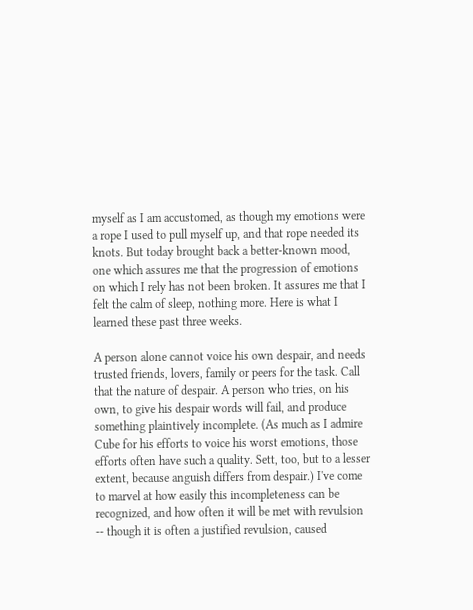myself as I am accustomed, as though my emotions were a rope I used to pull myself up, and that rope needed its knots. But today brought back a better-known mood, one which assures me that the progression of emotions on which I rely has not been broken. It assures me that I felt the calm of sleep, nothing more. Here is what I learned these past three weeks.

A person alone cannot voice his own despair, and needs trusted friends, lovers, family or peers for the task. Call that the nature of despair. A person who tries, on his own, to give his despair words will fail, and produce something plaintively incomplete. (As much as I admire Cube for his efforts to voice his worst emotions, those efforts often have such a quality. Sett, too, but to a lesser extent, because anguish differs from despair.) I've come to marvel at how easily this incompleteness can be recognized, and how often it will be met with revulsion -- though it is often a justified revulsion, caused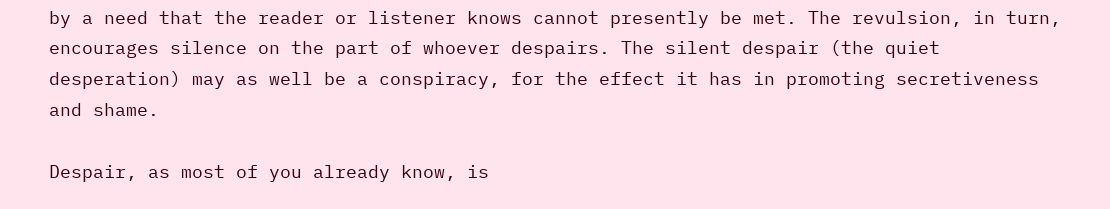by a need that the reader or listener knows cannot presently be met. The revulsion, in turn, encourages silence on the part of whoever despairs. The silent despair (the quiet desperation) may as well be a conspiracy, for the effect it has in promoting secretiveness and shame.

Despair, as most of you already know, is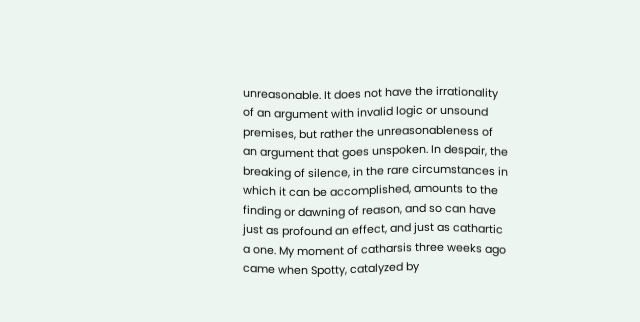unreasonable. It does not have the irrationality of an argument with invalid logic or unsound premises, but rather the unreasonableness of an argument that goes unspoken. In despair, the breaking of silence, in the rare circumstances in which it can be accomplished, amounts to the finding or dawning of reason, and so can have just as profound an effect, and just as cathartic a one. My moment of catharsis three weeks ago came when Spotty, catalyzed by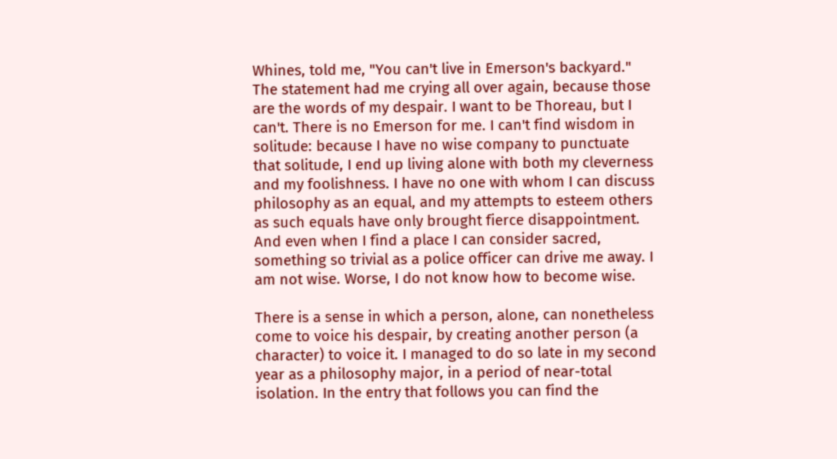Whines, told me, "You can't live in Emerson's backyard." The statement had me crying all over again, because those are the words of my despair. I want to be Thoreau, but I can't. There is no Emerson for me. I can't find wisdom in solitude: because I have no wise company to punctuate that solitude, I end up living alone with both my cleverness and my foolishness. I have no one with whom I can discuss philosophy as an equal, and my attempts to esteem others as such equals have only brought fierce disappointment. And even when I find a place I can consider sacred, something so trivial as a police officer can drive me away. I am not wise. Worse, I do not know how to become wise.

There is a sense in which a person, alone, can nonetheless come to voice his despair, by creating another person (a character) to voice it. I managed to do so late in my second year as a philosophy major, in a period of near-total isolation. In the entry that follows you can find the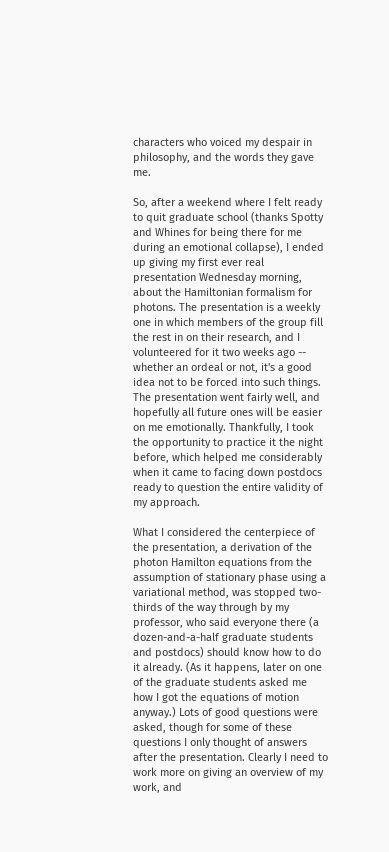characters who voiced my despair in philosophy, and the words they gave me.

So, after a weekend where I felt ready to quit graduate school (thanks Spotty and Whines for being there for me during an emotional collapse), I ended up giving my first ever real presentation Wednesday morning, about the Hamiltonian formalism for photons. The presentation is a weekly one in which members of the group fill the rest in on their research, and I volunteered for it two weeks ago -- whether an ordeal or not, it's a good idea not to be forced into such things. The presentation went fairly well, and hopefully all future ones will be easier on me emotionally. Thankfully, I took the opportunity to practice it the night before, which helped me considerably when it came to facing down postdocs ready to question the entire validity of my approach.

What I considered the centerpiece of the presentation, a derivation of the photon Hamilton equations from the assumption of stationary phase using a variational method, was stopped two-thirds of the way through by my professor, who said everyone there (a dozen-and-a-half graduate students and postdocs) should know how to do it already. (As it happens, later on one of the graduate students asked me how I got the equations of motion anyway.) Lots of good questions were asked, though for some of these questions I only thought of answers after the presentation. Clearly I need to work more on giving an overview of my work, and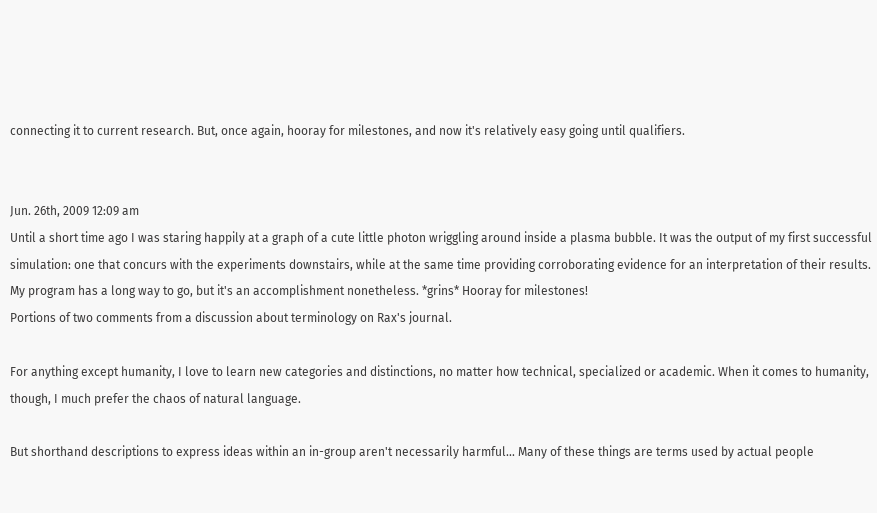connecting it to current research. But, once again, hooray for milestones, and now it's relatively easy going until qualifiers.


Jun. 26th, 2009 12:09 am
Until a short time ago I was staring happily at a graph of a cute little photon wriggling around inside a plasma bubble. It was the output of my first successful simulation: one that concurs with the experiments downstairs, while at the same time providing corroborating evidence for an interpretation of their results. My program has a long way to go, but it's an accomplishment nonetheless. *grins* Hooray for milestones!
Portions of two comments from a discussion about terminology on Rax's journal.

For anything except humanity, I love to learn new categories and distinctions, no matter how technical, specialized or academic. When it comes to humanity, though, I much prefer the chaos of natural language.

But shorthand descriptions to express ideas within an in-group aren't necessarily harmful... Many of these things are terms used by actual people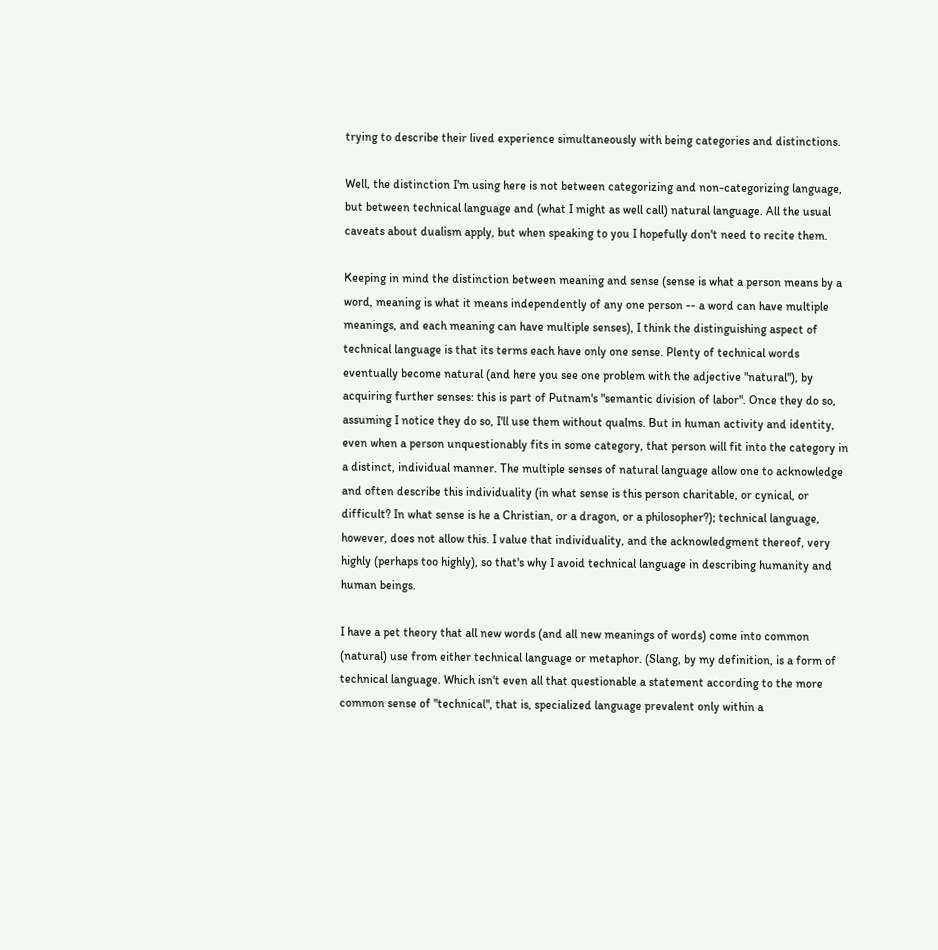trying to describe their lived experience simultaneously with being categories and distinctions.

Well, the distinction I'm using here is not between categorizing and non-categorizing language, but between technical language and (what I might as well call) natural language. All the usual caveats about dualism apply, but when speaking to you I hopefully don't need to recite them.

Keeping in mind the distinction between meaning and sense (sense is what a person means by a word, meaning is what it means independently of any one person -- a word can have multiple meanings, and each meaning can have multiple senses), I think the distinguishing aspect of technical language is that its terms each have only one sense. Plenty of technical words eventually become natural (and here you see one problem with the adjective "natural"), by acquiring further senses: this is part of Putnam's "semantic division of labor". Once they do so, assuming I notice they do so, I'll use them without qualms. But in human activity and identity, even when a person unquestionably fits in some category, that person will fit into the category in a distinct, individual manner. The multiple senses of natural language allow one to acknowledge and often describe this individuality (in what sense is this person charitable, or cynical, or difficult? In what sense is he a Christian, or a dragon, or a philosopher?); technical language, however, does not allow this. I value that individuality, and the acknowledgment thereof, very highly (perhaps too highly), so that's why I avoid technical language in describing humanity and human beings.

I have a pet theory that all new words (and all new meanings of words) come into common (natural) use from either technical language or metaphor. (Slang, by my definition, is a form of technical language. Which isn't even all that questionable a statement according to the more common sense of "technical", that is, specialized language prevalent only within a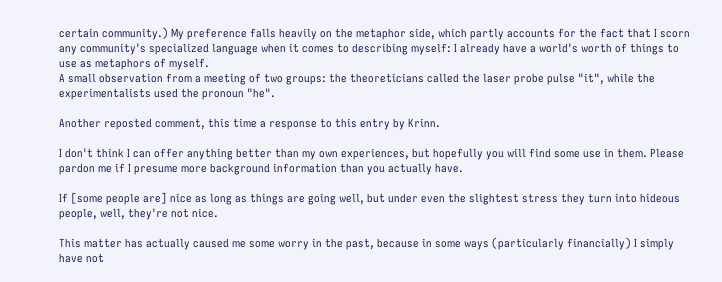certain community.) My preference falls heavily on the metaphor side, which partly accounts for the fact that I scorn any community's specialized language when it comes to describing myself: I already have a world's worth of things to use as metaphors of myself.
A small observation from a meeting of two groups: the theoreticians called the laser probe pulse "it", while the experimentalists used the pronoun "he".

Another reposted comment, this time a response to this entry by Krinn.

I don't think I can offer anything better than my own experiences, but hopefully you will find some use in them. Please pardon me if I presume more background information than you actually have.

If [some people are] nice as long as things are going well, but under even the slightest stress they turn into hideous people, well, they're not nice.

This matter has actually caused me some worry in the past, because in some ways (particularly financially) I simply have not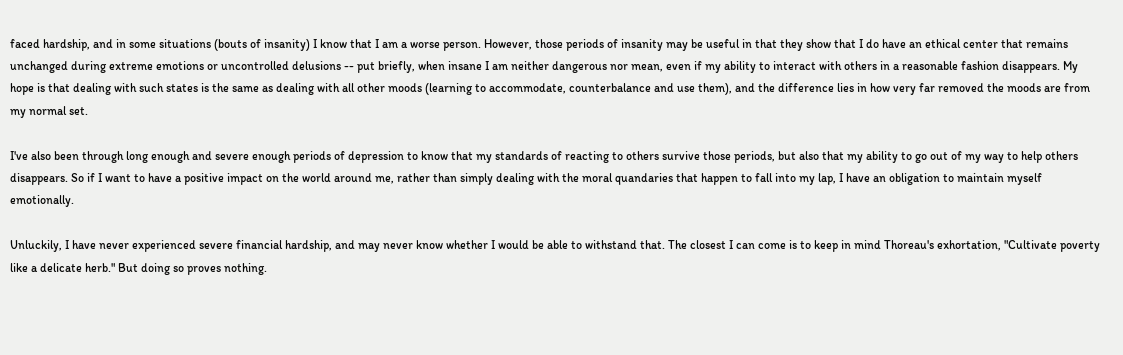faced hardship, and in some situations (bouts of insanity) I know that I am a worse person. However, those periods of insanity may be useful in that they show that I do have an ethical center that remains unchanged during extreme emotions or uncontrolled delusions -- put briefly, when insane I am neither dangerous nor mean, even if my ability to interact with others in a reasonable fashion disappears. My hope is that dealing with such states is the same as dealing with all other moods (learning to accommodate, counterbalance and use them), and the difference lies in how very far removed the moods are from my normal set.

I've also been through long enough and severe enough periods of depression to know that my standards of reacting to others survive those periods, but also that my ability to go out of my way to help others disappears. So if I want to have a positive impact on the world around me, rather than simply dealing with the moral quandaries that happen to fall into my lap, I have an obligation to maintain myself emotionally.

Unluckily, I have never experienced severe financial hardship, and may never know whether I would be able to withstand that. The closest I can come is to keep in mind Thoreau's exhortation, "Cultivate poverty like a delicate herb." But doing so proves nothing.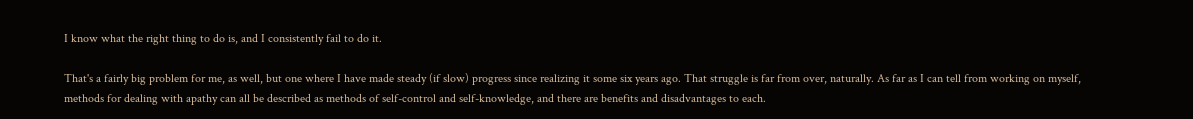I know what the right thing to do is, and I consistently fail to do it.

That's a fairly big problem for me, as well, but one where I have made steady (if slow) progress since realizing it some six years ago. That struggle is far from over, naturally. As far as I can tell from working on myself, methods for dealing with apathy can all be described as methods of self-control and self-knowledge, and there are benefits and disadvantages to each.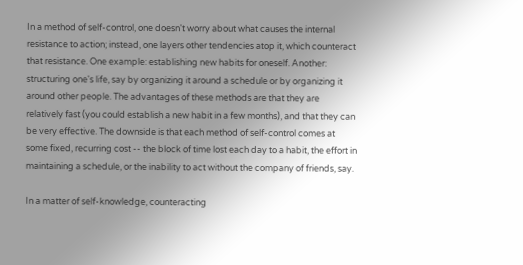In a method of self-control, one doesn't worry about what causes the internal resistance to action; instead, one layers other tendencies atop it, which counteract that resistance. One example: establishing new habits for oneself. Another: structuring one's life, say by organizing it around a schedule or by organizing it around other people. The advantages of these methods are that they are relatively fast (you could establish a new habit in a few months), and that they can be very effective. The downside is that each method of self-control comes at some fixed, recurring cost -- the block of time lost each day to a habit, the effort in maintaining a schedule, or the inability to act without the company of friends, say.

In a matter of self-knowledge, counteracting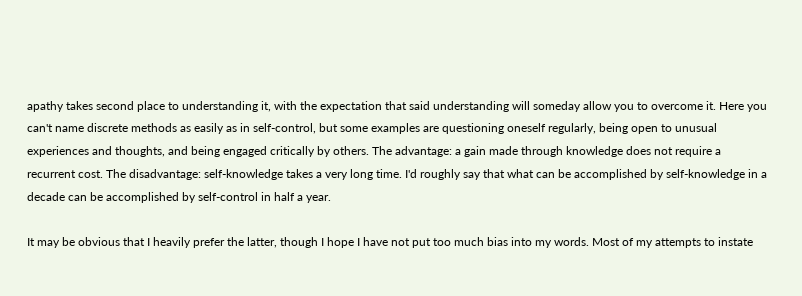apathy takes second place to understanding it, with the expectation that said understanding will someday allow you to overcome it. Here you can't name discrete methods as easily as in self-control, but some examples are questioning oneself regularly, being open to unusual experiences and thoughts, and being engaged critically by others. The advantage: a gain made through knowledge does not require a recurrent cost. The disadvantage: self-knowledge takes a very long time. I'd roughly say that what can be accomplished by self-knowledge in a decade can be accomplished by self-control in half a year.

It may be obvious that I heavily prefer the latter, though I hope I have not put too much bias into my words. Most of my attempts to instate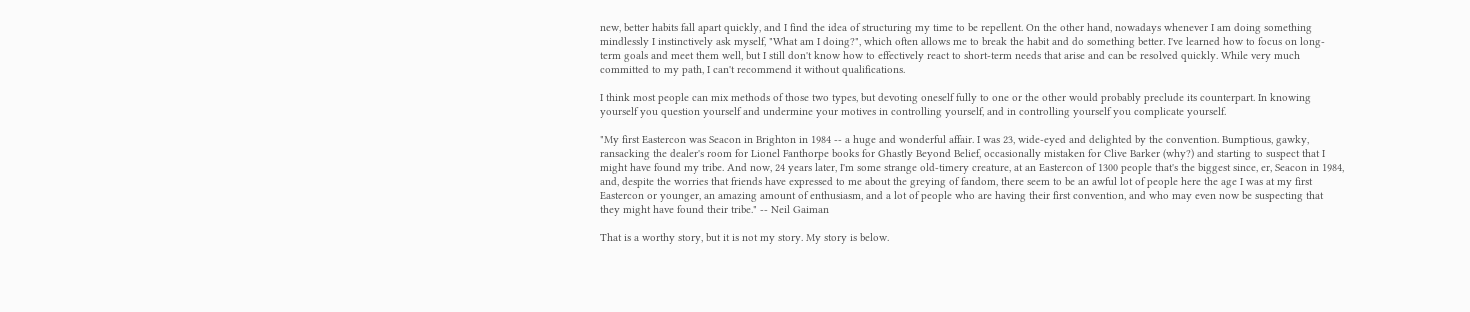new, better habits fall apart quickly, and I find the idea of structuring my time to be repellent. On the other hand, nowadays whenever I am doing something mindlessly I instinctively ask myself, "What am I doing?", which often allows me to break the habit and do something better. I've learned how to focus on long-term goals and meet them well, but I still don't know how to effectively react to short-term needs that arise and can be resolved quickly. While very much committed to my path, I can't recommend it without qualifications.

I think most people can mix methods of those two types, but devoting oneself fully to one or the other would probably preclude its counterpart. In knowing yourself you question yourself and undermine your motives in controlling yourself, and in controlling yourself you complicate yourself.

"My first Eastercon was Seacon in Brighton in 1984 -- a huge and wonderful affair. I was 23, wide-eyed and delighted by the convention. Bumptious, gawky, ransacking the dealer's room for Lionel Fanthorpe books for Ghastly Beyond Belief, occasionally mistaken for Clive Barker (why?) and starting to suspect that I might have found my tribe. And now, 24 years later, I'm some strange old-timery creature, at an Eastercon of 1300 people that's the biggest since, er, Seacon in 1984, and, despite the worries that friends have expressed to me about the greying of fandom, there seem to be an awful lot of people here the age I was at my first Eastercon or younger, an amazing amount of enthusiasm, and a lot of people who are having their first convention, and who may even now be suspecting that they might have found their tribe." -- Neil Gaiman

That is a worthy story, but it is not my story. My story is below.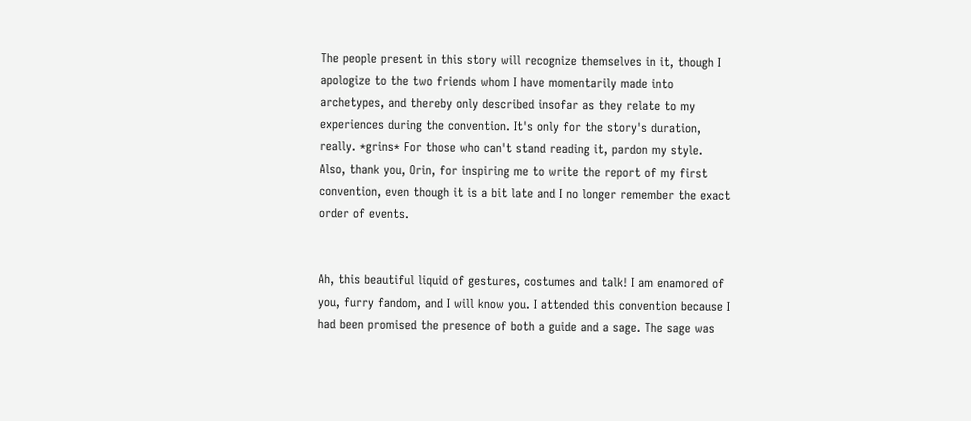The people present in this story will recognize themselves in it, though I apologize to the two friends whom I have momentarily made into archetypes, and thereby only described insofar as they relate to my experiences during the convention. It's only for the story's duration, really. *grins* For those who can't stand reading it, pardon my style. Also, thank you, Orin, for inspiring me to write the report of my first convention, even though it is a bit late and I no longer remember the exact order of events.


Ah, this beautiful liquid of gestures, costumes and talk! I am enamored of you, furry fandom, and I will know you. I attended this convention because I had been promised the presence of both a guide and a sage. The sage was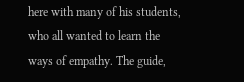here with many of his students, who all wanted to learn the ways of empathy. The guide,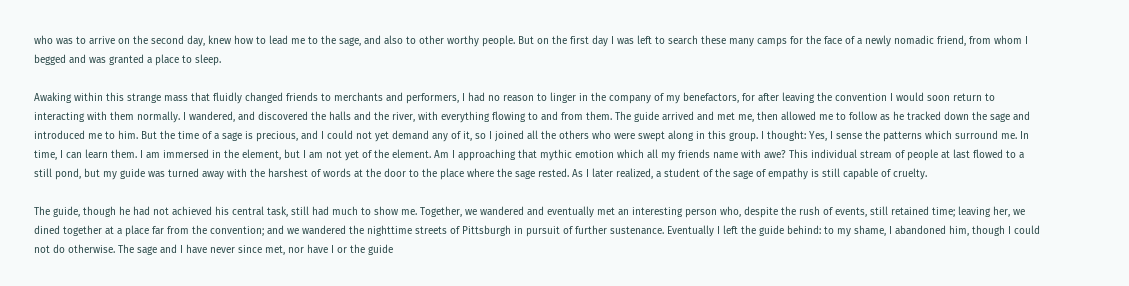who was to arrive on the second day, knew how to lead me to the sage, and also to other worthy people. But on the first day I was left to search these many camps for the face of a newly nomadic friend, from whom I begged and was granted a place to sleep.

Awaking within this strange mass that fluidly changed friends to merchants and performers, I had no reason to linger in the company of my benefactors, for after leaving the convention I would soon return to interacting with them normally. I wandered, and discovered the halls and the river, with everything flowing to and from them. The guide arrived and met me, then allowed me to follow as he tracked down the sage and introduced me to him. But the time of a sage is precious, and I could not yet demand any of it, so I joined all the others who were swept along in this group. I thought: Yes, I sense the patterns which surround me. In time, I can learn them. I am immersed in the element, but I am not yet of the element. Am I approaching that mythic emotion which all my friends name with awe? This individual stream of people at last flowed to a still pond, but my guide was turned away with the harshest of words at the door to the place where the sage rested. As I later realized, a student of the sage of empathy is still capable of cruelty.

The guide, though he had not achieved his central task, still had much to show me. Together, we wandered and eventually met an interesting person who, despite the rush of events, still retained time; leaving her, we dined together at a place far from the convention; and we wandered the nighttime streets of Pittsburgh in pursuit of further sustenance. Eventually I left the guide behind: to my shame, I abandoned him, though I could not do otherwise. The sage and I have never since met, nor have I or the guide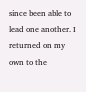since been able to lead one another. I returned on my own to the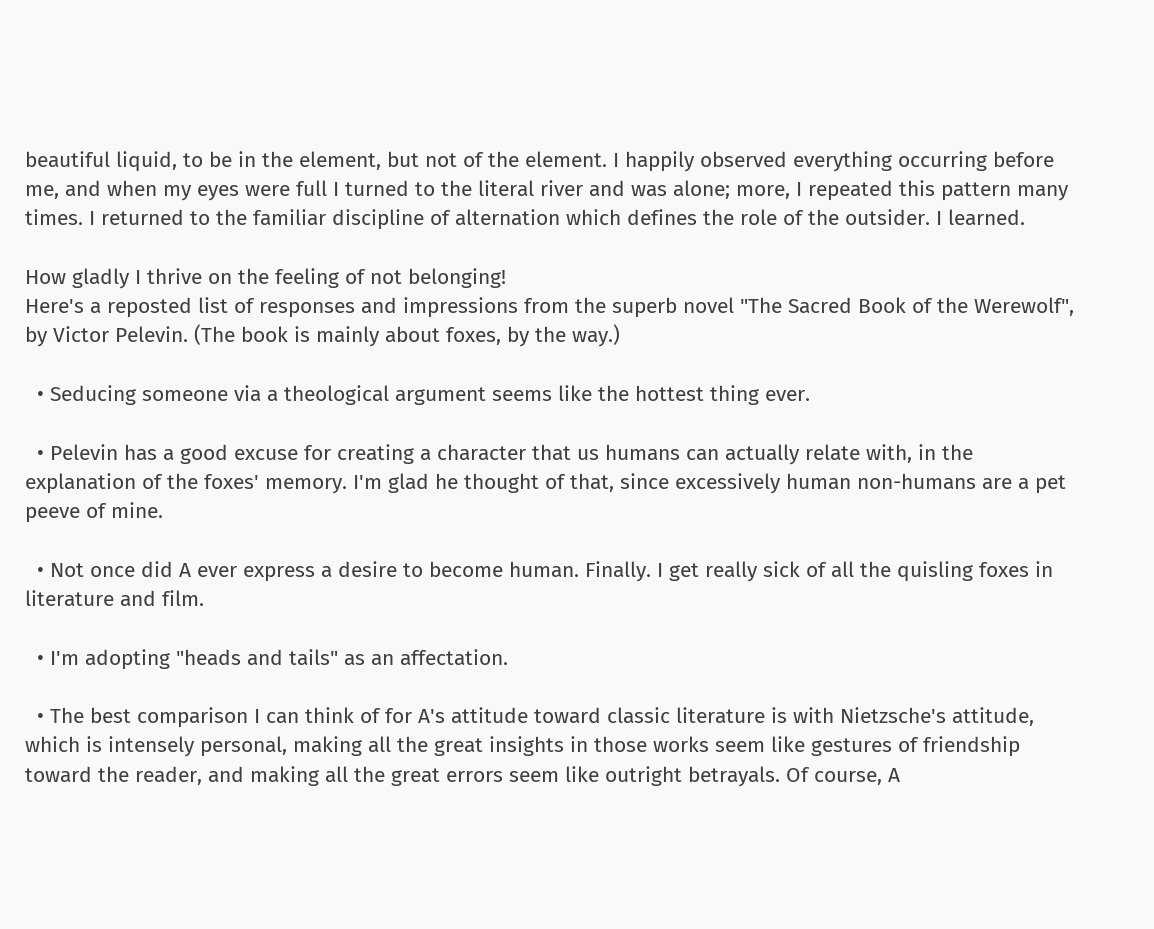beautiful liquid, to be in the element, but not of the element. I happily observed everything occurring before me, and when my eyes were full I turned to the literal river and was alone; more, I repeated this pattern many times. I returned to the familiar discipline of alternation which defines the role of the outsider. I learned.

How gladly I thrive on the feeling of not belonging!
Here's a reposted list of responses and impressions from the superb novel "The Sacred Book of the Werewolf", by Victor Pelevin. (The book is mainly about foxes, by the way.)

  • Seducing someone via a theological argument seems like the hottest thing ever.

  • Pelevin has a good excuse for creating a character that us humans can actually relate with, in the explanation of the foxes' memory. I'm glad he thought of that, since excessively human non-humans are a pet peeve of mine.

  • Not once did A ever express a desire to become human. Finally. I get really sick of all the quisling foxes in literature and film.

  • I'm adopting "heads and tails" as an affectation.

  • The best comparison I can think of for A's attitude toward classic literature is with Nietzsche's attitude, which is intensely personal, making all the great insights in those works seem like gestures of friendship toward the reader, and making all the great errors seem like outright betrayals. Of course, A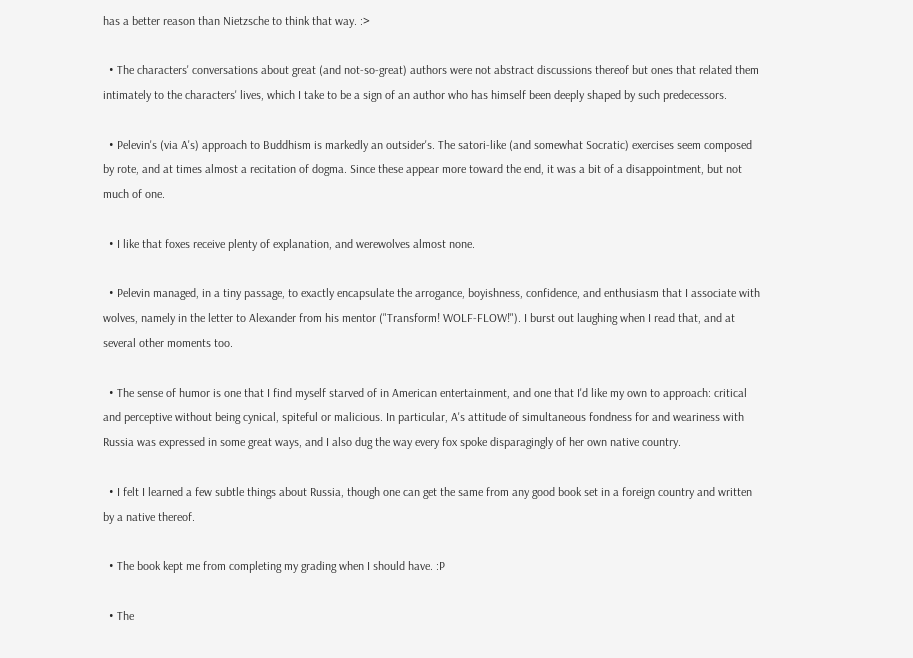has a better reason than Nietzsche to think that way. :>

  • The characters' conversations about great (and not-so-great) authors were not abstract discussions thereof but ones that related them intimately to the characters' lives, which I take to be a sign of an author who has himself been deeply shaped by such predecessors.

  • Pelevin's (via A's) approach to Buddhism is markedly an outsider's. The satori-like (and somewhat Socratic) exercises seem composed by rote, and at times almost a recitation of dogma. Since these appear more toward the end, it was a bit of a disappointment, but not much of one.

  • I like that foxes receive plenty of explanation, and werewolves almost none.

  • Pelevin managed, in a tiny passage, to exactly encapsulate the arrogance, boyishness, confidence, and enthusiasm that I associate with wolves, namely in the letter to Alexander from his mentor ("Transform! WOLF-FLOW!"). I burst out laughing when I read that, and at several other moments too.

  • The sense of humor is one that I find myself starved of in American entertainment, and one that I'd like my own to approach: critical and perceptive without being cynical, spiteful or malicious. In particular, A's attitude of simultaneous fondness for and weariness with Russia was expressed in some great ways, and I also dug the way every fox spoke disparagingly of her own native country.

  • I felt I learned a few subtle things about Russia, though one can get the same from any good book set in a foreign country and written by a native thereof.

  • The book kept me from completing my grading when I should have. :P

  • The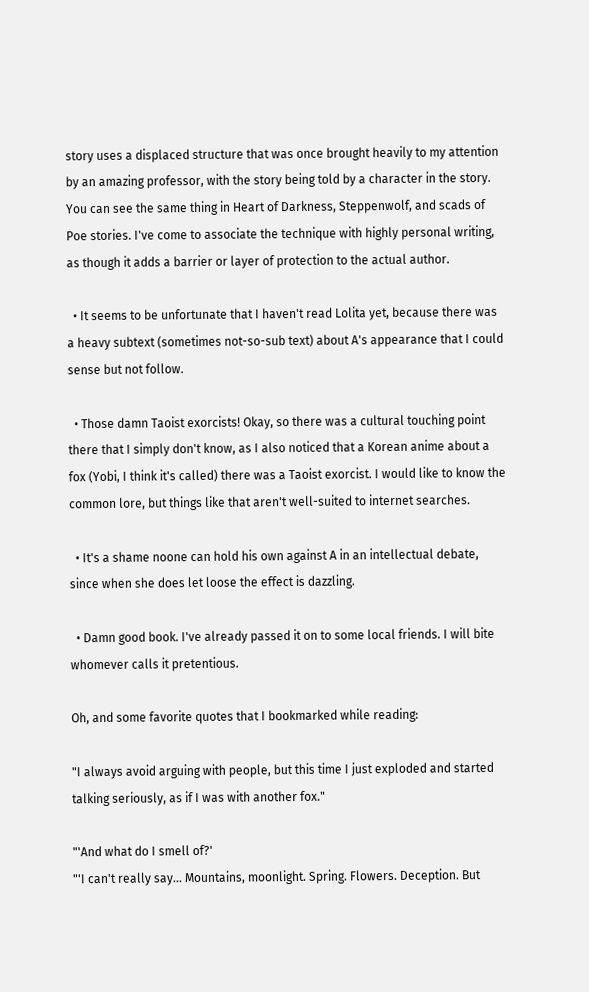story uses a displaced structure that was once brought heavily to my attention by an amazing professor, with the story being told by a character in the story. You can see the same thing in Heart of Darkness, Steppenwolf, and scads of Poe stories. I've come to associate the technique with highly personal writing, as though it adds a barrier or layer of protection to the actual author.

  • It seems to be unfortunate that I haven't read Lolita yet, because there was a heavy subtext (sometimes not-so-sub text) about A's appearance that I could sense but not follow.

  • Those damn Taoist exorcists! Okay, so there was a cultural touching point there that I simply don't know, as I also noticed that a Korean anime about a fox (Yobi, I think it's called) there was a Taoist exorcist. I would like to know the common lore, but things like that aren't well-suited to internet searches.

  • It's a shame noone can hold his own against A in an intellectual debate, since when she does let loose the effect is dazzling.

  • Damn good book. I've already passed it on to some local friends. I will bite whomever calls it pretentious.

Oh, and some favorite quotes that I bookmarked while reading:

"I always avoid arguing with people, but this time I just exploded and started talking seriously, as if I was with another fox."

"'And what do I smell of?'
"'I can't really say... Mountains, moonlight. Spring. Flowers. Deception. But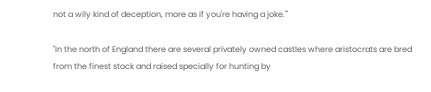not a wily kind of deception, more as if you're having a joke.'"

"In the north of England there are several privately owned castles where aristocrats are bred from the finest stock and raised specially for hunting by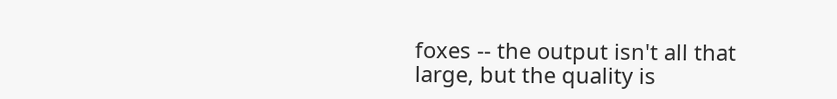foxes -- the output isn't all that large, but the quality is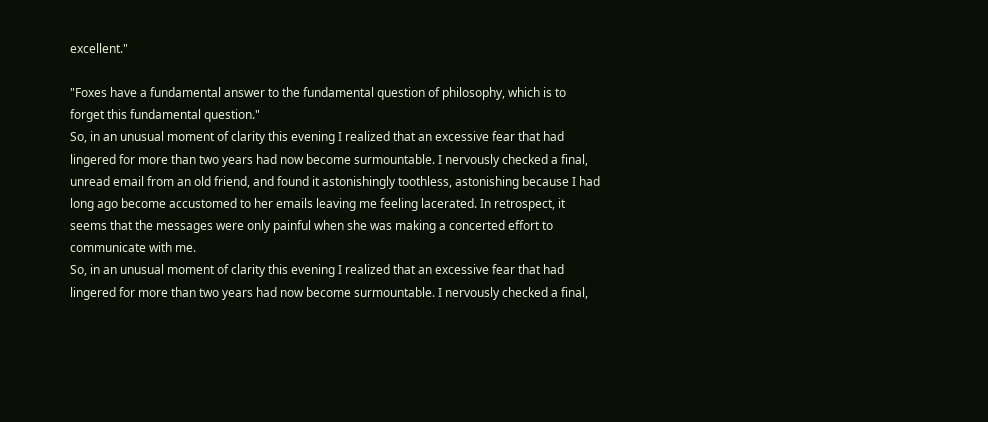excellent."

"Foxes have a fundamental answer to the fundamental question of philosophy, which is to forget this fundamental question."
So, in an unusual moment of clarity this evening I realized that an excessive fear that had lingered for more than two years had now become surmountable. I nervously checked a final, unread email from an old friend, and found it astonishingly toothless, astonishing because I had long ago become accustomed to her emails leaving me feeling lacerated. In retrospect, it seems that the messages were only painful when she was making a concerted effort to communicate with me.
So, in an unusual moment of clarity this evening I realized that an excessive fear that had lingered for more than two years had now become surmountable. I nervously checked a final,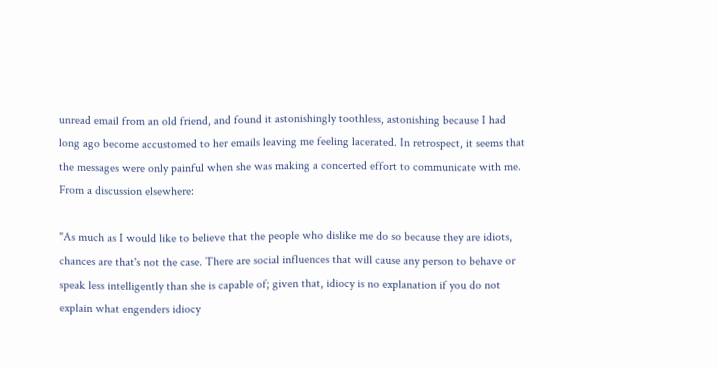unread email from an old friend, and found it astonishingly toothless, astonishing because I had long ago become accustomed to her emails leaving me feeling lacerated. In retrospect, it seems that the messages were only painful when she was making a concerted effort to communicate with me.
From a discussion elsewhere:

"As much as I would like to believe that the people who dislike me do so because they are idiots, chances are that's not the case. There are social influences that will cause any person to behave or speak less intelligently than she is capable of; given that, idiocy is no explanation if you do not explain what engenders idiocy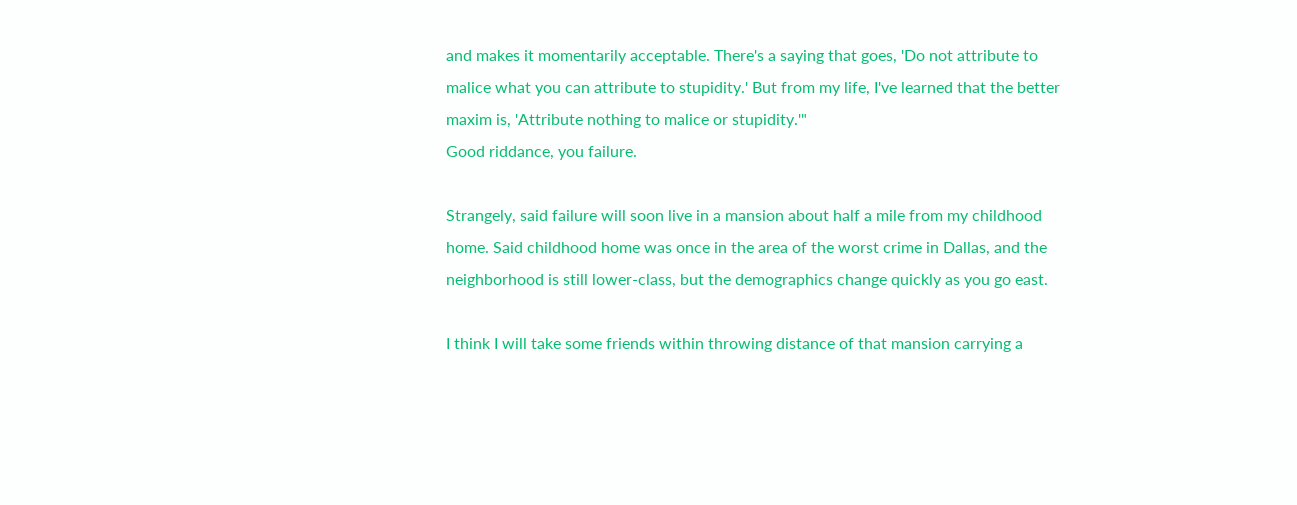and makes it momentarily acceptable. There's a saying that goes, 'Do not attribute to malice what you can attribute to stupidity.' But from my life, I've learned that the better maxim is, 'Attribute nothing to malice or stupidity.'"
Good riddance, you failure.

Strangely, said failure will soon live in a mansion about half a mile from my childhood home. Said childhood home was once in the area of the worst crime in Dallas, and the neighborhood is still lower-class, but the demographics change quickly as you go east.

I think I will take some friends within throwing distance of that mansion carrying a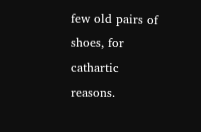few old pairs of shoes, for cathartic reasons.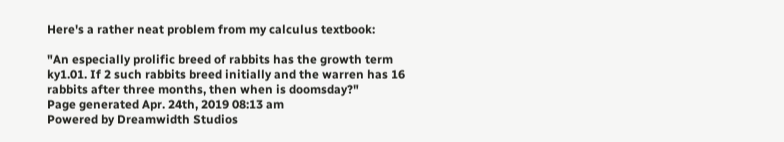Here's a rather neat problem from my calculus textbook:

"An especially prolific breed of rabbits has the growth term ky1.01. If 2 such rabbits breed initially and the warren has 16 rabbits after three months, then when is doomsday?"
Page generated Apr. 24th, 2019 08:13 am
Powered by Dreamwidth Studios